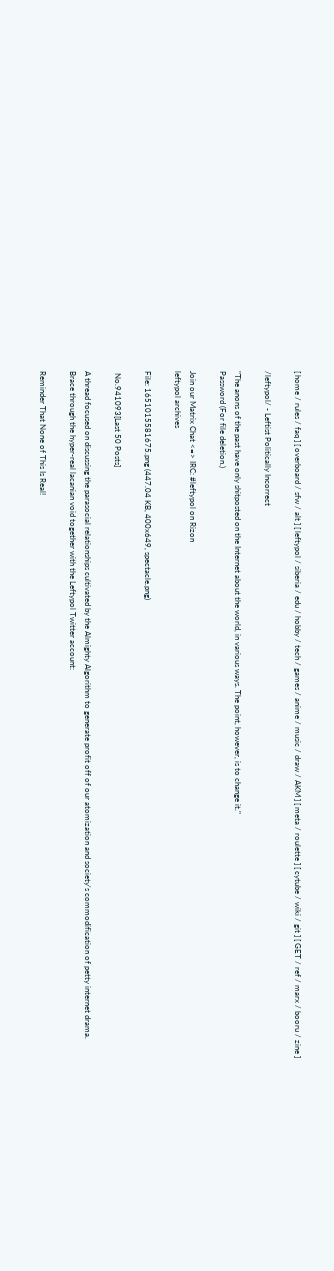[ home / rules / faq ] [ overboard / sfw / alt ] [ leftypol / siberia / edu / hobby / tech / games / anime / music / draw / AKM ] [ meta / roulette ] [ cytube / wiki / git ] [ GET / ref / marx / booru / zine ]

/leftypol/ - Leftist Politically Incorrect

"The anons of the past have only shitposted on the Internet about the world, in various ways. The point, however, is to change it."
Password (For file deletion.)

Join our Matrix Chat <=> IRC: #leftypol on Rizon
leftypol archives

File: 1651015581675.png (447.04 KB, 400x649, spectacle.png)

 No.941093[Last 50 Posts]

A thread focused on discussing the parasocial relationships cultivated by the Almighty Algorithm to generate profit off of our atomization and society's commodification of petty internet drama.
Brace through the hyper-real lacanian void together with the Leftypol Twitter account:

Reminder That None of This Is Real!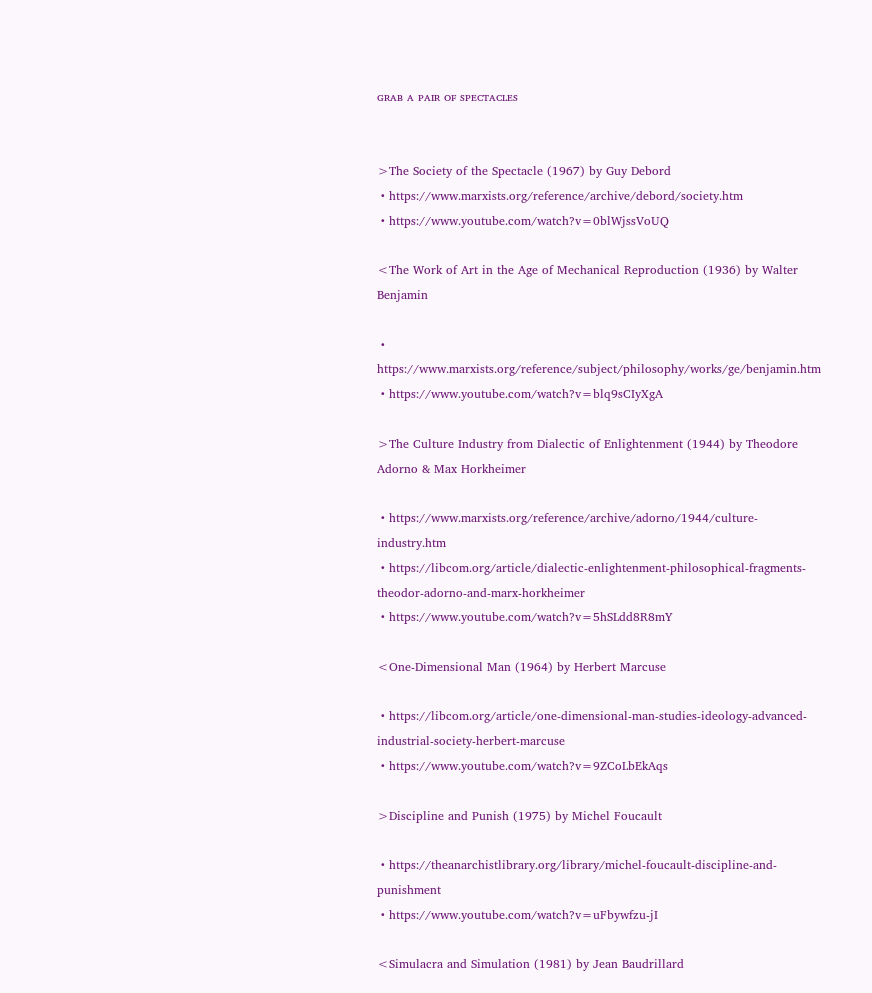ɢʀᴀʙ ᴀ ᴘᴀɪʀ ᴏꜰ sᴘᴇᴄᴛᴀᴄʟᴇs


>The Society of the Spectacle (1967) by Guy Debord
 • https://www.marxists.org/reference/archive/debord/society.htm
 • https://www.youtube.com/watch?v=0blWjssVoUQ

<The Work of Art in the Age of Mechanical Reproduction (1936) by Walter Benjamin

 • https://www.marxists.org/reference/subject/philosophy/works/ge/benjamin.htm
 • https://www.youtube.com/watch?v=blq9sCIyXgA

>The Culture Industry from Dialectic of Enlightenment (1944) by Theodore Adorno & Max Horkheimer

 • https://www.marxists.org/reference/archive/adorno/1944/culture-industry.htm
 • https://libcom.org/article/dialectic-enlightenment-philosophical-fragments-theodor-adorno-and-marx-horkheimer
 • https://www.youtube.com/watch?v=5hSLdd8R8mY

<One-Dimensional Man (1964) by Herbert Marcuse

 • https://libcom.org/article/one-dimensional-man-studies-ideology-advanced-industrial-society-herbert-marcuse
 • https://www.youtube.com/watch?v=9ZCoLbEkAqs

>Discipline and Punish (1975) by Michel Foucault

 • https://theanarchistlibrary.org/library/michel-foucault-discipline-and-punishment
 • https://www.youtube.com/watch?v=uFbywfzu-jI

<Simulacra and Simulation (1981) by Jean Baudrillard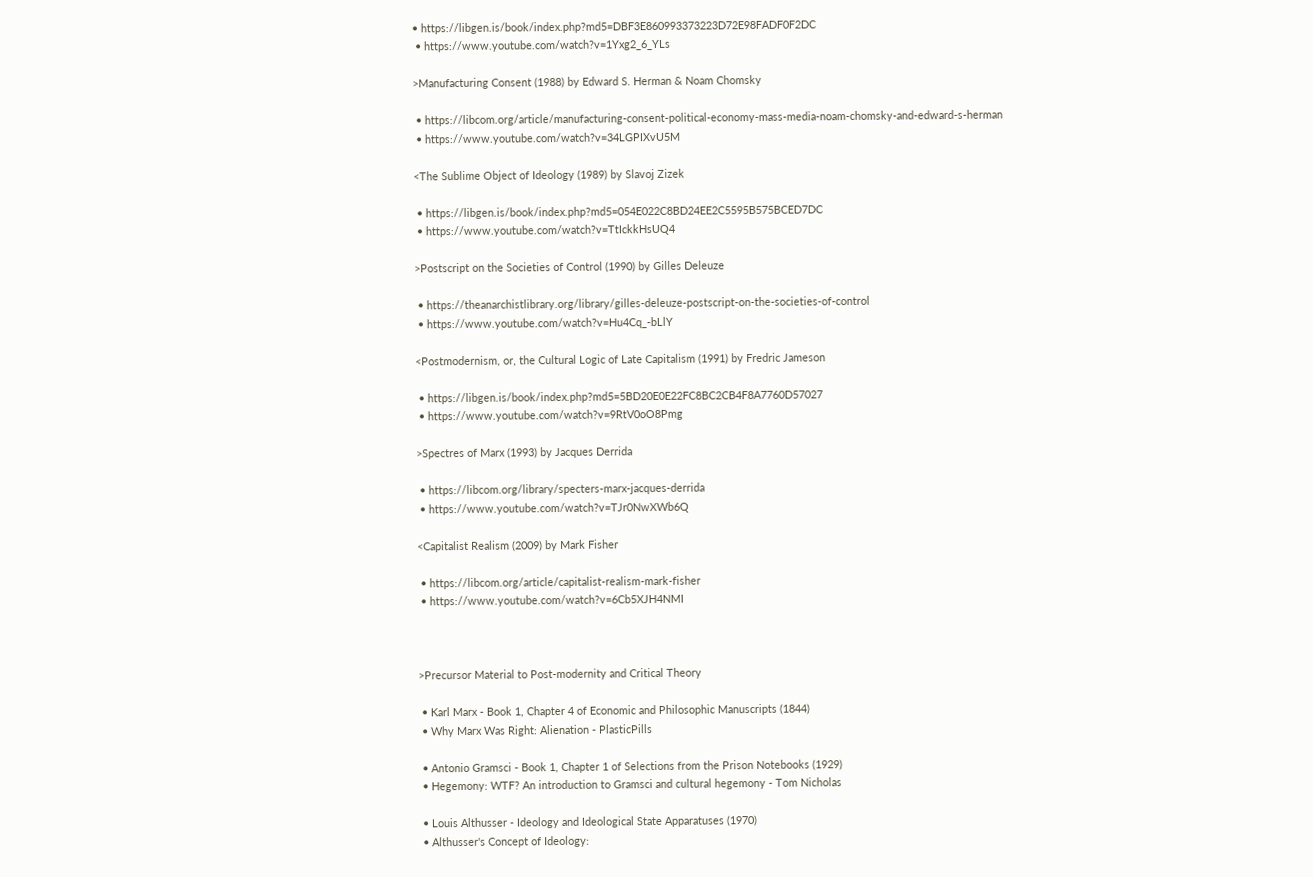• https://libgen.is/book/index.php?md5=DBF3E860993373223D72E98FADF0F2DC
 • https://www.youtube.com/watch?v=1Yxg2_6_YLs

>Manufacturing Consent (1988) by Edward S. Herman & Noam Chomsky

 • https://libcom.org/article/manufacturing-consent-political-economy-mass-media-noam-chomsky-and-edward-s-herman
 • https://www.youtube.com/watch?v=34LGPIXvU5M

<The Sublime Object of Ideology (1989) by Slavoj Zizek

 • https://libgen.is/book/index.php?md5=054E022C8BD24EE2C5595B575BCED7DC
 • https://www.youtube.com/watch?v=TtIckkHsUQ4

>Postscript on the Societies of Control (1990) by Gilles Deleuze

 • https://theanarchistlibrary.org/library/gilles-deleuze-postscript-on-the-societies-of-control
 • https://www.youtube.com/watch?v=Hu4Cq_-bLlY

<Postmodernism, or, the Cultural Logic of Late Capitalism (1991) by Fredric Jameson

 • https://libgen.is/book/index.php?md5=5BD20E0E22FC8BC2CB4F8A7760D57027
 • https://www.youtube.com/watch?v=9RtV0oO8Pmg

>Spectres of Marx (1993) by Jacques Derrida

 • https://libcom.org/library/specters-marx-jacques-derrida
 • https://www.youtube.com/watch?v=TJr0NwXWb6Q

<Capitalist Realism (2009) by Mark Fisher

 • https://libcom.org/article/capitalist-realism-mark-fisher
 • https://www.youtube.com/watch?v=6Cb5XJH4NMI



>Precursor Material to Post-modernity and Critical Theory

 • Karl Marx - Book 1, Chapter 4 of Economic and Philosophic Manuscripts (1844)
 • Why Marx Was Right: Alienation - PlasticPills

 • Antonio Gramsci - Book 1, Chapter 1 of Selections from the Prison Notebooks (1929)
 • Hegemony: WTF? An introduction to Gramsci and cultural hegemony - Tom Nicholas

 • Louis Althusser - Ideology and Ideological State Apparatuses (1970)
 • Althusser's Concept of Ideology: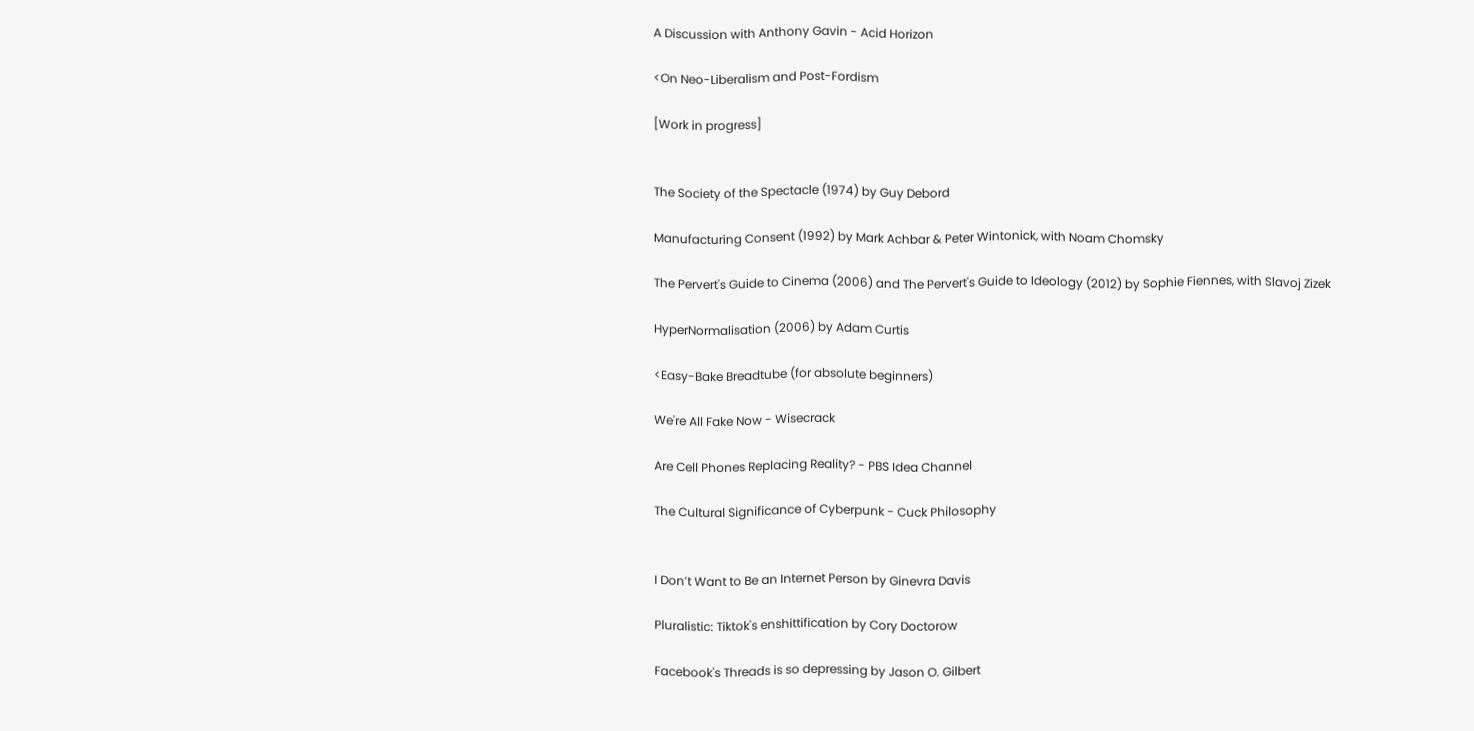A Discussion with Anthony Gavin - Acid Horizon

<On Neo-Liberalism and Post-Fordism

[Work in progress]


The Society of the Spectacle (1974) by Guy Debord

Manufacturing Consent (1992) by Mark Achbar & Peter Wintonick, with Noam Chomsky

The Pervert's Guide to Cinema (2006) and The Pervert's Guide to Ideology (2012) by Sophie Fiennes, with Slavoj Zizek

HyperNormalisation (2006) by Adam Curtis

<Easy-Bake Breadtube (for absolute beginners)

We're All Fake Now - Wisecrack

Are Cell Phones Replacing Reality? - PBS Idea Channel

The Cultural Significance of Cyberpunk - Cuck Philosophy


I Don’t Want to Be an Internet Person by Ginevra Davis

Pluralistic: Tiktok's enshittification by Cory Doctorow

Facebook's Threads is so depressing by Jason O. Gilbert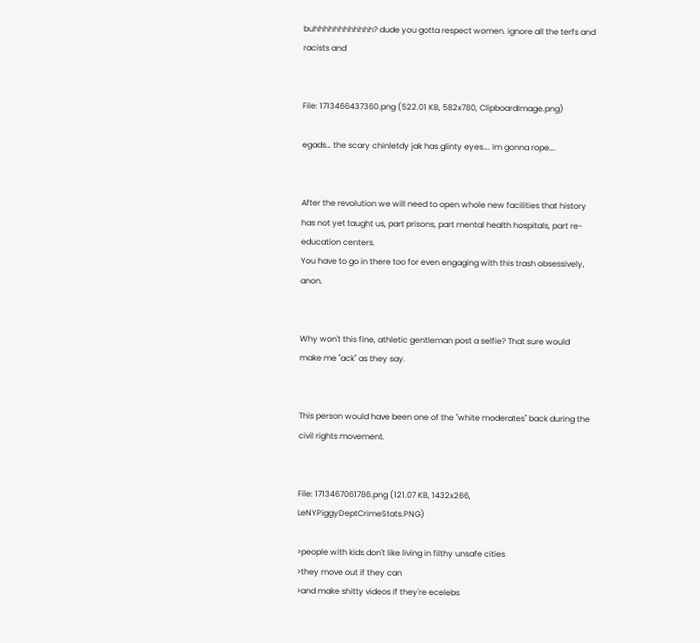buhhhhhhhhhhhh? dude you gotta respect women. ignore all the terfs and racists and


File: 1713466437360.png (522.01 KB, 582x780, ClipboardImage.png)

egads… the scary chinletdy jak has glinty eyes…. im gonna rope….


After the revolution we will need to open whole new facilities that history has not yet taught us, part prisons, part mental health hospitals, part re-education centers.
You have to go in there too for even engaging with this trash obsessively, anon.


Why won't this fine, athletic gentleman post a selfie? That sure would make me "ack" as they say.


This person would have been one of the "white moderates" back during the civil rights movement.


File: 1713467061786.png (121.07 KB, 1432x266, LeNYPiggyDeptCrimeStats.PNG)

>people with kids don't like living in filthy unsafe cities
>they move out if they can
>and make shitty videos if they're ecelebs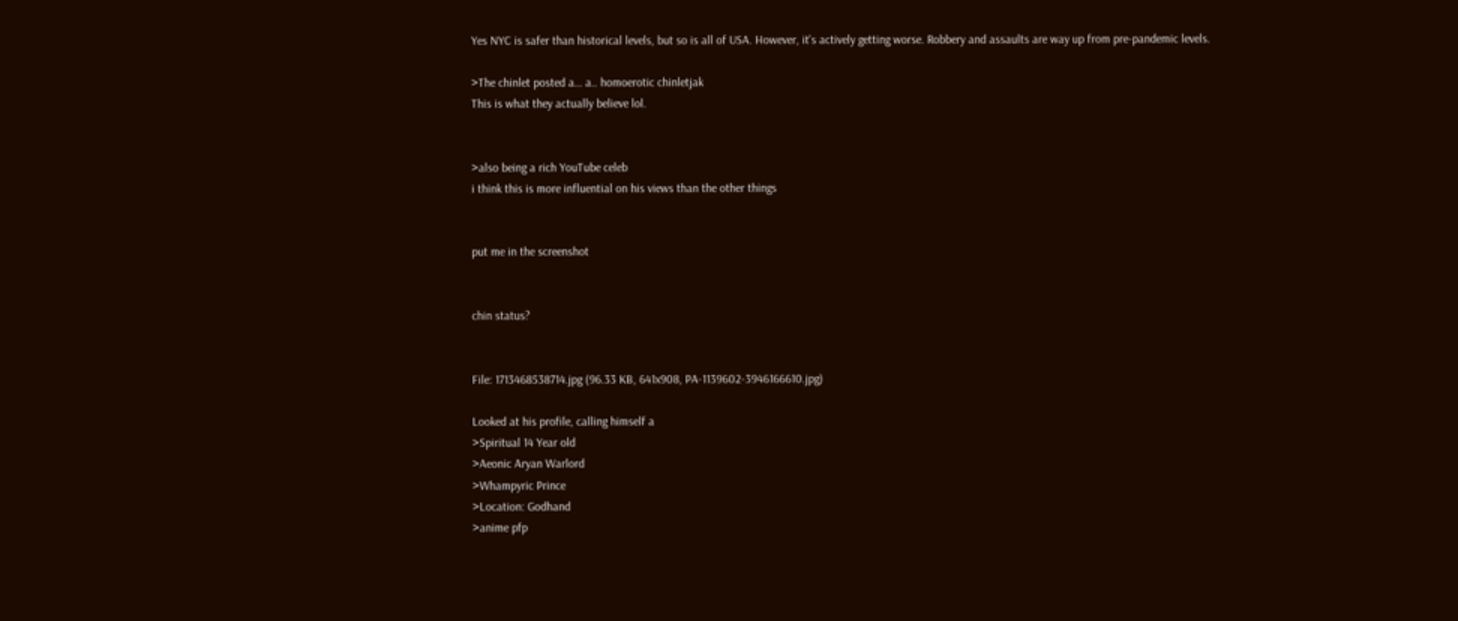Yes NYC is safer than historical levels, but so is all of USA. However, it's actively getting worse. Robbery and assaults are way up from pre-pandemic levels.

>The chinlet posted a… a.. homoerotic chinletjak
This is what they actually believe lol.


>also being a rich YouTube celeb
i think this is more influential on his views than the other things


put me in the screenshot


chin status?


File: 1713468538714.jpg (96.33 KB, 641x908, PA-1139602-3946166610.jpg)

Looked at his profile, calling himself a
>Spiritual 14 Year old
>Aeonic Aryan Warlord
>Whampyric Prince
>Location: Godhand
>anime pfp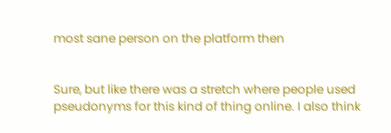most sane person on the platform then


Sure, but like there was a stretch where people used pseudonyms for this kind of thing online. I also think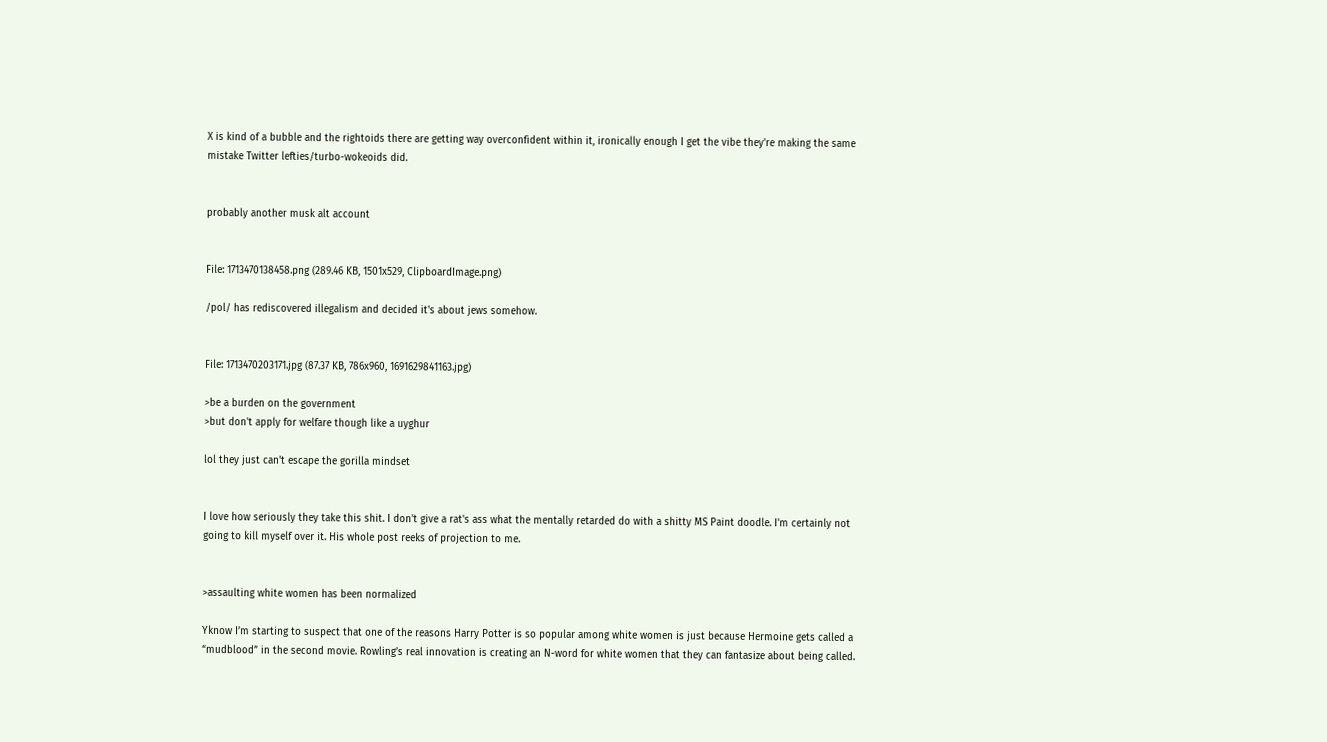X is kind of a bubble and the rightoids there are getting way overconfident within it, ironically enough I get the vibe they're making the same mistake Twitter lefties/turbo-wokeoids did.


probably another musk alt account


File: 1713470138458.png (289.46 KB, 1501x529, ClipboardImage.png)

/pol/ has rediscovered illegalism and decided it's about jews somehow.


File: 1713470203171.jpg (87.37 KB, 786x960, 1691629841163.jpg)

>be a burden on the government
>but don't apply for welfare though like a uyghur

lol they just can't escape the gorilla mindset


I love how seriously they take this shit. I don't give a rat's ass what the mentally retarded do with a shitty MS Paint doodle. I'm certainly not going to kill myself over it. His whole post reeks of projection to me.


>assaulting white women has been normalized

Yknow I’m starting to suspect that one of the reasons Harry Potter is so popular among white women is just because Hermoine gets called a “mudblood” in the second movie. Rowling’s real innovation is creating an N-word for white women that they can fantasize about being called.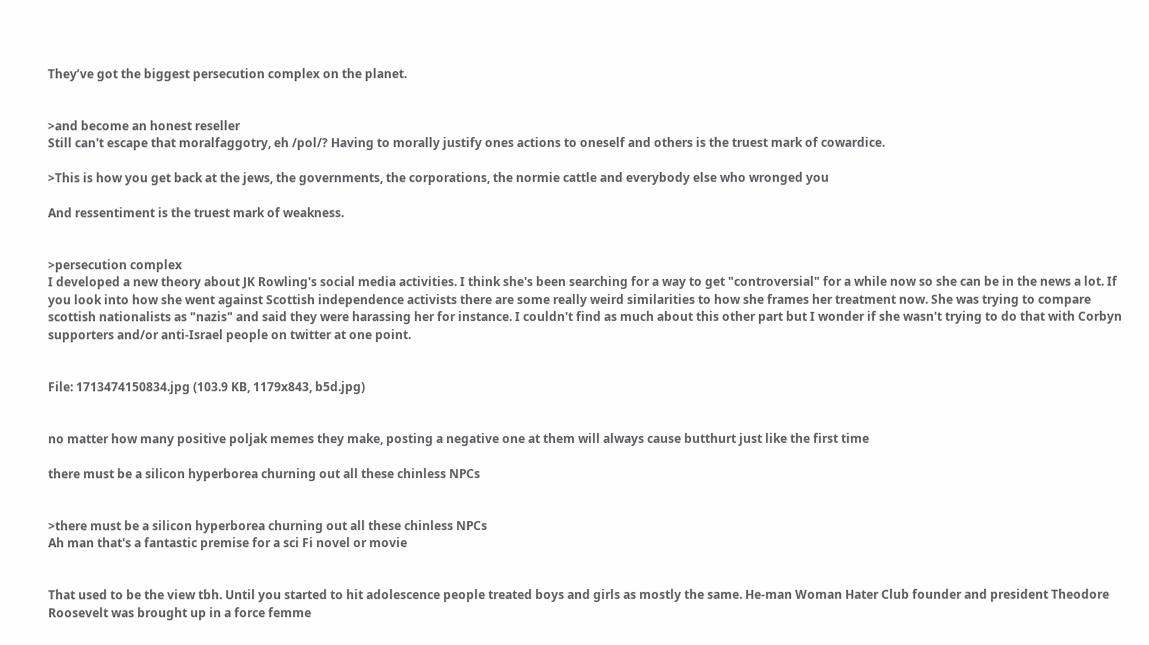They’ve got the biggest persecution complex on the planet.


>and become an honest reseller
Still can't escape that moralfaggotry, eh /pol/? Having to morally justify ones actions to oneself and others is the truest mark of cowardice.

>This is how you get back at the jews, the governments, the corporations, the normie cattle and everybody else who wronged you

And ressentiment is the truest mark of weakness.


>persecution complex
I developed a new theory about JK Rowling's social media activities. I think she's been searching for a way to get "controversial" for a while now so she can be in the news a lot. If you look into how she went against Scottish independence activists there are some really weird similarities to how she frames her treatment now. She was trying to compare scottish nationalists as "nazis" and said they were harassing her for instance. I couldn't find as much about this other part but I wonder if she wasn't trying to do that with Corbyn supporters and/or anti-Israel people on twitter at one point.


File: 1713474150834.jpg (103.9 KB, 1179x843, b5d.jpg)


no matter how many positive poljak memes they make, posting a negative one at them will always cause butthurt just like the first time

there must be a silicon hyperborea churning out all these chinless NPCs


>there must be a silicon hyperborea churning out all these chinless NPCs
Ah man that's a fantastic premise for a sci Fi novel or movie


That used to be the view tbh. Until you started to hit adolescence people treated boys and girls as mostly the same. He-man Woman Hater Club founder and president Theodore Roosevelt was brought up in a force femme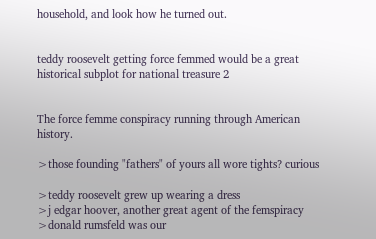household, and look how he turned out.


teddy roosevelt getting force femmed would be a great historical subplot for national treasure 2


The force femme conspiracy running through American history.

>those founding "fathers" of yours all wore tights? curious

>teddy roosevelt grew up wearing a dress
>j edgar hoover, another great agent of the femspiracy
>donald rumsfeld was our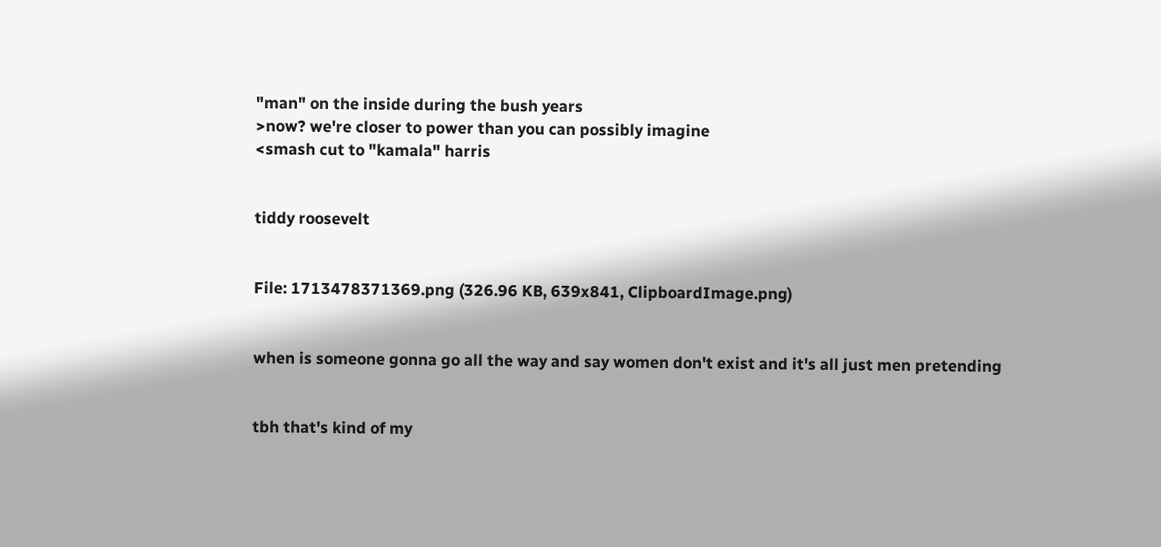"man" on the inside during the bush years
>now? we're closer to power than you can possibly imagine
<smash cut to "kamala" harris


tiddy roosevelt


File: 1713478371369.png (326.96 KB, 639x841, ClipboardImage.png)


when is someone gonna go all the way and say women don't exist and it's all just men pretending


tbh that's kind of my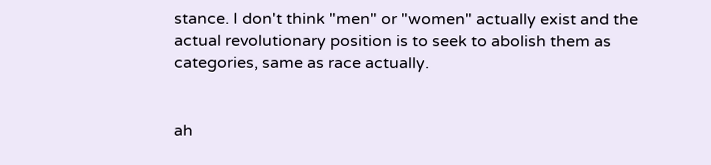stance. I don't think "men" or "women" actually exist and the actual revolutionary position is to seek to abolish them as categories, same as race actually.


ah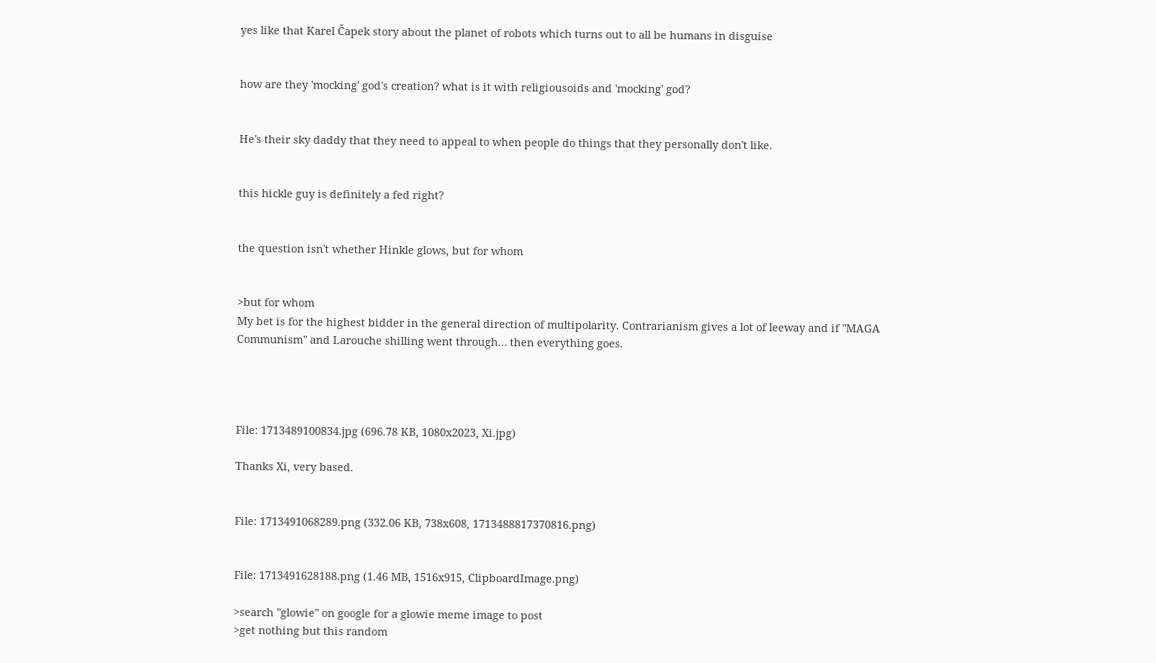yes like that Karel Čapek story about the planet of robots which turns out to all be humans in disguise


how are they 'mocking' god's creation? what is it with religiousoids and 'mocking' god?


He's their sky daddy that they need to appeal to when people do things that they personally don't like.


this hickle guy is definitely a fed right?


the question isn't whether Hinkle glows, but for whom


>but for whom
My bet is for the highest bidder in the general direction of multipolarity. Contrarianism gives a lot of leeway and if "MAGA Communism" and Larouche shilling went through… then everything goes.




File: 1713489100834.jpg (696.78 KB, 1080x2023, Xi.jpg)

Thanks Xi, very based.


File: 1713491068289.png (332.06 KB, 738x608, 1713488817370816.png)


File: 1713491628188.png (1.46 MB, 1516x915, ClipboardImage.png)

>search "glowie" on google for a glowie meme image to post
>get nothing but this random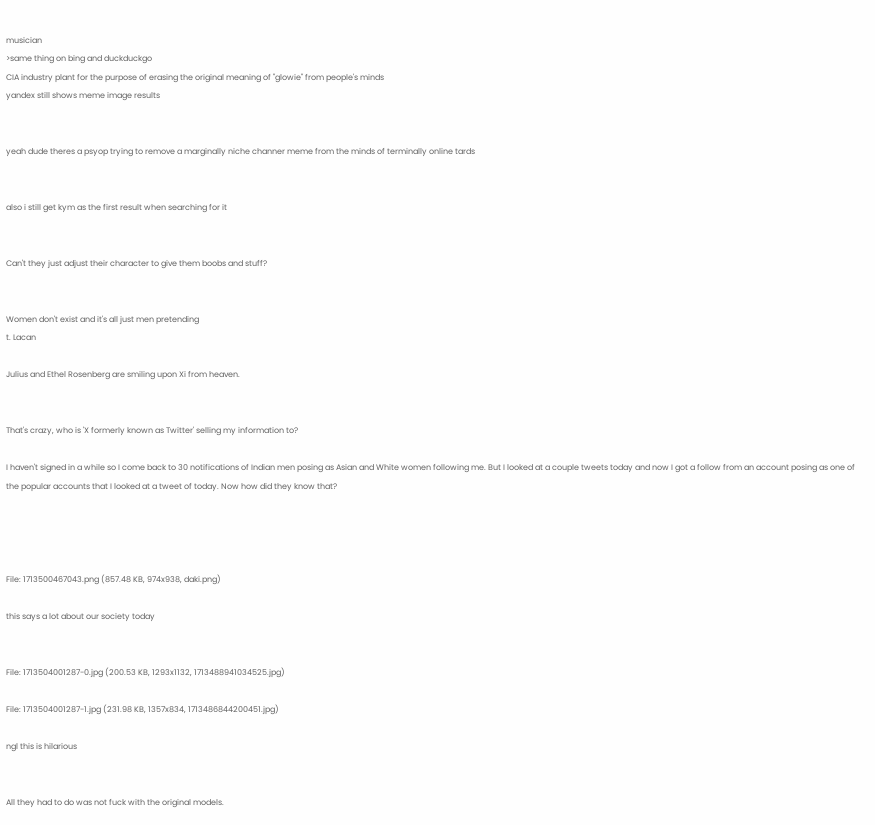musician
>same thing on bing and duckduckgo
CIA industry plant for the purpose of erasing the original meaning of "glowie" from people's minds
yandex still shows meme image results


yeah dude theres a psyop trying to remove a marginally niche channer meme from the minds of terminally online tards


also i still get kym as the first result when searching for it


Can't they just adjust their character to give them boobs and stuff?


Women don't exist and it's all just men pretending
t. Lacan

Julius and Ethel Rosenberg are smiling upon Xi from heaven.


That's crazy, who is 'X formerly known as Twitter' selling my information to?

I haven't signed in a while so I come back to 30 notifications of Indian men posing as Asian and White women following me. But I looked at a couple tweets today and now I got a follow from an account posing as one of the popular accounts that I looked at a tweet of today. Now how did they know that?




File: 1713500467043.png (857.48 KB, 974x938, daki.png)

this says a lot about our society today


File: 1713504001287-0.jpg (200.53 KB, 1293x1132, 1713488941034525.jpg)

File: 1713504001287-1.jpg (231.98 KB, 1357x834, 1713486844200451.jpg)

ngl this is hilarious


All they had to do was not fuck with the original models.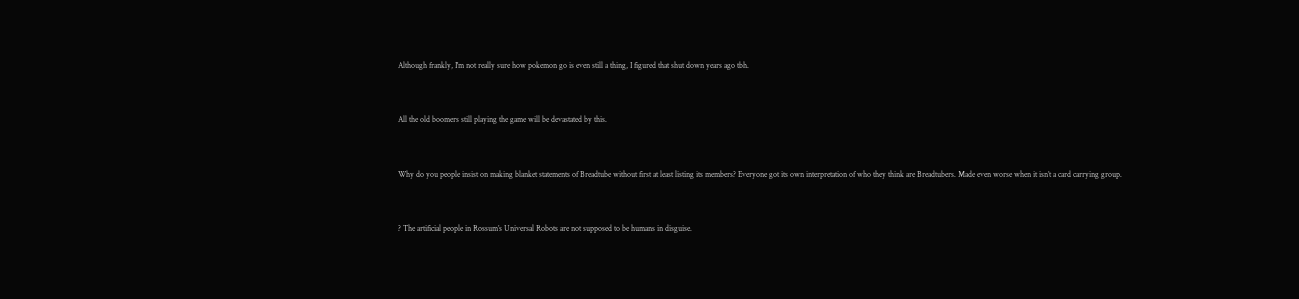Although frankly, I'm not really sure how pokemon go is even still a thing, I figured that shut down years ago tbh.


All the old boomers still playing the game will be devastated by this.


Why do you people insist on making blanket statements of Breadtube without first at least listing its members? Everyone got its own interpretation of who they think are Breadtubers. Made even worse when it isn’t a card carrying group.


? The artificial people in Rossum’s Universal Robots are not supposed to be humans in disguise.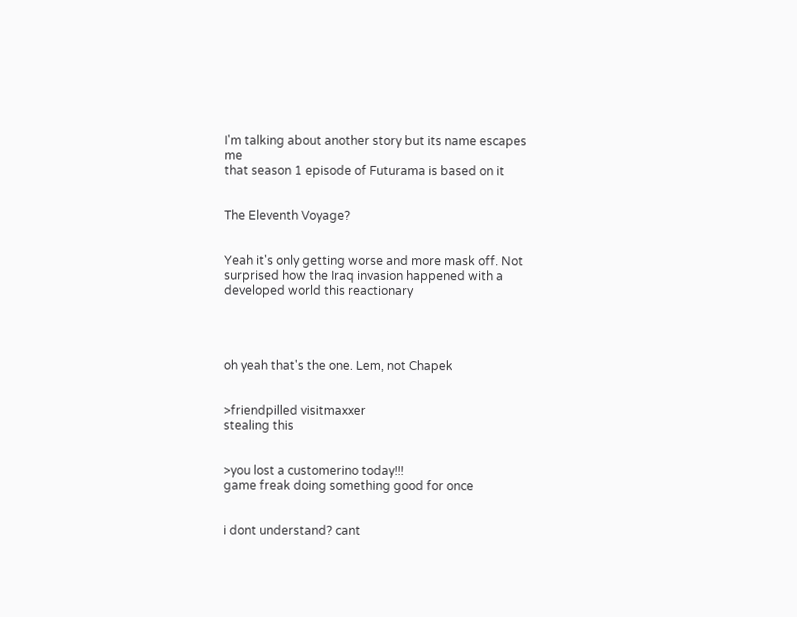I'm talking about another story but its name escapes me
that season 1 episode of Futurama is based on it


The Eleventh Voyage?


Yeah it's only getting worse and more mask off. Not surprised how the Iraq invasion happened with a developed world this reactionary




oh yeah that's the one. Lem, not Chapek


>friendpilled visitmaxxer
stealing this


>you lost a customerino today!!!
game freak doing something good for once


i dont understand? cant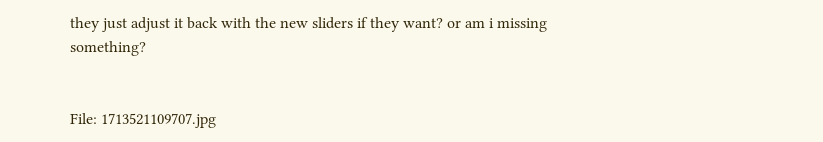they just adjust it back with the new sliders if they want? or am i missing something?


File: 1713521109707.jpg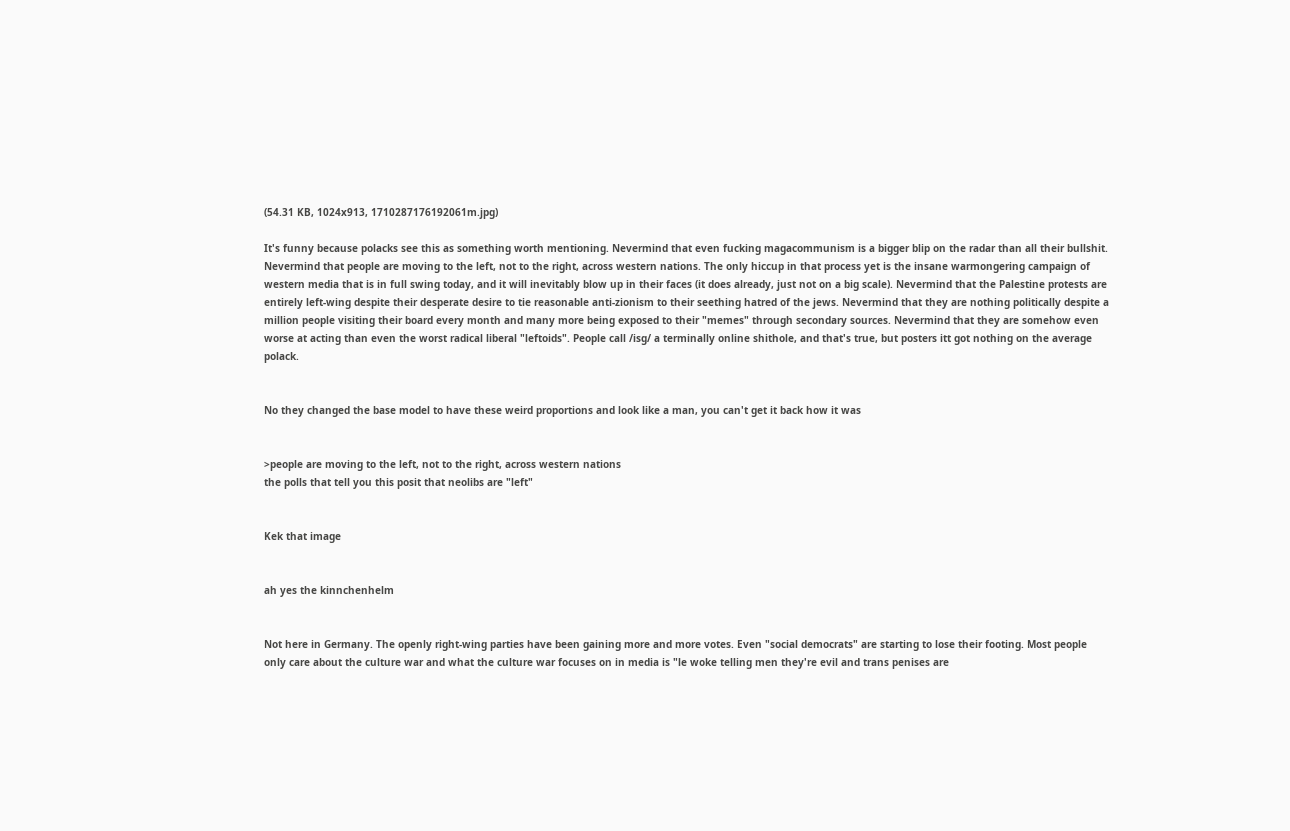(54.31 KB, 1024x913, 1710287176192061m.jpg)

It's funny because polacks see this as something worth mentioning. Nevermind that even fucking magacommunism is a bigger blip on the radar than all their bullshit. Nevermind that people are moving to the left, not to the right, across western nations. The only hiccup in that process yet is the insane warmongering campaign of western media that is in full swing today, and it will inevitably blow up in their faces (it does already, just not on a big scale). Nevermind that the Palestine protests are entirely left-wing despite their desperate desire to tie reasonable anti-zionism to their seething hatred of the jews. Nevermind that they are nothing politically despite a million people visiting their board every month and many more being exposed to their "memes" through secondary sources. Nevermind that they are somehow even worse at acting than even the worst radical liberal "leftoids". People call /isg/ a terminally online shithole, and that's true, but posters itt got nothing on the average polack.


No they changed the base model to have these weird proportions and look like a man, you can't get it back how it was


>people are moving to the left, not to the right, across western nations
the polls that tell you this posit that neolibs are "left"


Kek that image


ah yes the kinnchenhelm


Not here in Germany. The openly right-wing parties have been gaining more and more votes. Even "social democrats" are starting to lose their footing. Most people only care about the culture war and what the culture war focuses on in media is "le woke telling men they're evil and trans penises are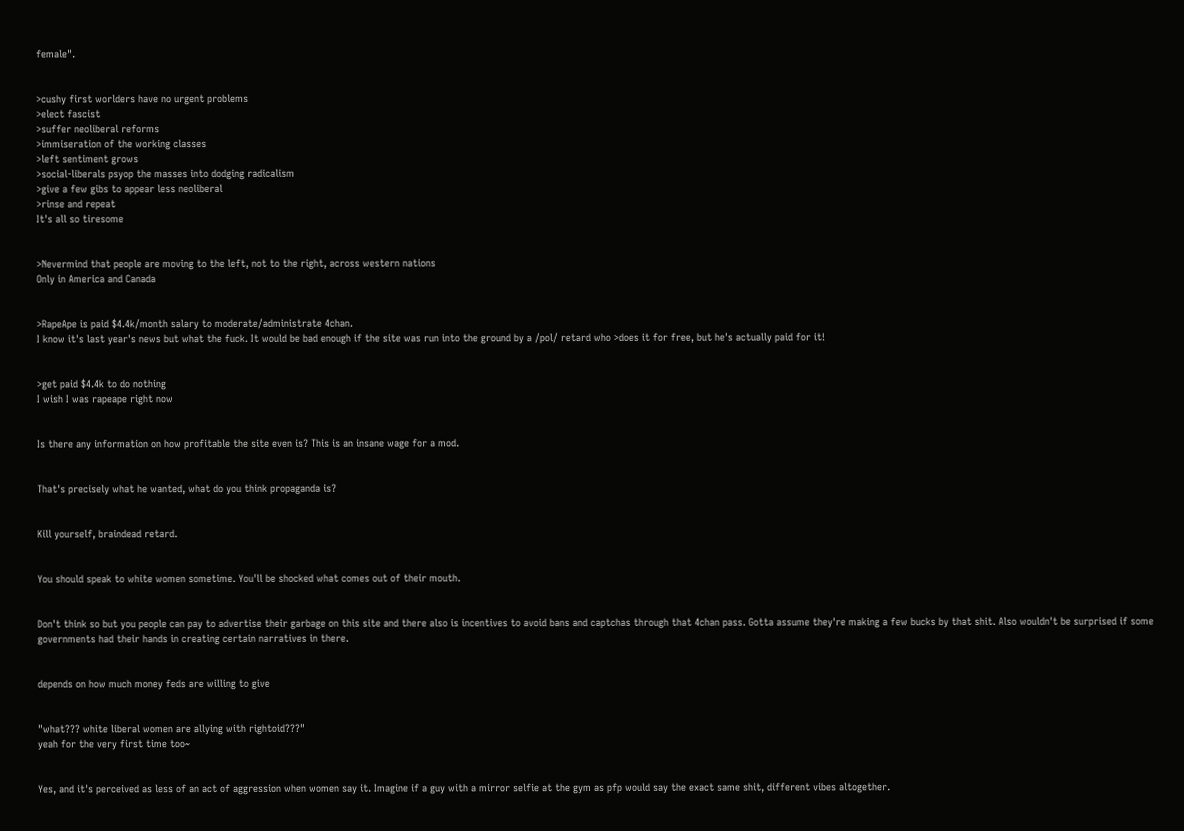female".


>cushy first worlders have no urgent problems
>elect fascist
>suffer neoliberal reforms
>immiseration of the working classes
>left sentiment grows
>social-liberals psyop the masses into dodging radicalism
>give a few gibs to appear less neoliberal
>rinse and repeat
It's all so tiresome


>Nevermind that people are moving to the left, not to the right, across western nations
Only in America and Canada


>RapeApe is paid $4.4k/month salary to moderate/administrate 4chan.
I know it's last year's news but what the fuck. It would be bad enough if the site was run into the ground by a /pol/ retard who >does it for free, but he's actually paid for it!


>get paid $4.4k to do nothing
I wish I was rapeape right now


Is there any information on how profitable the site even is? This is an insane wage for a mod.


That's precisely what he wanted, what do you think propaganda is?


Kill yourself, braindead retard.


You should speak to white women sometime. You'll be shocked what comes out of their mouth.


Don't think so but you people can pay to advertise their garbage on this site and there also is incentives to avoid bans and captchas through that 4chan pass. Gotta assume they're making a few bucks by that shit. Also wouldn't be surprised if some governments had their hands in creating certain narratives in there.


depends on how much money feds are willing to give


"what??? white liberal women are allying with rightoid???"
yeah for the very first time too~


Yes, and it's perceived as less of an act of aggression when women say it. Imagine if a guy with a mirror selfie at the gym as pfp would say the exact same shit, different vibes altogether.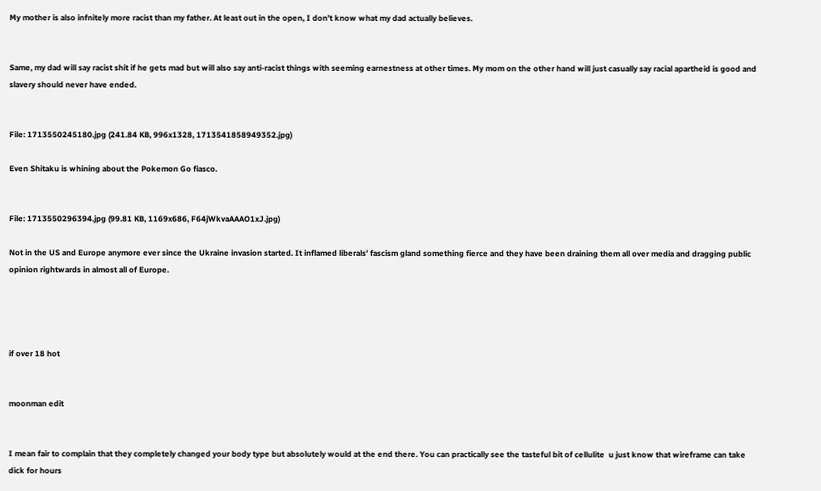My mother is also infnitely more racist than my father. At least out in the open, I don't know what my dad actually believes.


Same, my dad will say racist shit if he gets mad but will also say anti-racist things with seeming earnestness at other times. My mom on the other hand will just casually say racial apartheid is good and slavery should never have ended.


File: 1713550245180.jpg (241.84 KB, 996x1328, 1713541858949352.jpg)

Even Shitaku is whining about the Pokemon Go fiasco.


File: 1713550296394.jpg (99.81 KB, 1169x686, F64jWkvaAAAO1xJ.jpg)

Not in the US and Europe anymore ever since the Ukraine invasion started. It inflamed liberals' fascism gland something fierce and they have been draining them all over media and dragging public opinion rightwards in almost all of Europe.




if over 18 hot


moonman edit


I mean fair to complain that they completely changed your body type but absolutely would at the end there. You can practically see the tasteful bit of cellulite  u just know that wireframe can take dick for hours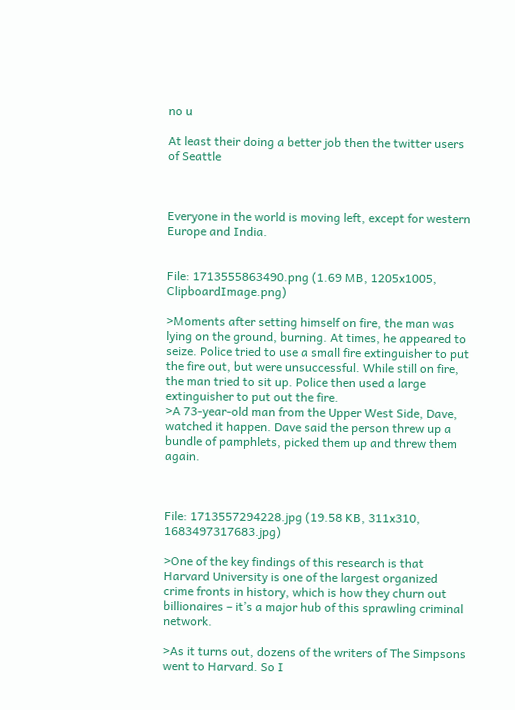no u

At least their doing a better job then the twitter users of Seattle



Everyone in the world is moving left, except for western Europe and India.


File: 1713555863490.png (1.69 MB, 1205x1005, ClipboardImage.png)

>Moments after setting himself on fire, the man was lying on the ground, burning. At times, he appeared to seize. Police tried to use a small fire extinguisher to put the fire out, but were unsuccessful. While still on fire, the man tried to sit up. Police then used a large extinguisher to put out the fire.
>A 73-year-old man from the Upper West Side, Dave, watched it happen. Dave said the person threw up a bundle of pamphlets, picked them up and threw them again.



File: 1713557294228.jpg (19.58 KB, 311x310, 1683497317683.jpg)

>One of the key findings of this research is that Harvard University is one of the largest organized crime fronts in history, which is how they churn out billionaires – it’s a major hub of this sprawling criminal network.

>As it turns out, dozens of the writers of The Simpsons went to Harvard. So I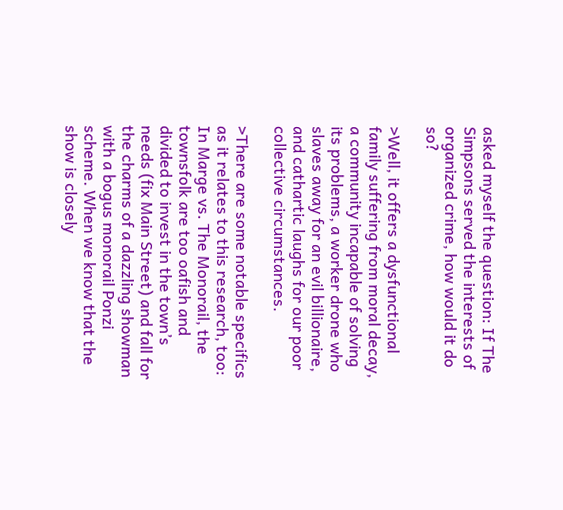asked myself the question: If The Simpsons served the interests of organized crime, how would it do so?

>Well, it offers a dysfunctional family suffering from moral decay, a community incapable of solving its problems, a worker drone who slaves away for an evil billionaire, and cathartic laughs for our poor collective circumstances.

>There are some notable specifics as it relates to this research, too: In Marge vs. The Monorail, the townsfolk are too oafish and divided to invest in the town’s needs (fix Main Street) and fall for the charms of a dazzling showman with a bogus monorail Ponzi scheme. When we know that the show is closely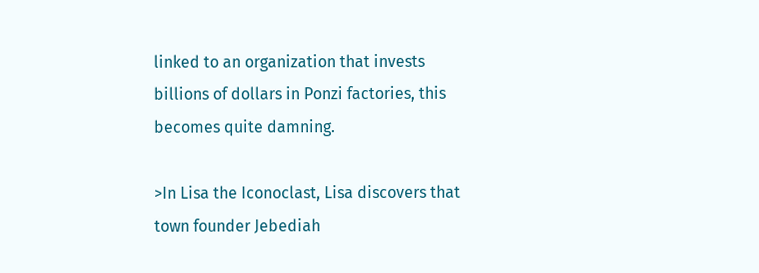linked to an organization that invests billions of dollars in Ponzi factories, this becomes quite damning.

>In Lisa the Iconoclast, Lisa discovers that town founder Jebediah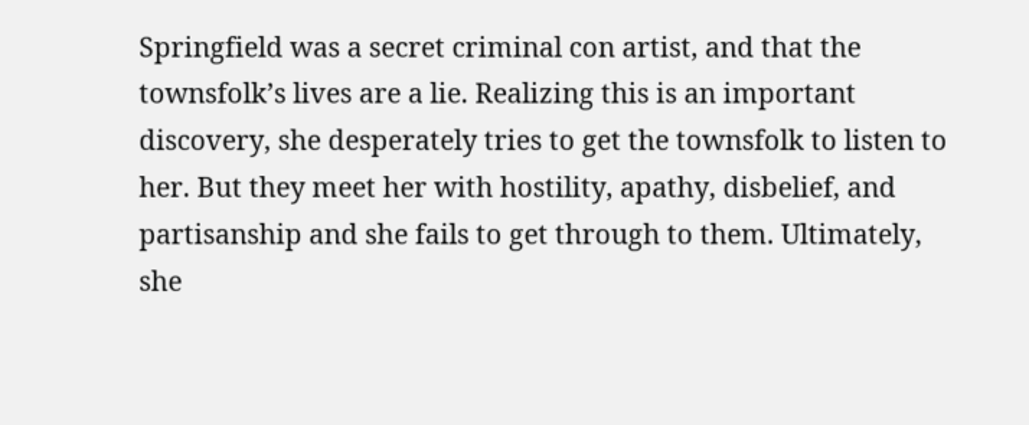Springfield was a secret criminal con artist, and that the townsfolk’s lives are a lie. Realizing this is an important discovery, she desperately tries to get the townsfolk to listen to her. But they meet her with hostility, apathy, disbelief, and partisanship and she fails to get through to them. Ultimately, she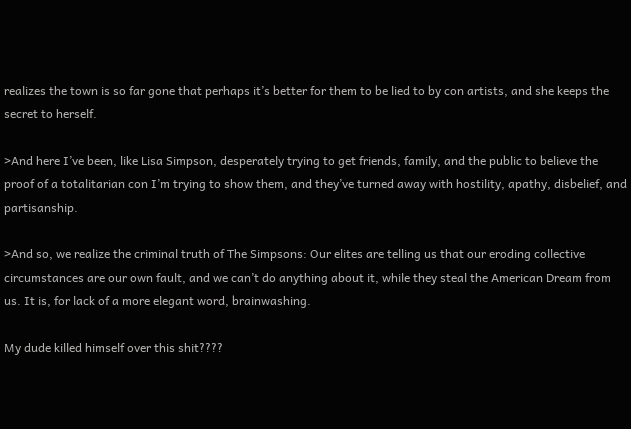realizes the town is so far gone that perhaps it’s better for them to be lied to by con artists, and she keeps the secret to herself.

>And here I’ve been, like Lisa Simpson, desperately trying to get friends, family, and the public to believe the proof of a totalitarian con I’m trying to show them, and they’ve turned away with hostility, apathy, disbelief, and partisanship.

>And so, we realize the criminal truth of The Simpsons: Our elites are telling us that our eroding collective circumstances are our own fault, and we can’t do anything about it, while they steal the American Dream from us. It is, for lack of a more elegant word, brainwashing.

My dude killed himself over this shit????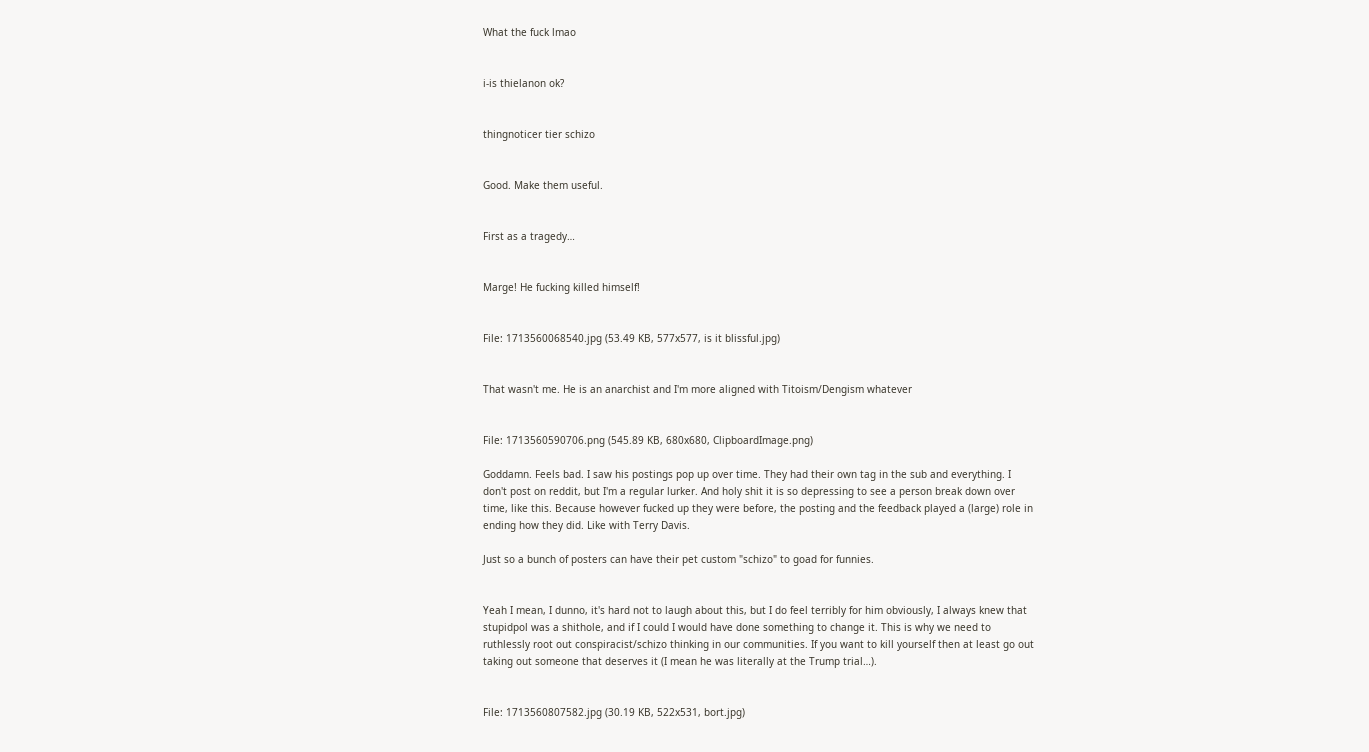What the fuck lmao


i-is thielanon ok?


thingnoticer tier schizo


Good. Make them useful.


First as a tragedy…


Marge! He fucking killed himself!


File: 1713560068540.jpg (53.49 KB, 577x577, is it blissful.jpg)


That wasn't me. He is an anarchist and I'm more aligned with Titoism/Dengism whatever


File: 1713560590706.png (545.89 KB, 680x680, ClipboardImage.png)

Goddamn. Feels bad. I saw his postings pop up over time. They had their own tag in the sub and everything. I don't post on reddit, but I'm a regular lurker. And holy shit it is so depressing to see a person break down over time, like this. Because however fucked up they were before, the posting and the feedback played a (large) role in ending how they did. Like with Terry Davis.

Just so a bunch of posters can have their pet custom "schizo" to goad for funnies.


Yeah I mean, I dunno, it's hard not to laugh about this, but I do feel terribly for him obviously, I always knew that stupidpol was a shithole, and if I could I would have done something to change it. This is why we need to ruthlessly root out conspiracist/schizo thinking in our communities. If you want to kill yourself then at least go out taking out someone that deserves it (I mean he was literally at the Trump trial…).


File: 1713560807582.jpg (30.19 KB, 522x531, bort.jpg)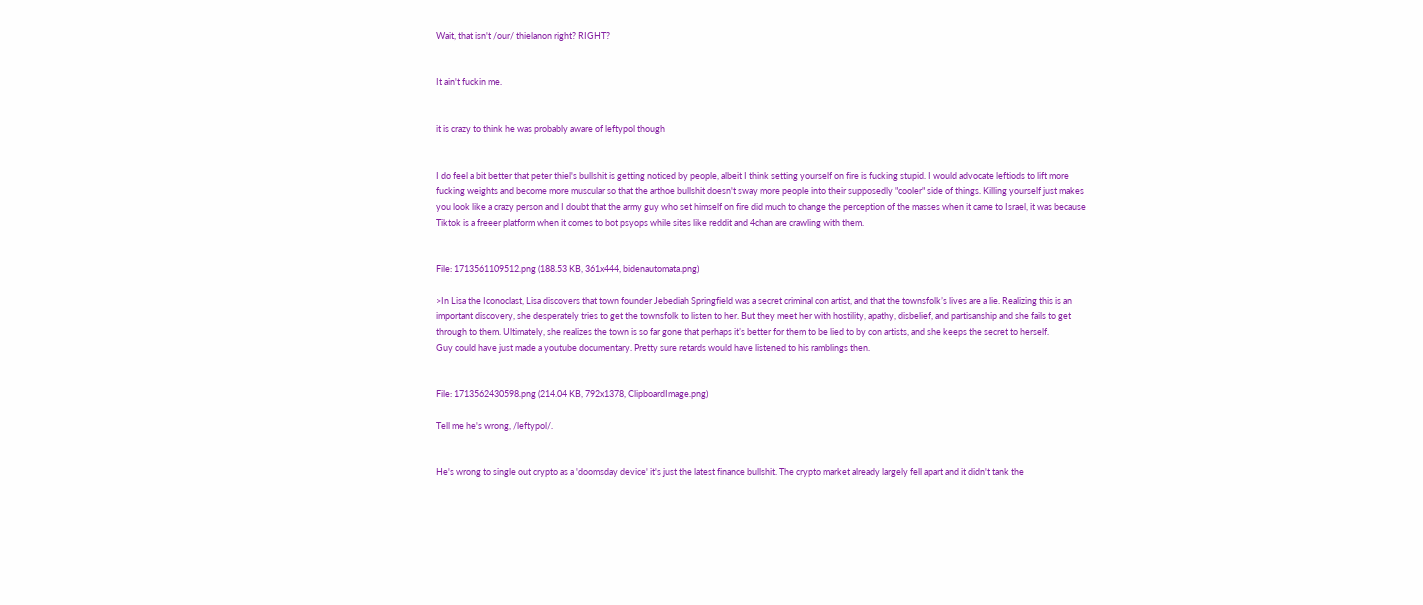Wait, that isn't /our/ thielanon right? RIGHT?


It ain't fuckin me.


it is crazy to think he was probably aware of leftypol though


I do feel a bit better that peter thiel's bullshit is getting noticed by people, albeit I think setting yourself on fire is fucking stupid. I would advocate leftiods to lift more fucking weights and become more muscular so that the arthoe bullshit doesn't sway more people into their supposedly "cooler" side of things. Killing yourself just makes you look like a crazy person and I doubt that the army guy who set himself on fire did much to change the perception of the masses when it came to Israel, it was because Tiktok is a freeer platform when it comes to bot psyops while sites like reddit and 4chan are crawling with them.


File: 1713561109512.png (188.53 KB, 361x444, bidenautomata.png)

>In Lisa the Iconoclast, Lisa discovers that town founder Jebediah Springfield was a secret criminal con artist, and that the townsfolk’s lives are a lie. Realizing this is an important discovery, she desperately tries to get the townsfolk to listen to her. But they meet her with hostility, apathy, disbelief, and partisanship and she fails to get through to them. Ultimately, she realizes the town is so far gone that perhaps it’s better for them to be lied to by con artists, and she keeps the secret to herself.
Guy could have just made a youtube documentary. Pretty sure retards would have listened to his ramblings then.


File: 1713562430598.png (214.04 KB, 792x1378, ClipboardImage.png)

Tell me he's wrong, /leftypol/.


He's wrong to single out crypto as a 'doomsday device' it's just the latest finance bullshit. The crypto market already largely fell apart and it didn't tank the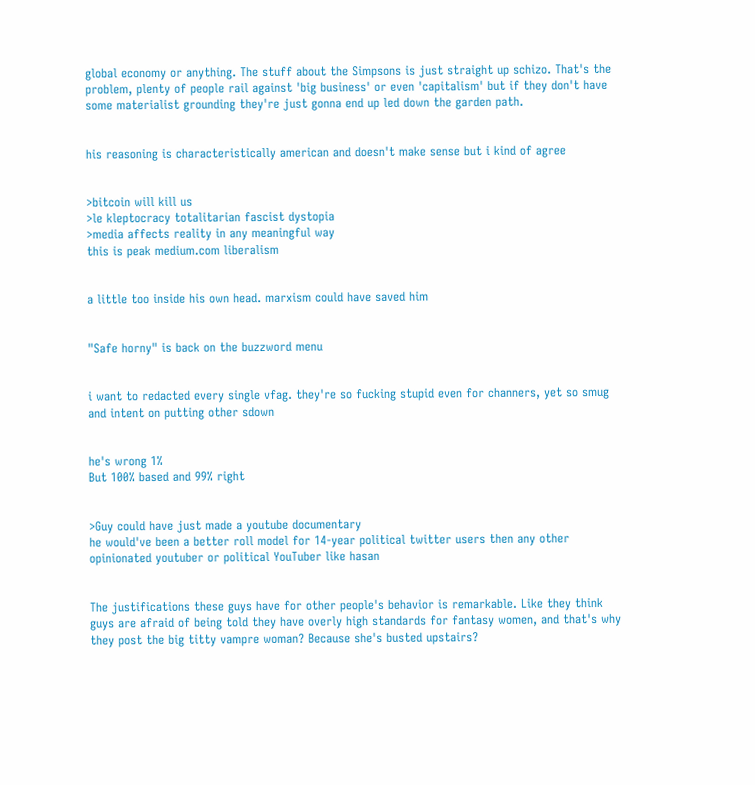global economy or anything. The stuff about the Simpsons is just straight up schizo. That's the problem, plenty of people rail against 'big business' or even 'capitalism' but if they don't have some materialist grounding they're just gonna end up led down the garden path.


his reasoning is characteristically american and doesn't make sense but i kind of agree


>bitcoin will kill us
>le kleptocracy totalitarian fascist dystopia
>media affects reality in any meaningful way
this is peak medium.com liberalism


a little too inside his own head. marxism could have saved him


"Safe horny" is back on the buzzword menu


i want to redacted every single vfag. they're so fucking stupid even for channers, yet so smug and intent on putting other sdown


he's wrong 1%
But 100% based and 99% right


>Guy could have just made a youtube documentary
he would've been a better roll model for 14-year political twitter users then any other opinionated youtuber or political YouTuber like hasan


The justifications these guys have for other people's behavior is remarkable. Like they think guys are afraid of being told they have overly high standards for fantasy women, and that's why they post the big titty vampre woman? Because she's busted upstairs?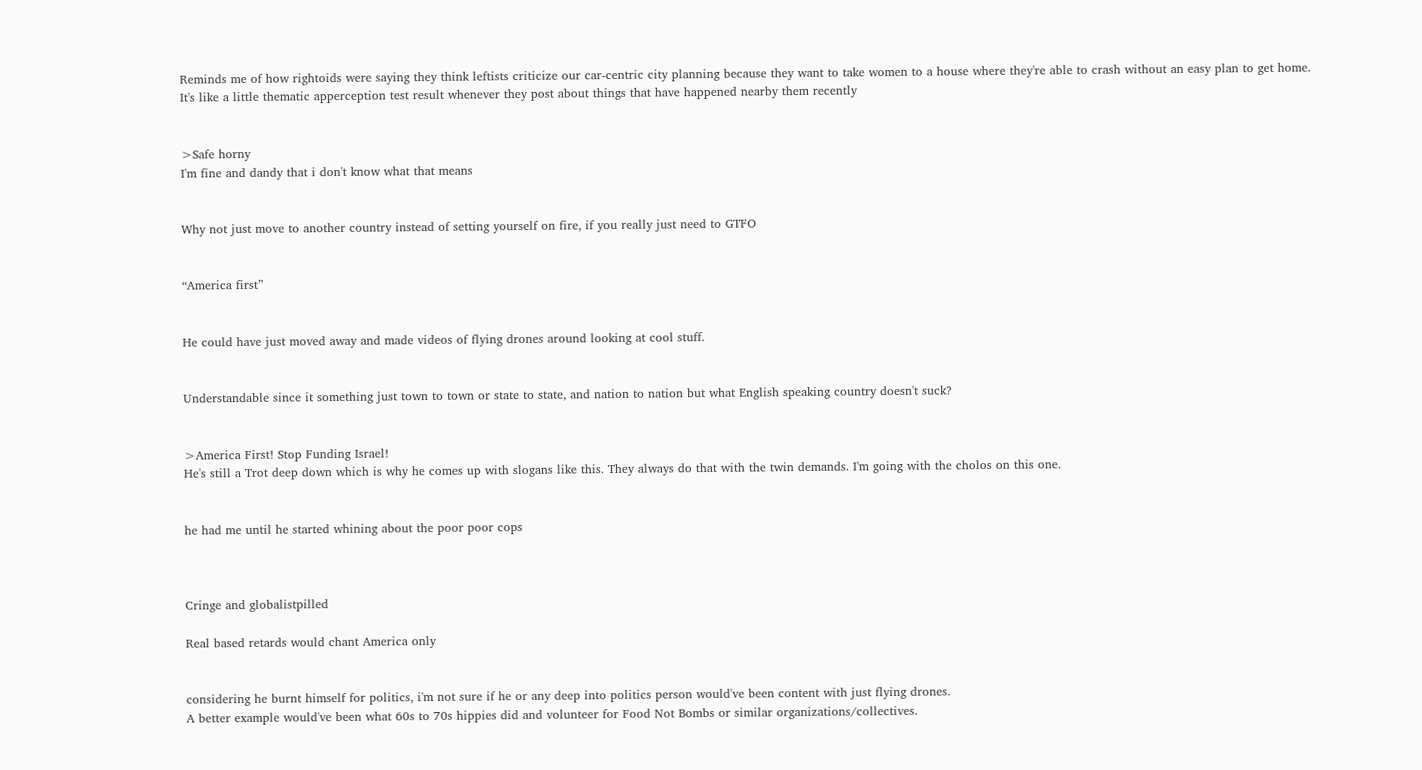Reminds me of how rightoids were saying they think leftists criticize our car-centric city planning because they want to take women to a house where they're able to crash without an easy plan to get home.
It's like a little thematic apperception test result whenever they post about things that have happened nearby them recently


>Safe horny
I'm fine and dandy that i don't know what that means


Why not just move to another country instead of setting yourself on fire, if you really just need to GTFO


“America first”


He could have just moved away and made videos of flying drones around looking at cool stuff.


Understandable since it something just town to town or state to state, and nation to nation but what English speaking country doesn't suck?


>America First! Stop Funding Israel!
He's still a Trot deep down which is why he comes up with slogans like this. They always do that with the twin demands. I'm going with the cholos on this one.


he had me until he started whining about the poor poor cops



Cringe and globalistpilled

Real based retards would chant America only


considering he burnt himself for politics, i'm not sure if he or any deep into politics person would've been content with just flying drones.
A better example would've been what 60s to 70s hippies did and volunteer for Food Not Bombs or similar organizations/collectives.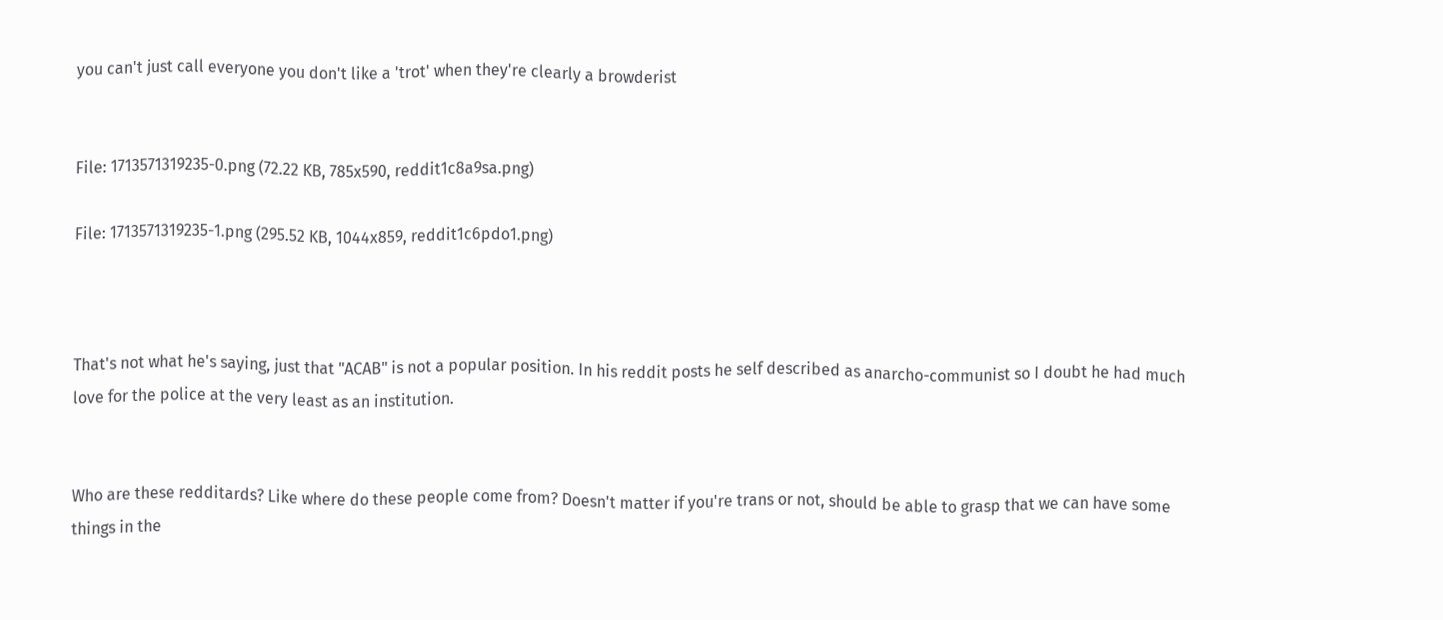you can't just call everyone you don't like a 'trot' when they're clearly a browderist


File: 1713571319235-0.png (72.22 KB, 785x590, reddit1c8a9sa.png)

File: 1713571319235-1.png (295.52 KB, 1044x859, reddit1c6pdo1.png)



That's not what he's saying, just that "ACAB" is not a popular position. In his reddit posts he self described as anarcho-communist so I doubt he had much love for the police at the very least as an institution.


Who are these redditards? Like where do these people come from? Doesn't matter if you're trans or not, should be able to grasp that we can have some things in the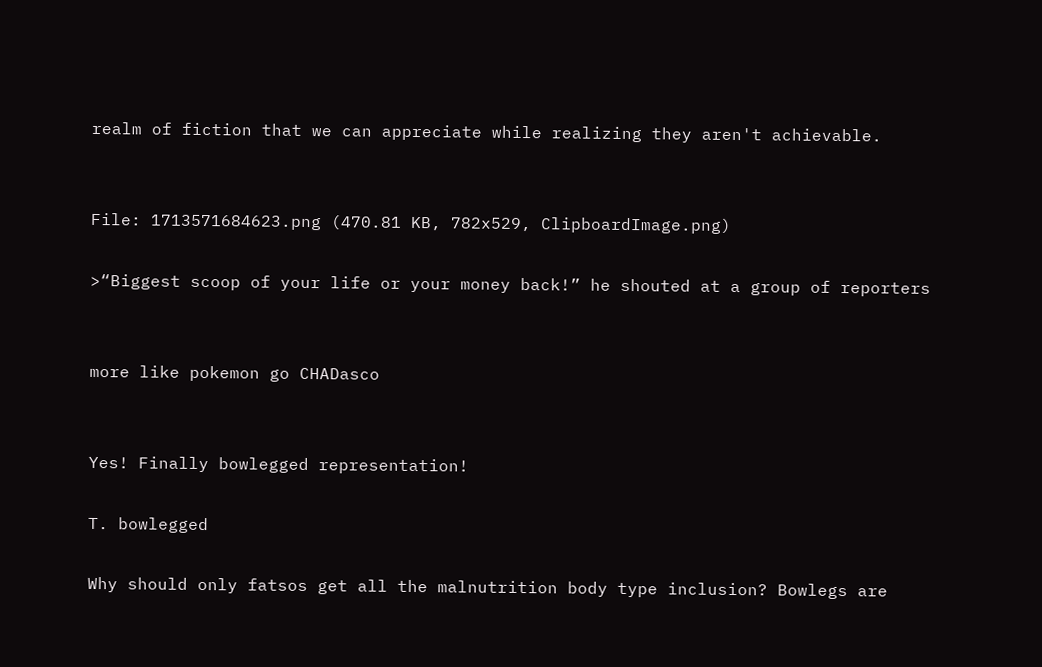realm of fiction that we can appreciate while realizing they aren't achievable.


File: 1713571684623.png (470.81 KB, 782x529, ClipboardImage.png)

>“Biggest scoop of your life or your money back!” he shouted at a group of reporters


more like pokemon go CHADasco


Yes! Finally bowlegged representation!

T. bowlegged

Why should only fatsos get all the malnutrition body type inclusion? Bowlegs are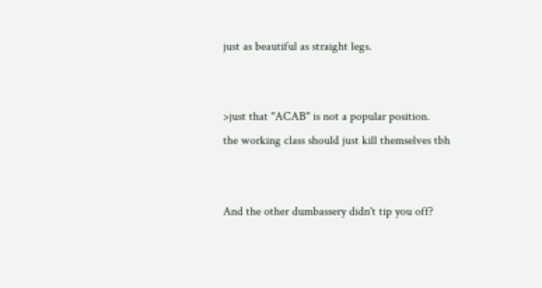just as beautiful as straight legs.


>just that "ACAB" is not a popular position.
the working class should just kill themselves tbh


And the other dumbassery didn't tip you off?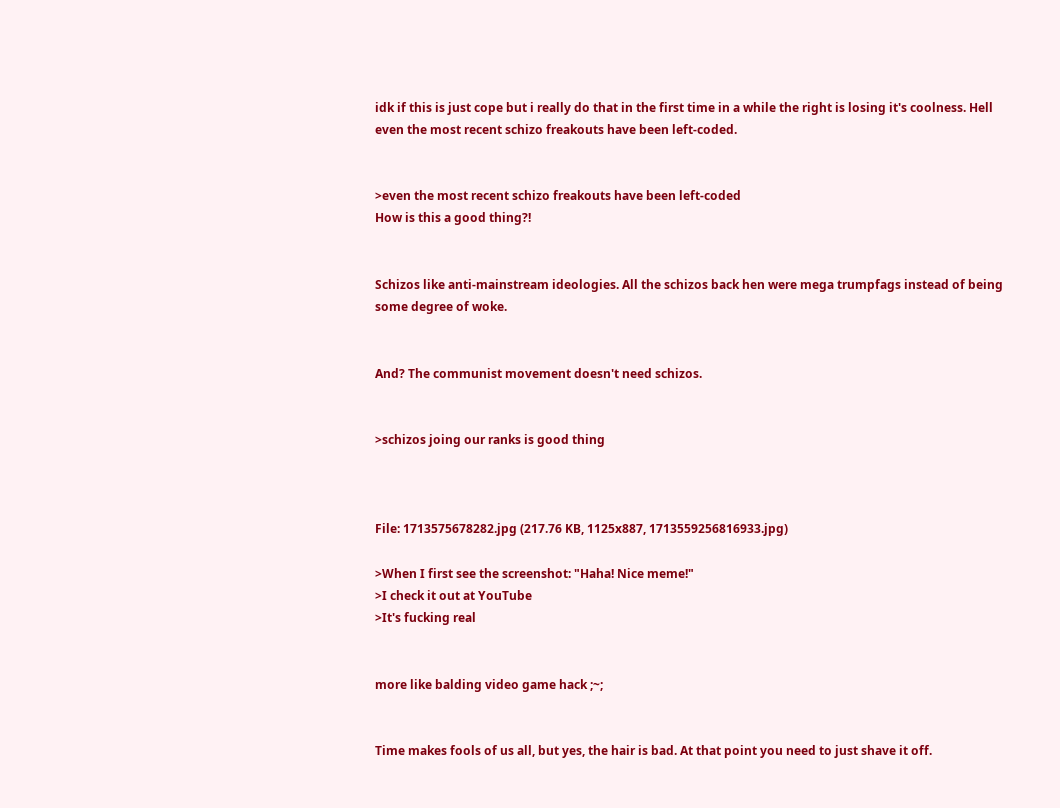idk if this is just cope but i really do that in the first time in a while the right is losing it's coolness. Hell even the most recent schizo freakouts have been left-coded.


>even the most recent schizo freakouts have been left-coded
How is this a good thing?!


Schizos like anti-mainstream ideologies. All the schizos back hen were mega trumpfags instead of being some degree of woke.


And? The communist movement doesn't need schizos.


>schizos joing our ranks is good thing



File: 1713575678282.jpg (217.76 KB, 1125x887, 1713559256816933.jpg)

>When I first see the screenshot: "Haha! Nice meme!"
>I check it out at YouTube
>It's fucking real


more like balding video game hack ;~;


Time makes fools of us all, but yes, the hair is bad. At that point you need to just shave it off.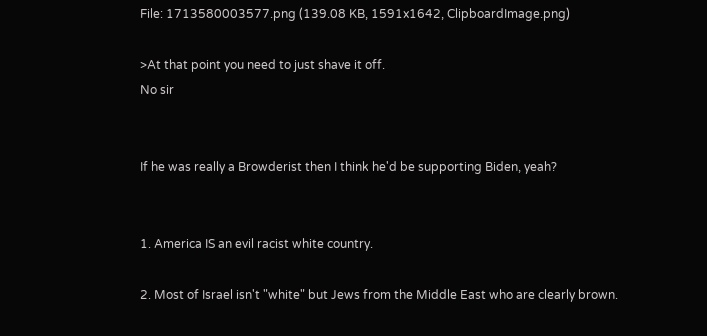File: 1713580003577.png (139.08 KB, 1591x1642, ClipboardImage.png)

>At that point you need to just shave it off.
No sir


If he was really a Browderist then I think he'd be supporting Biden, yeah?


1. America IS an evil racist white country.

2. Most of Israel isn't "white" but Jews from the Middle East who are clearly brown.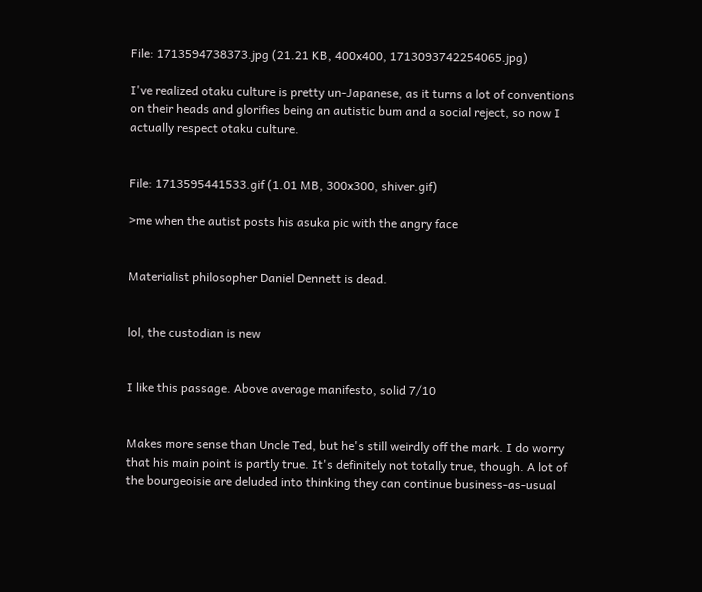File: 1713594738373.jpg (21.21 KB, 400x400, 1713093742254065.jpg)

I've realized otaku culture is pretty un-Japanese, as it turns a lot of conventions on their heads and glorifies being an autistic bum and a social reject, so now I actually respect otaku culture.


File: 1713595441533.gif (1.01 MB, 300x300, shiver.gif)

>me when the autist posts his asuka pic with the angry face


Materialist philosopher Daniel Dennett is dead.


lol, the custodian is new


I like this passage. Above average manifesto, solid 7/10


Makes more sense than Uncle Ted, but he's still weirdly off the mark. I do worry that his main point is partly true. It's definitely not totally true, though. A lot of the bourgeoisie are deluded into thinking they can continue business-as-usual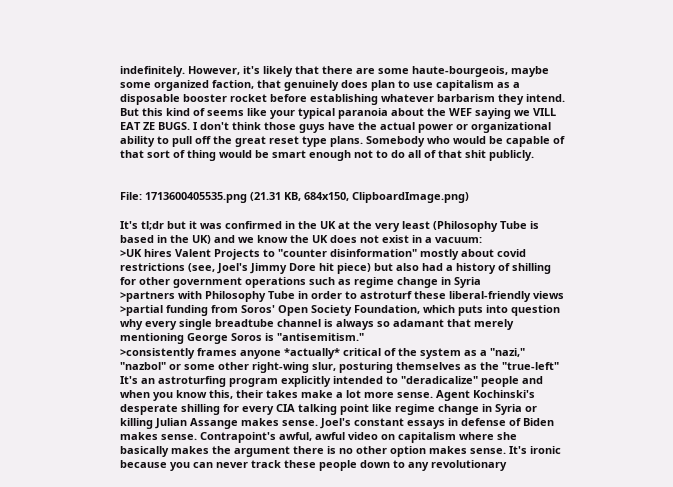indefinitely. However, it's likely that there are some haute-bourgeois, maybe some organized faction, that genuinely does plan to use capitalism as a disposable booster rocket before establishing whatever barbarism they intend. But this kind of seems like your typical paranoia about the WEF saying we VILL EAT ZE BUGS. I don't think those guys have the actual power or organizational ability to pull off the great reset type plans. Somebody who would be capable of that sort of thing would be smart enough not to do all of that shit publicly.


File: 1713600405535.png (21.31 KB, 684x150, ClipboardImage.png)

It's tl;dr but it was confirmed in the UK at the very least (Philosophy Tube is based in the UK) and we know the UK does not exist in a vacuum:
>UK hires Valent Projects to "counter disinformation" mostly about covid restrictions (see, Joel's Jimmy Dore hit piece) but also had a history of shilling for other government operations such as regime change in Syria
>partners with Philosophy Tube in order to astroturf these liberal-friendly views
>partial funding from Soros' Open Society Foundation, which puts into question why every single breadtube channel is always so adamant that merely mentioning George Soros is "antisemitism."
>consistently frames anyone *actually* critical of the system as a "nazi," "nazbol" or some other right-wing slur, posturing themselves as the "true-left"
It's an astroturfing program explicitly intended to "deradicalize" people and when you know this, their takes make a lot more sense. Agent Kochinski's desperate shilling for every CIA talking point like regime change in Syria or killing Julian Assange makes sense. Joel's constant essays in defense of Biden makes sense. Contrapoint's awful, awful video on capitalism where she basically makes the argument there is no other option makes sense. It's ironic because you can never track these people down to any revolutionary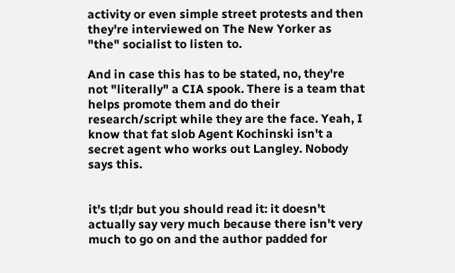activity or even simple street protests and then they're interviewed on The New Yorker as "the" socialist to listen to.

And in case this has to be stated, no, they're not "literally" a CIA spook. There is a team that helps promote them and do their research/script while they are the face. Yeah, I know that fat slob Agent Kochinski isn't a secret agent who works out Langley. Nobody says this.


it's tl;dr but you should read it: it doesn't actually say very much because there isn't very much to go on and the author padded for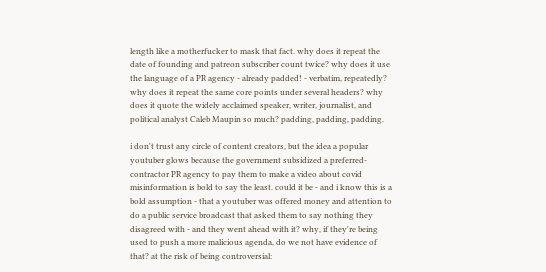length like a motherfucker to mask that fact. why does it repeat the date of founding and patreon subscriber count twice? why does it use the language of a PR agency - already padded! - verbatim, repeatedly? why does it repeat the same core points under several headers? why does it quote the widely acclaimed speaker, writer, journalist, and political analyst Caleb Maupin so much? padding, padding, padding.

i don't trust any circle of content creators, but the idea a popular youtuber glows because the government subsidized a preferred-contractor PR agency to pay them to make a video about covid misinformation is bold to say the least. could it be - and i know this is a bold assumption - that a youtuber was offered money and attention to do a public service broadcast that asked them to say nothing they disagreed with - and they went ahead with it? why, if they're being used to push a more malicious agenda, do we not have evidence of that? at the risk of being controversial: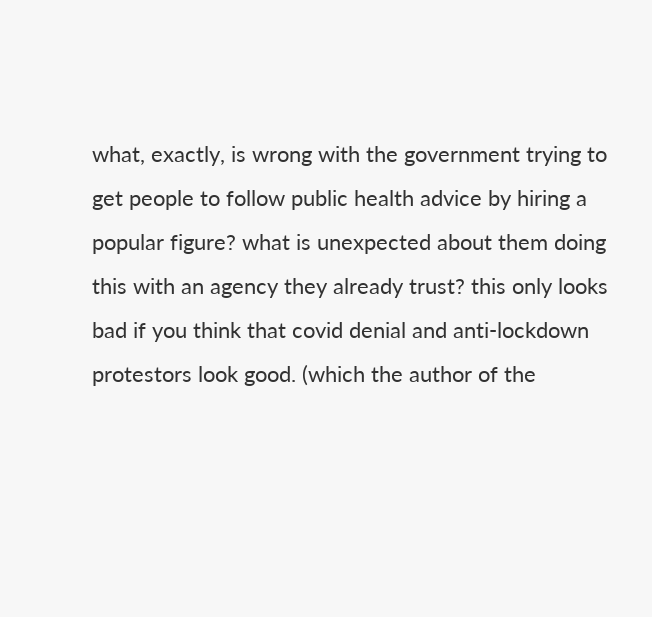what, exactly, is wrong with the government trying to get people to follow public health advice by hiring a popular figure? what is unexpected about them doing this with an agency they already trust? this only looks bad if you think that covid denial and anti-lockdown protestors look good. (which the author of the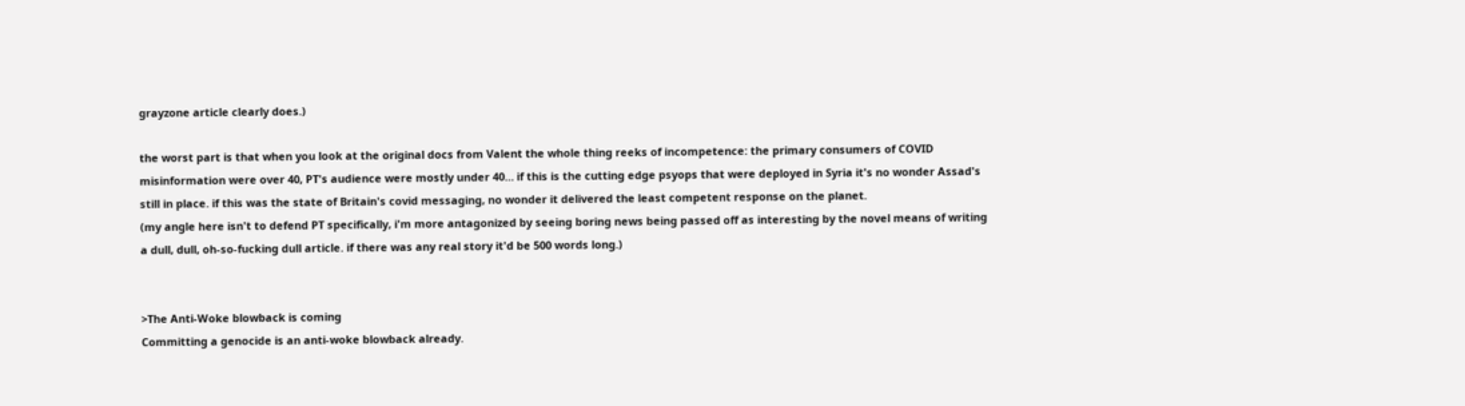grayzone article clearly does.)

the worst part is that when you look at the original docs from Valent the whole thing reeks of incompetence: the primary consumers of COVID misinformation were over 40, PT's audience were mostly under 40… if this is the cutting edge psyops that were deployed in Syria it's no wonder Assad's still in place. if this was the state of Britain's covid messaging, no wonder it delivered the least competent response on the planet.
(my angle here isn't to defend PT specifically, i'm more antagonized by seeing boring news being passed off as interesting by the novel means of writing a dull, dull, oh-so-fucking dull article. if there was any real story it'd be 500 words long.)


>The Anti-Woke blowback is coming
Committing a genocide is an anti-woke blowback already.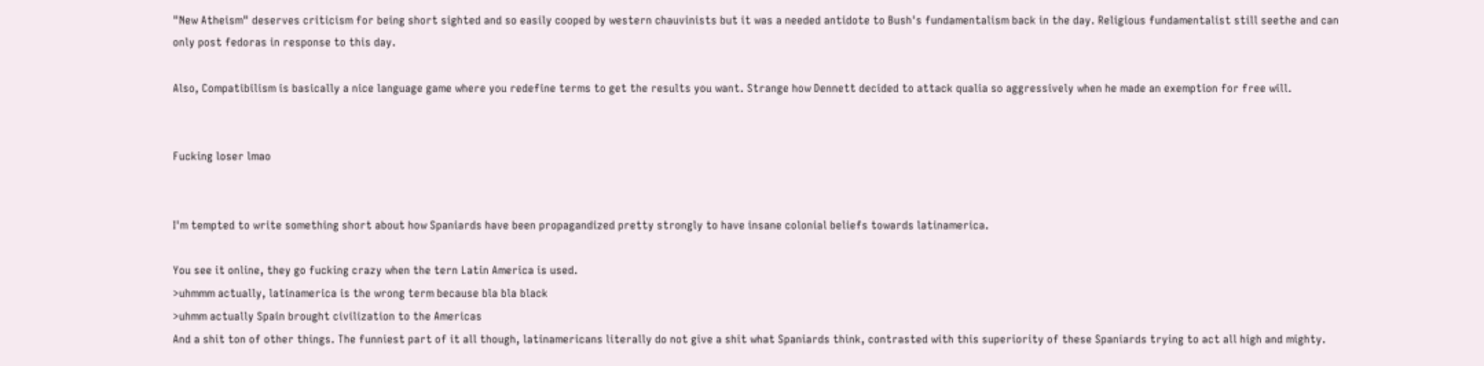"New Atheism" deserves criticism for being short sighted and so easily cooped by western chauvinists but it was a needed antidote to Bush's fundamentalism back in the day. Religious fundamentalist still seethe and can only post fedoras in response to this day.

Also, Compatibilism is basically a nice language game where you redefine terms to get the results you want. Strange how Dennett decided to attack qualia so aggressively when he made an exemption for free will.


Fucking loser lmao


I'm tempted to write something short about how Spaniards have been propagandized pretty strongly to have insane colonial beliefs towards latinamerica.

You see it online, they go fucking crazy when the tern Latin America is used.
>uhmmm actually, latinamerica is the wrong term because bla bla black
>uhmm actually Spain brought civilization to the Americas
And a shit ton of other things. The funniest part of it all though, latinamericans literally do not give a shit what Spaniards think, contrasted with this superiority of these Spaniards trying to act all high and mighty.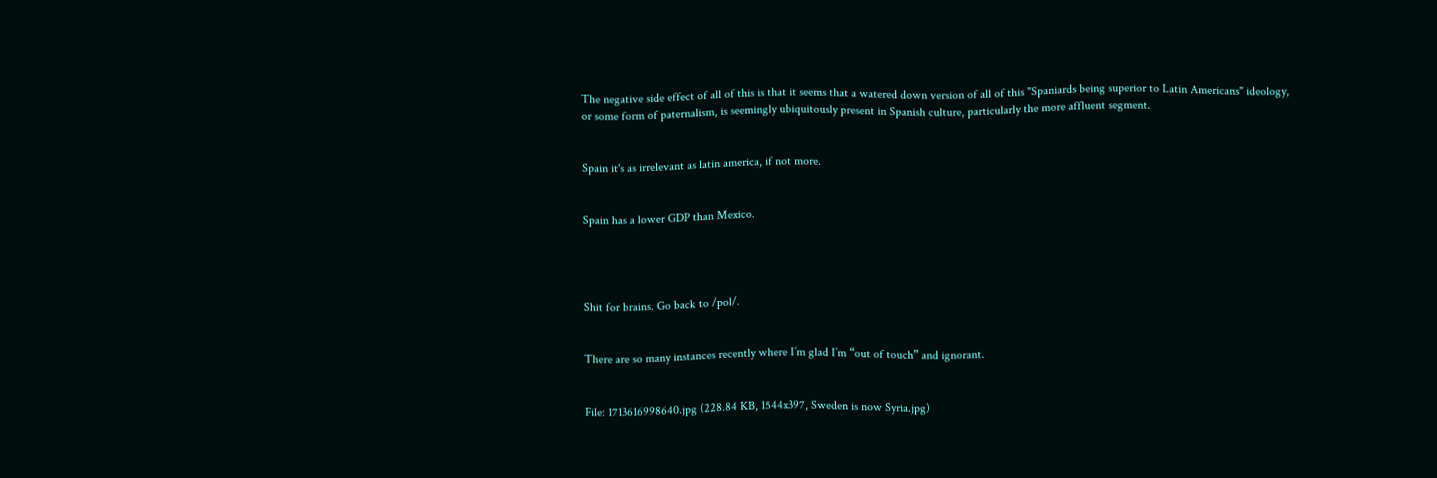The negative side effect of all of this is that it seems that a watered down version of all of this "Spaniards being superior to Latin Americans" ideology, or some form of paternalism, is seemingly ubiquitously present in Spanish culture, particularly the more affluent segment.


Spain it's as irrelevant as latin america, if not more.


Spain has a lower GDP than Mexico.




Shit for brains. Go back to /pol/.


There are so many instances recently where I’m glad I’m “out of touch” and ignorant.


File: 1713616998640.jpg (228.84 KB, 1544x397, Sweden is now Syria.jpg)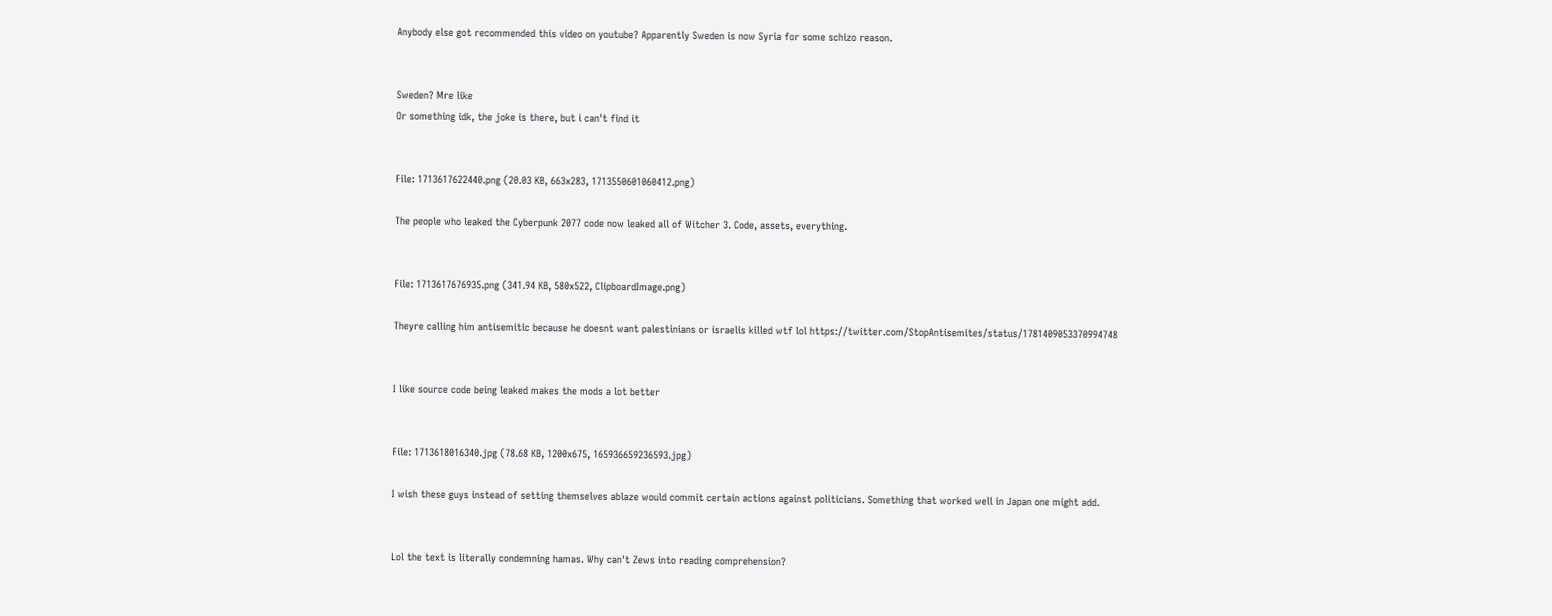Anybody else got recommended this video on youtube? Apparently Sweden is now Syria for some schizo reason.


Sweden? Mre like
Or something idk, the joke is there, but i can't find it


File: 1713617622440.png (20.03 KB, 663x283, 1713550601060412.png)

The people who leaked the Cyberpunk 2077 code now leaked all of Witcher 3. Code, assets, everything.


File: 1713617676935.png (341.94 KB, 580x522, ClipboardImage.png)

Theyre calling him antisemitic because he doesnt want palestinians or israelis killed wtf lol https://twitter.com/StopAntisemites/status/1781409053370994748


I like source code being leaked makes the mods a lot better


File: 1713618016340.jpg (78.68 KB, 1200x675, 165936659236593.jpg)

I wish these guys instead of setting themselves ablaze would commit certain actions against politicians. Something that worked well in Japan one might add.


Lol the text is literally condemning hamas. Why can't Zews into reading comprehension?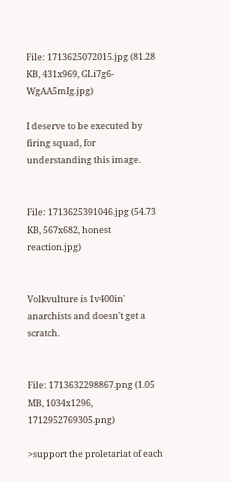File: 1713625072015.jpg (81.28 KB, 431x969, GLi7g6-WgAA5mIg.jpg)

I deserve to be executed by firing squad, for understanding this image.


File: 1713625391046.jpg (54.73 KB, 567x682, honest reaction.jpg)


Volkvulture is 1v400in' anarchists and doesn't get a scratch.


File: 1713632298867.png (1.05 MB, 1034x1296, 1712952769305.png)

>support the proletariat of each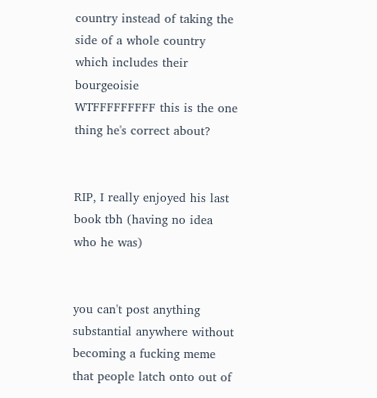country instead of taking the side of a whole country which includes their bourgeoisie
WTFFFFFFFFF this is the one thing he's correct about?


RIP, I really enjoyed his last book tbh (having no idea who he was)


you can't post anything substantial anywhere without becoming a fucking meme that people latch onto out of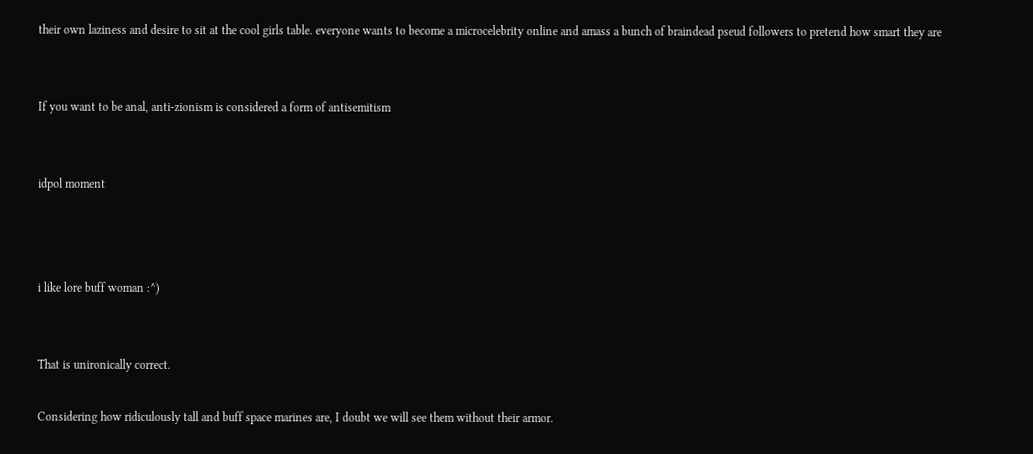their own laziness and desire to sit at the cool girls table. everyone wants to become a microcelebrity online and amass a bunch of braindead pseud followers to pretend how smart they are


If you want to be anal, anti-zionism is considered a form of antisemitism


idpol moment



i like lore buff woman :^)


That is unironically correct.

Considering how ridiculously tall and buff space marines are, I doubt we will see them without their armor.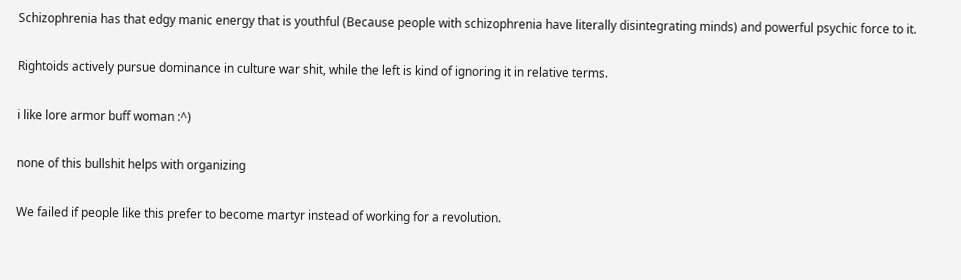Schizophrenia has that edgy manic energy that is youthful (Because people with schizophrenia have literally disintegrating minds) and powerful psychic force to it.


Rightoids actively pursue dominance in culture war shit, while the left is kind of ignoring it in relative terms.


i like lore armor buff woman :^)


none of this bullshit helps with organizing


We failed if people like this prefer to become martyr instead of working for a revolution.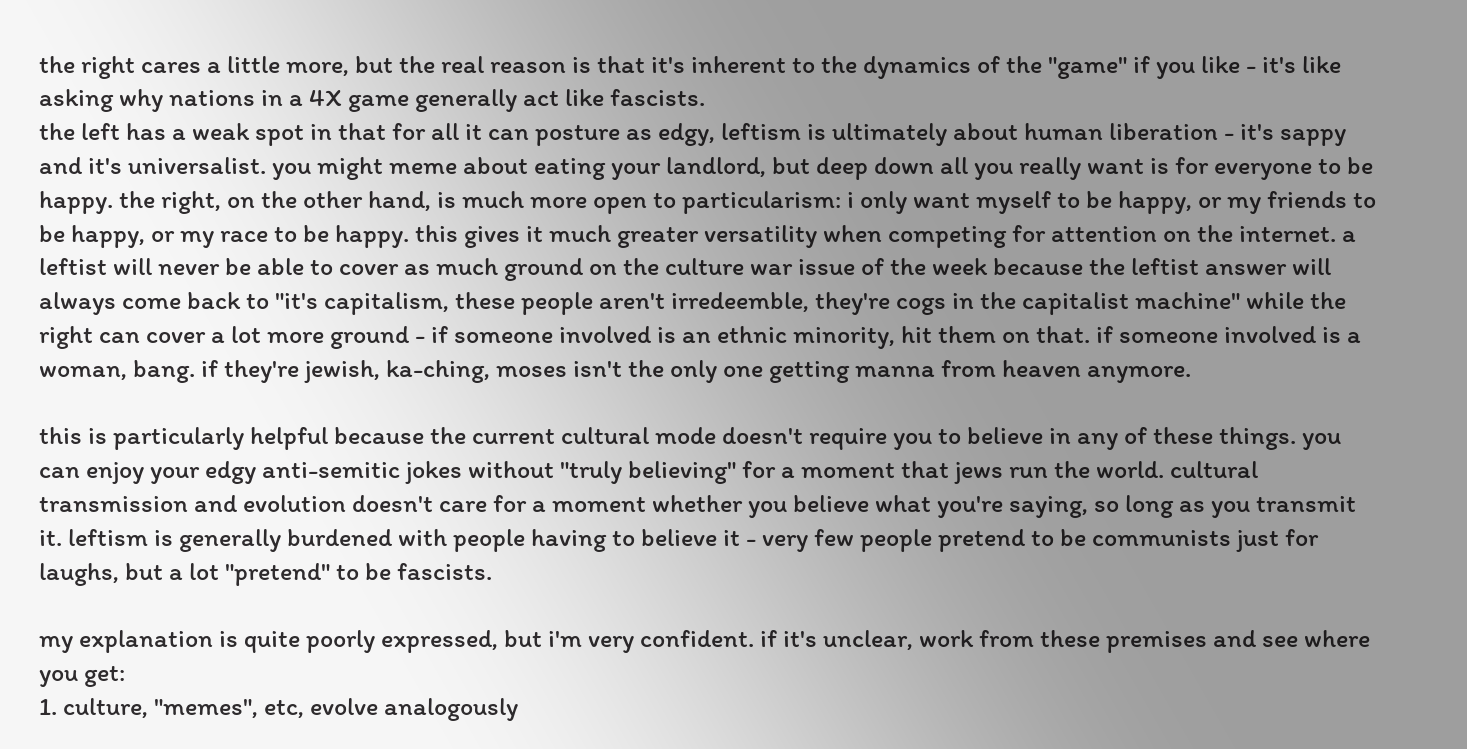the right cares a little more, but the real reason is that it's inherent to the dynamics of the "game" if you like - it's like asking why nations in a 4X game generally act like fascists.
the left has a weak spot in that for all it can posture as edgy, leftism is ultimately about human liberation - it's sappy and it's universalist. you might meme about eating your landlord, but deep down all you really want is for everyone to be happy. the right, on the other hand, is much more open to particularism: i only want myself to be happy, or my friends to be happy, or my race to be happy. this gives it much greater versatility when competing for attention on the internet. a leftist will never be able to cover as much ground on the culture war issue of the week because the leftist answer will always come back to "it's capitalism, these people aren't irredeemble, they're cogs in the capitalist machine" while the right can cover a lot more ground - if someone involved is an ethnic minority, hit them on that. if someone involved is a woman, bang. if they're jewish, ka-ching, moses isn't the only one getting manna from heaven anymore.

this is particularly helpful because the current cultural mode doesn't require you to believe in any of these things. you can enjoy your edgy anti-semitic jokes without "truly believing" for a moment that jews run the world. cultural transmission and evolution doesn't care for a moment whether you believe what you're saying, so long as you transmit it. leftism is generally burdened with people having to believe it - very few people pretend to be communists just for laughs, but a lot "pretend" to be fascists.

my explanation is quite poorly expressed, but i'm very confident. if it's unclear, work from these premises and see where you get:
1. culture, "memes", etc, evolve analogously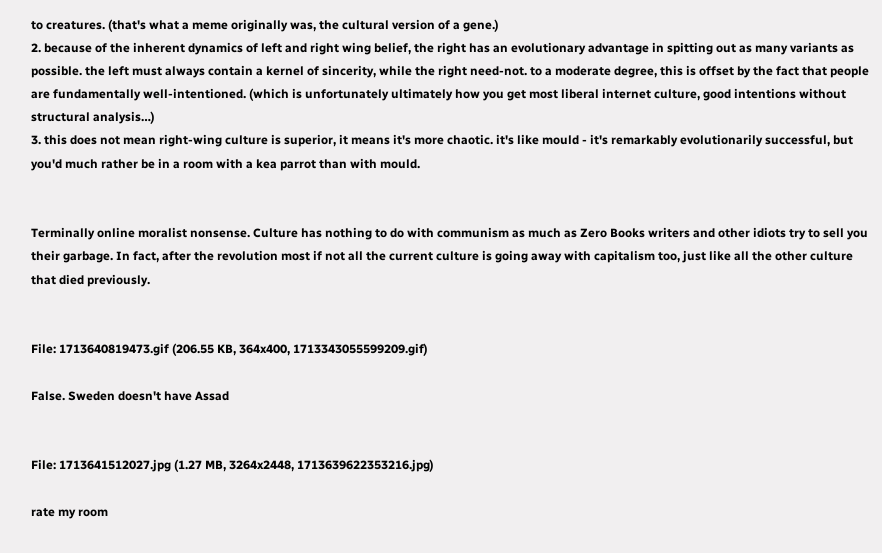to creatures. (that's what a meme originally was, the cultural version of a gene.)
2. because of the inherent dynamics of left and right wing belief, the right has an evolutionary advantage in spitting out as many variants as possible. the left must always contain a kernel of sincerity, while the right need-not. to a moderate degree, this is offset by the fact that people are fundamentally well-intentioned. (which is unfortunately ultimately how you get most liberal internet culture, good intentions without structural analysis…)
3. this does not mean right-wing culture is superior, it means it's more chaotic. it's like mould - it's remarkably evolutionarily successful, but you'd much rather be in a room with a kea parrot than with mould.


Terminally online moralist nonsense. Culture has nothing to do with communism as much as Zero Books writers and other idiots try to sell you their garbage. In fact, after the revolution most if not all the current culture is going away with capitalism too, just like all the other culture that died previously.


File: 1713640819473.gif (206.55 KB, 364x400, 1713343055599209.gif)

False. Sweden doesn't have Assad


File: 1713641512027.jpg (1.27 MB, 3264x2448, 1713639622353216.jpg)

rate my room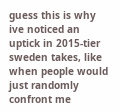guess this is why ive noticed an uptick in 2015-tier sweden takes, like when people would just randomly confront me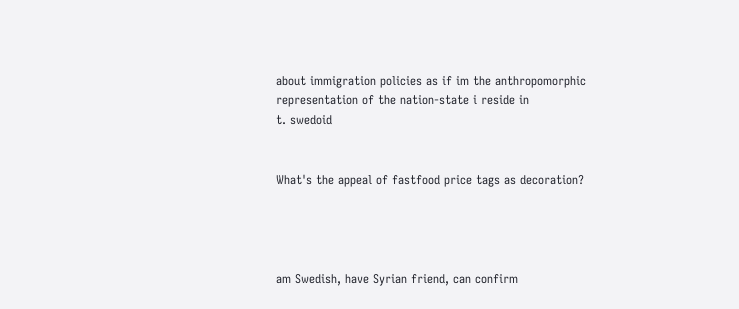about immigration policies as if im the anthropomorphic representation of the nation-state i reside in
t. swedoid


What's the appeal of fastfood price tags as decoration?




am Swedish, have Syrian friend, can confirm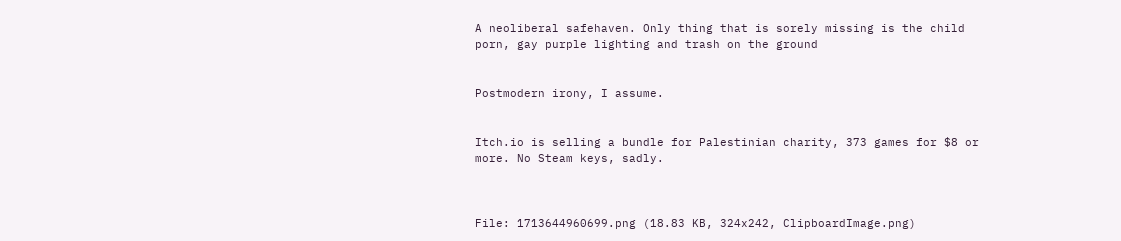A neoliberal safehaven. Only thing that is sorely missing is the child porn, gay purple lighting and trash on the ground


Postmodern irony, I assume.


Itch.io is selling a bundle for Palestinian charity, 373 games for $8 or more. No Steam keys, sadly.



File: 1713644960699.png (18.83 KB, 324x242, ClipboardImage.png)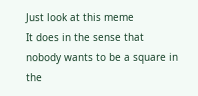Just look at this meme
It does in the sense that nobody wants to be a square in the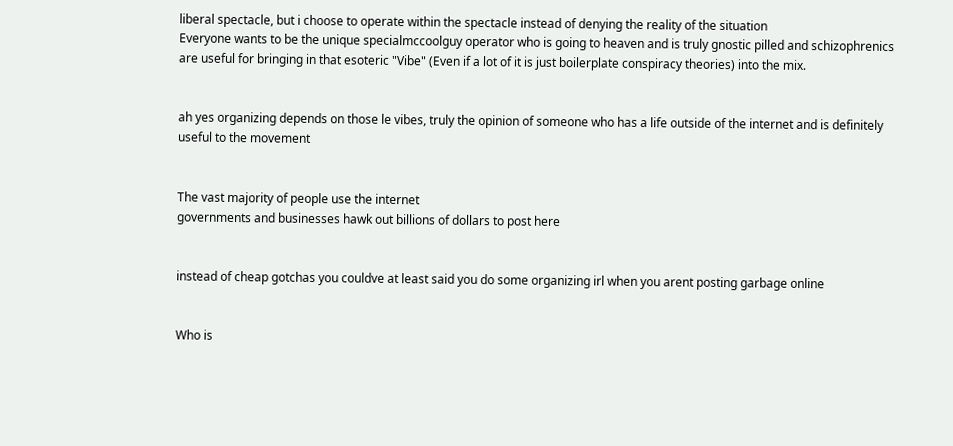liberal spectacle, but i choose to operate within the spectacle instead of denying the reality of the situation
Everyone wants to be the unique specialmccoolguy operator who is going to heaven and is truly gnostic pilled and schizophrenics are useful for bringing in that esoteric "Vibe" (Even if a lot of it is just boilerplate conspiracy theories) into the mix.


ah yes organizing depends on those le vibes, truly the opinion of someone who has a life outside of the internet and is definitely useful to the movement


The vast majority of people use the internet
governments and businesses hawk out billions of dollars to post here


instead of cheap gotchas you couldve at least said you do some organizing irl when you arent posting garbage online


Who is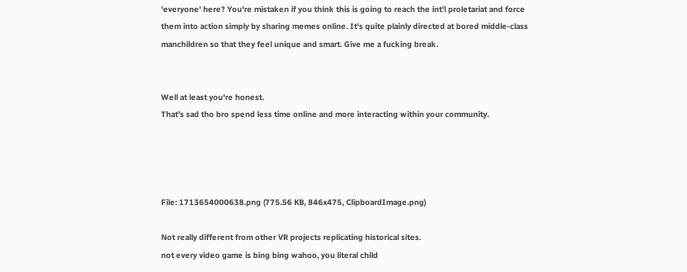'everyone' here? You're mistaken if you think this is going to reach the int'l proletariat and force them into action simply by sharing memes online. It's quite plainly directed at bored middle-class manchildren so that they feel unique and smart. Give me a fucking break.


Well at least you're honest.
That's sad tho bro spend less time online and more interacting within your community.




File: 1713654000638.png (775.56 KB, 846x475, ClipboardImage.png)

Not really different from other VR projects replicating historical sites.
not every video game is bing bing wahoo, you literal child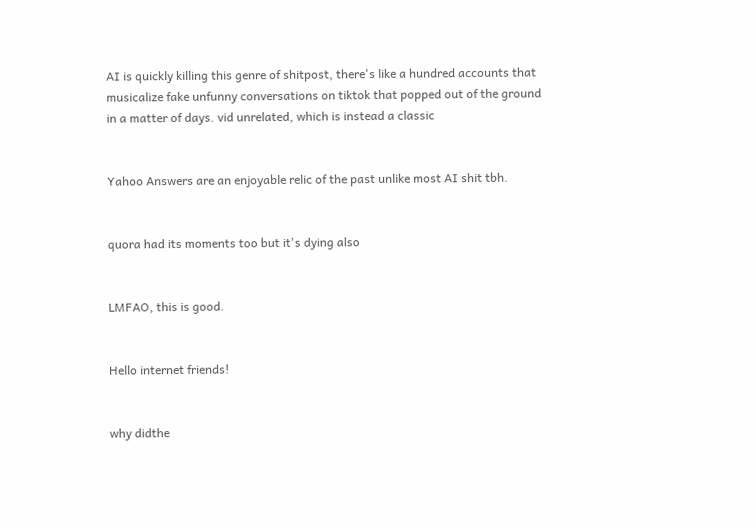AI is quickly killing this genre of shitpost, there's like a hundred accounts that musicalize fake unfunny conversations on tiktok that popped out of the ground in a matter of days. vid unrelated, which is instead a classic


Yahoo Answers are an enjoyable relic of the past unlike most AI shit tbh.


quora had its moments too but it's dying also


LMFAO, this is good.


Hello internet friends!


why didthe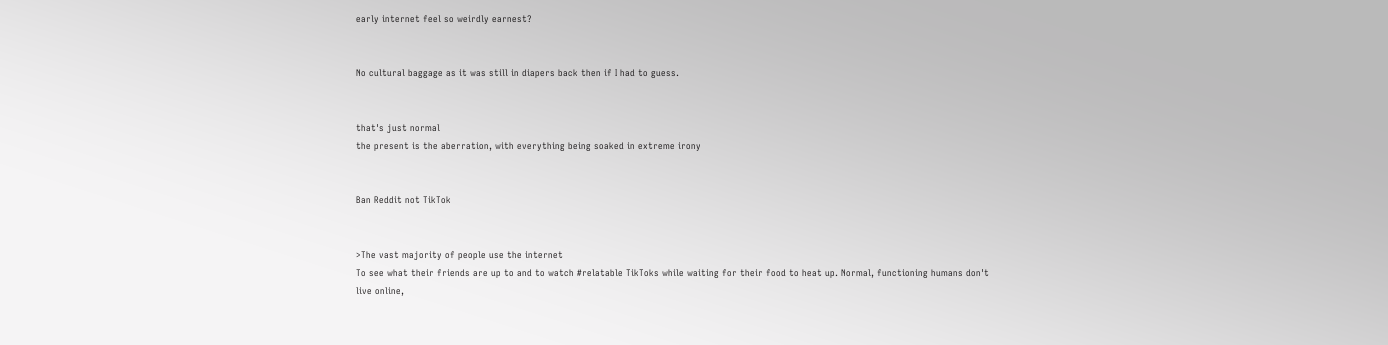early internet feel so weirdly earnest?


No cultural baggage as it was still in diapers back then if I had to guess.


that's just normal
the present is the aberration, with everything being soaked in extreme irony


Ban Reddit not TikTok


>The vast majority of people use the internet
To see what their friends are up to and to watch #relatable TikToks while waiting for their food to heat up. Normal, functioning humans don't live online,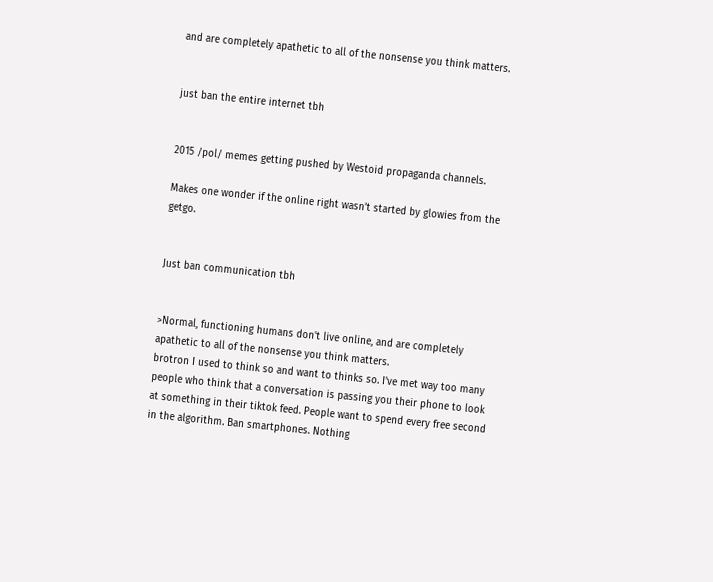and are completely apathetic to all of the nonsense you think matters.


just ban the entire internet tbh


2015 /pol/ memes getting pushed by Westoid propaganda channels.

Makes one wonder if the online right wasn’t started by glowies from the getgo.


Just ban communication tbh


>Normal, functioning humans don't live online, and are completely apathetic to all of the nonsense you think matters.
brotron I used to think so and want to thinks so. I've met way too many people who think that a conversation is passing you their phone to look at something in their tiktok feed. People want to spend every free second in the algorithm. Ban smartphones. Nothing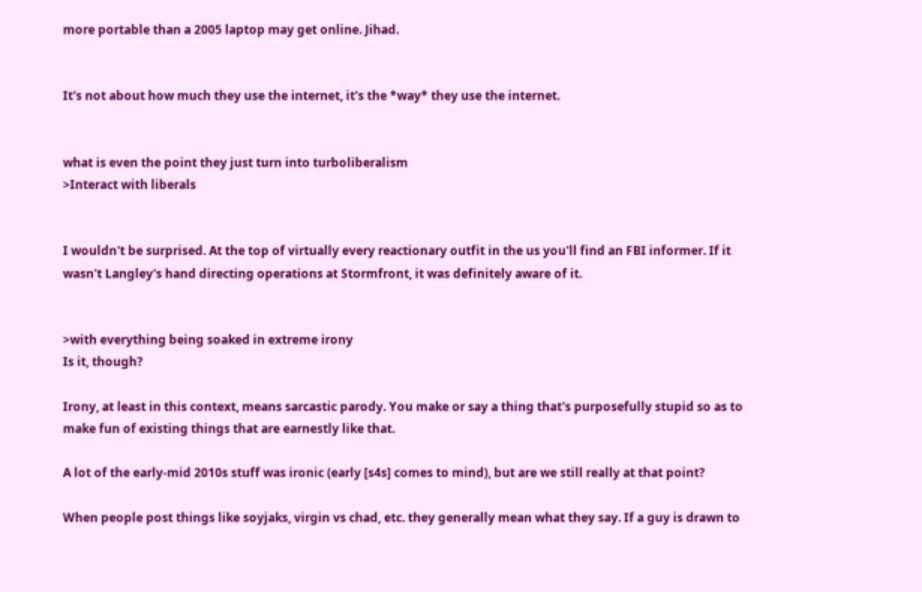more portable than a 2005 laptop may get online. Jihad.


It's not about how much they use the internet, it's the *way* they use the internet.


what is even the point they just turn into turboliberalism
>Interact with liberals


I wouldn't be surprised. At the top of virtually every reactionary outfit in the us you'll find an FBI informer. If it wasn't Langley's hand directing operations at Stormfront, it was definitely aware of it.


>with everything being soaked in extreme irony
Is it, though?

Irony, at least in this context, means sarcastic parody. You make or say a thing that's purposefully stupid so as to make fun of existing things that are earnestly like that.

A lot of the early-mid 2010s stuff was ironic (early [s4s] comes to mind), but are we still really at that point?

When people post things like soyjaks, virgin vs chad, etc. they generally mean what they say. If a guy is drawn to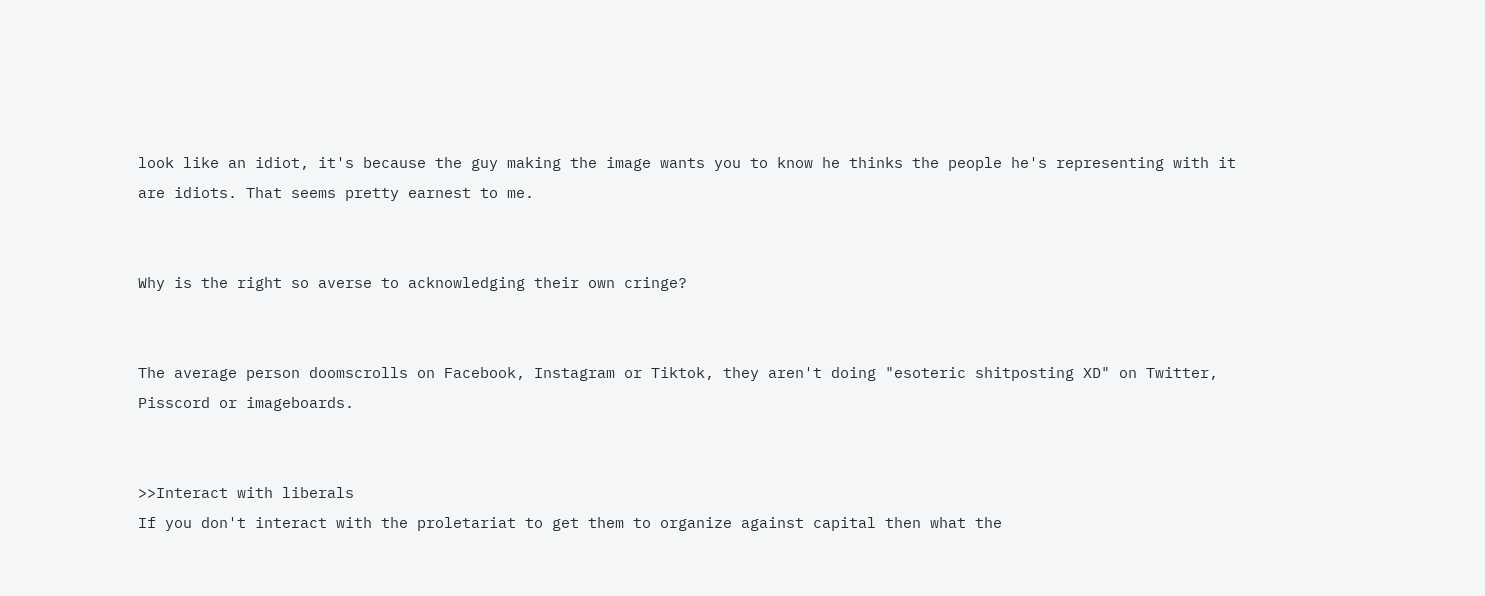look like an idiot, it's because the guy making the image wants you to know he thinks the people he's representing with it are idiots. That seems pretty earnest to me.


Why is the right so averse to acknowledging their own cringe?


The average person doomscrolls on Facebook, Instagram or Tiktok, they aren't doing "esoteric shitposting XD" on Twitter, Pisscord or imageboards.


>>Interact with liberals
If you don't interact with the proletariat to get them to organize against capital then what the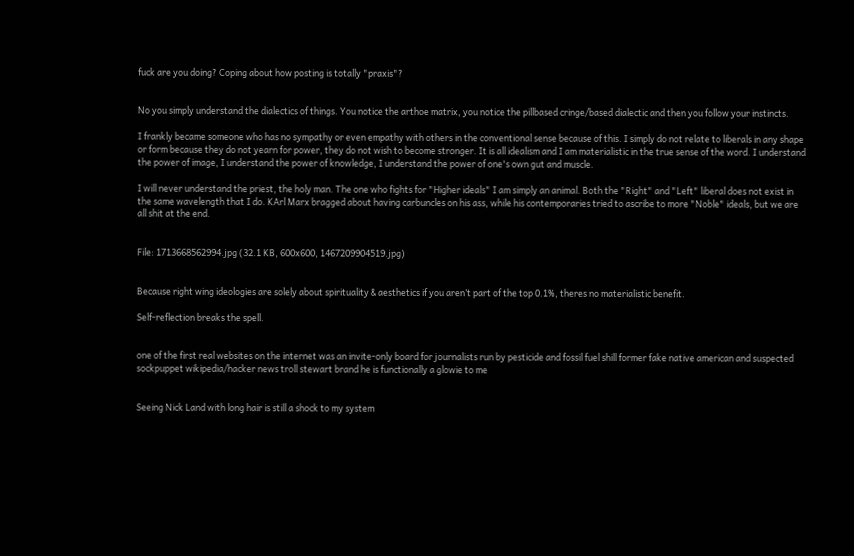fuck are you doing? Coping about how posting is totally "praxis"?


No you simply understand the dialectics of things. You notice the arthoe matrix, you notice the pillbased cringe/based dialectic and then you follow your instincts.

I frankly became someone who has no sympathy or even empathy with others in the conventional sense because of this. I simply do not relate to liberals in any shape or form because they do not yearn for power, they do not wish to become stronger. It is all idealism and I am materialistic in the true sense of the word. I understand the power of image, I understand the power of knowledge, I understand the power of one's own gut and muscle.

I will never understand the priest, the holy man. The one who fights for "Higher ideals" I am simply an animal. Both the "Right" and "Left" liberal does not exist in the same wavelength that I do. KArl Marx bragged about having carbuncles on his ass, while his contemporaries tried to ascribe to more "Noble" ideals, but we are all shit at the end.


File: 1713668562994.jpg (32.1 KB, 600x600, 1467209904519.jpg)


Because right wing ideologies are solely about spirituality & aesthetics if you aren’t part of the top 0.1%, theres no materialistic benefit.

Self-reflection breaks the spell.


one of the first real websites on the internet was an invite-only board for journalists run by pesticide and fossil fuel shill former fake native american and suspected sockpuppet wikipedia/hacker news troll stewart brand he is functionally a glowie to me


Seeing Nick Land with long hair is still a shock to my system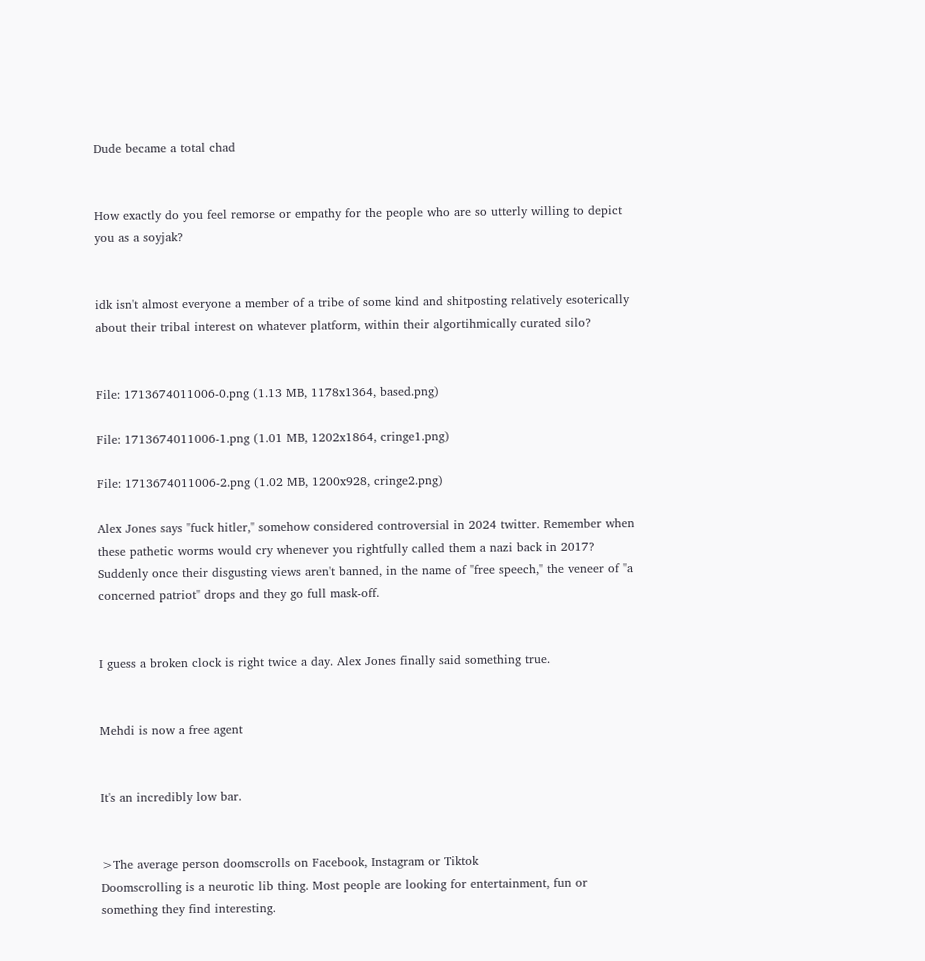Dude became a total chad


How exactly do you feel remorse or empathy for the people who are so utterly willing to depict you as a soyjak?


idk isn't almost everyone a member of a tribe of some kind and shitposting relatively esoterically about their tribal interest on whatever platform, within their algortihmically curated silo?


File: 1713674011006-0.png (1.13 MB, 1178x1364, based.png)

File: 1713674011006-1.png (1.01 MB, 1202x1864, cringe1.png)

File: 1713674011006-2.png (1.02 MB, 1200x928, cringe2.png)

Alex Jones says "fuck hitler," somehow considered controversial in 2024 twitter. Remember when these pathetic worms would cry whenever you rightfully called them a nazi back in 2017? Suddenly once their disgusting views aren't banned, in the name of "free speech," the veneer of "a concerned patriot" drops and they go full mask-off.


I guess a broken clock is right twice a day. Alex Jones finally said something true.


Mehdi is now a free agent


It's an incredibly low bar.


>The average person doomscrolls on Facebook, Instagram or Tiktok
Doomscrolling is a neurotic lib thing. Most people are looking for entertainment, fun or something they find interesting.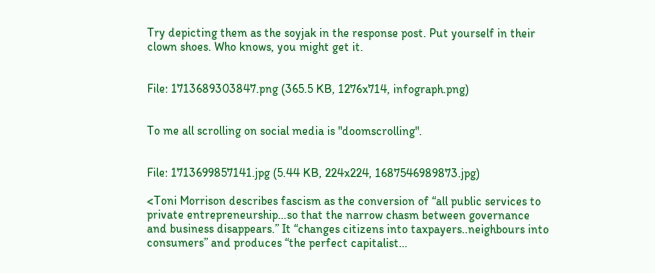Try depicting them as the soyjak in the response post. Put yourself in their clown shoes. Who knows, you might get it.


File: 1713689303847.png (365.5 KB, 1276x714, infograph.png)


To me all scrolling on social media is "doomscrolling".


File: 1713699857141.jpg (5.44 KB, 224x224, 1687546989873.jpg)

<Toni Morrison describes fascism as the conversion of “all public services to private entrepreneurship…so that the narrow chasm between governance and business disappears.” It “changes citizens into taxpayers..neighbours into consumers” and produces “the perfect capitalist…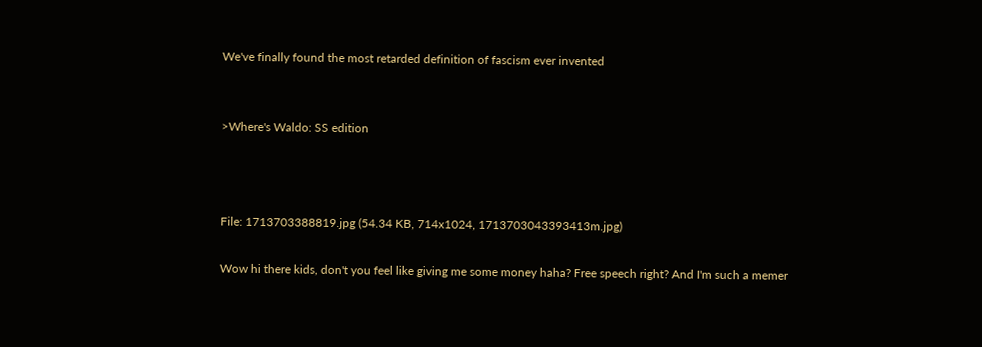We've finally found the most retarded definition of fascism ever invented


>Where's Waldo: SS edition



File: 1713703388819.jpg (54.34 KB, 714x1024, 1713703043393413m.jpg)

Wow hi there kids, don't you feel like giving me some money haha? Free speech right? And I'm such a memer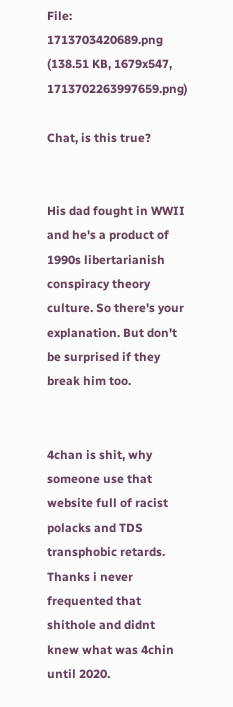File: 1713703420689.png (138.51 KB, 1679x547, 1713702263997659.png)

Chat, is this true?


His dad fought in WWII and he's a product of 1990s libertarianish conspiracy theory culture. So there's your explanation. But don't be surprised if they break him too.


4chan is shit, why someone use that website full of racist polacks and TDS transphobic retards.
Thanks i never frequented that shithole and didnt knew what was 4chin until 2020.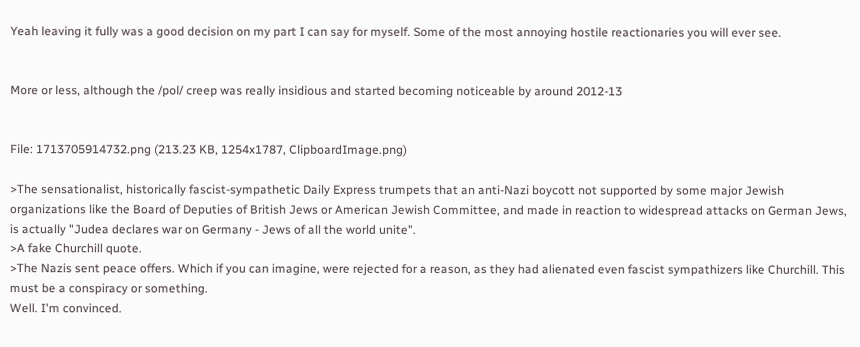Yeah leaving it fully was a good decision on my part I can say for myself. Some of the most annoying hostile reactionaries you will ever see.


More or less, although the /pol/ creep was really insidious and started becoming noticeable by around 2012-13


File: 1713705914732.png (213.23 KB, 1254x1787, ClipboardImage.png)

>The sensationalist, historically fascist-sympathetic Daily Express trumpets that an anti-Nazi boycott not supported by some major Jewish organizations like the Board of Deputies of British Jews or American Jewish Committee, and made in reaction to widespread attacks on German Jews, is actually "Judea declares war on Germany - Jews of all the world unite".
>A fake Churchill quote.
>The Nazis sent peace offers. Which if you can imagine, were rejected for a reason, as they had alienated even fascist sympathizers like Churchill. This must be a conspiracy or something.
Well. I'm convinced.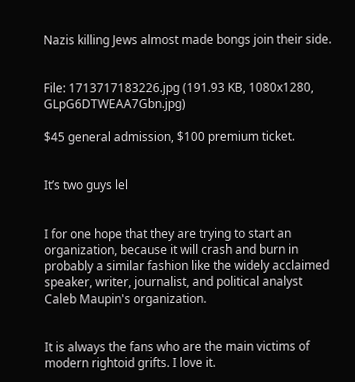Nazis killing Jews almost made bongs join their side.


File: 1713717183226.jpg (191.93 KB, 1080x1280, GLpG6DTWEAA7Gbn.jpg)

$45 general admission, $100 premium ticket.


It’s two guys lel


I for one hope that they are trying to start an organization, because it will crash and burn in probably a similar fashion like the widely acclaimed speaker, writer, journalist, and political analyst Caleb Maupin's organization.


It is always the fans who are the main victims of modern rightoid grifts. I love it.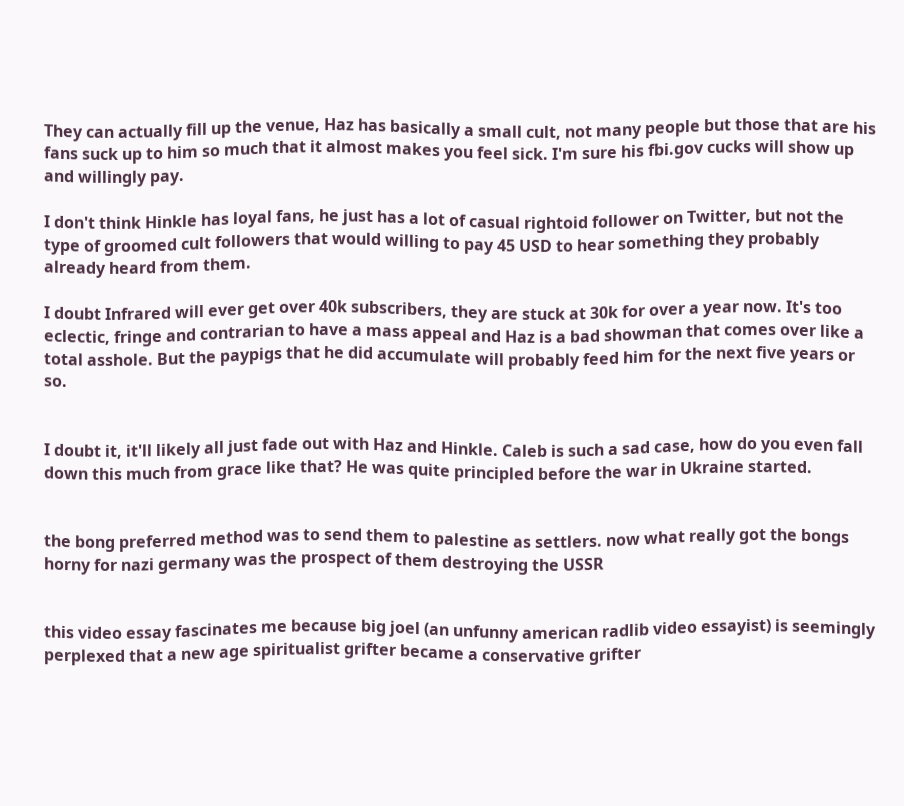They can actually fill up the venue, Haz has basically a small cult, not many people but those that are his fans suck up to him so much that it almost makes you feel sick. I'm sure his fbi.gov cucks will show up and willingly pay.

I don't think Hinkle has loyal fans, he just has a lot of casual rightoid follower on Twitter, but not the type of groomed cult followers that would willing to pay 45 USD to hear something they probably already heard from them.

I doubt Infrared will ever get over 40k subscribers, they are stuck at 30k for over a year now. It's too eclectic, fringe and contrarian to have a mass appeal and Haz is a bad showman that comes over like a total asshole. But the paypigs that he did accumulate will probably feed him for the next five years or so.


I doubt it, it'll likely all just fade out with Haz and Hinkle. Caleb is such a sad case, how do you even fall down this much from grace like that? He was quite principled before the war in Ukraine started.


the bong preferred method was to send them to palestine as settlers. now what really got the bongs horny for nazi germany was the prospect of them destroying the USSR


this video essay fascinates me because big joel (an unfunny american radlib video essayist) is seemingly perplexed that a new age spiritualist grifter became a conservative grifter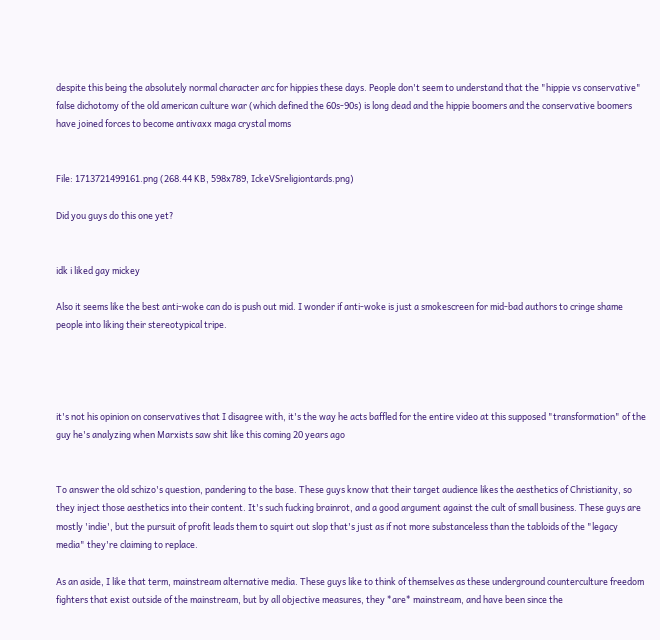despite this being the absolutely normal character arc for hippies these days. People don't seem to understand that the "hippie vs conservative" false dichotomy of the old american culture war (which defined the 60s-90s) is long dead and the hippie boomers and the conservative boomers have joined forces to become antivaxx maga crystal moms


File: 1713721499161.png (268.44 KB, 598x789, IckeVSreligiontards.png)

Did you guys do this one yet?


idk i liked gay mickey

Also it seems like the best anti-woke can do is push out mid. I wonder if anti-woke is just a smokescreen for mid-bad authors to cringe shame people into liking their stereotypical tripe.




it's not his opinion on conservatives that I disagree with, it's the way he acts baffled for the entire video at this supposed "transformation" of the guy he's analyzing when Marxists saw shit like this coming 20 years ago


To answer the old schizo's question, pandering to the base. These guys know that their target audience likes the aesthetics of Christianity, so they inject those aesthetics into their content. It's such fucking brainrot, and a good argument against the cult of small business. These guys are mostly 'indie', but the pursuit of profit leads them to squirt out slop that's just as if not more substanceless than the tabloids of the "legacy media" they're claiming to replace.

As an aside, I like that term, mainstream alternative media. These guys like to think of themselves as these underground counterculture freedom fighters that exist outside of the mainstream, but by all objective measures, they *are* mainstream, and have been since the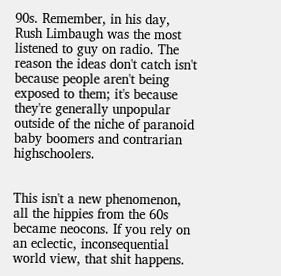90s. Remember, in his day, Rush Limbaugh was the most listened to guy on radio. The reason the ideas don't catch isn't because people aren't being exposed to them; it's because they're generally unpopular outside of the niche of paranoid baby boomers and contrarian highschoolers.


This isn't a new phenomenon, all the hippies from the 60s became neocons. If you rely on an eclectic, inconsequential world view, that shit happens.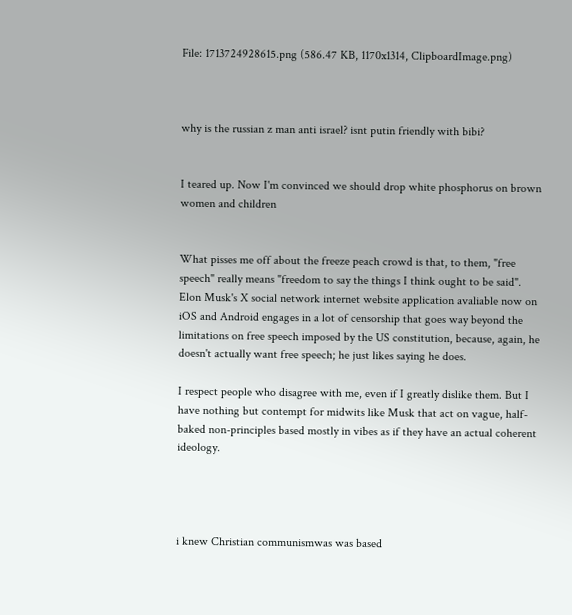File: 1713724928615.png (586.47 KB, 1170x1314, ClipboardImage.png)



why is the russian z man anti israel? isnt putin friendly with bibi?


I teared up. Now I'm convinced we should drop white phosphorus on brown women and children


What pisses me off about the freeze peach crowd is that, to them, "free speech" really means "freedom to say the things I think ought to be said". Elon Musk's X social network internet website application avaliable now on iOS and Android engages in a lot of censorship that goes way beyond the limitations on free speech imposed by the US constitution, because, again, he doesn't actually want free speech; he just likes saying he does.

I respect people who disagree with me, even if I greatly dislike them. But I have nothing but contempt for midwits like Musk that act on vague, half-baked non-principles based mostly in vibes as if they have an actual coherent ideology.




i knew Christian communismwas was based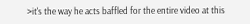>it's the way he acts baffled for the entire video at this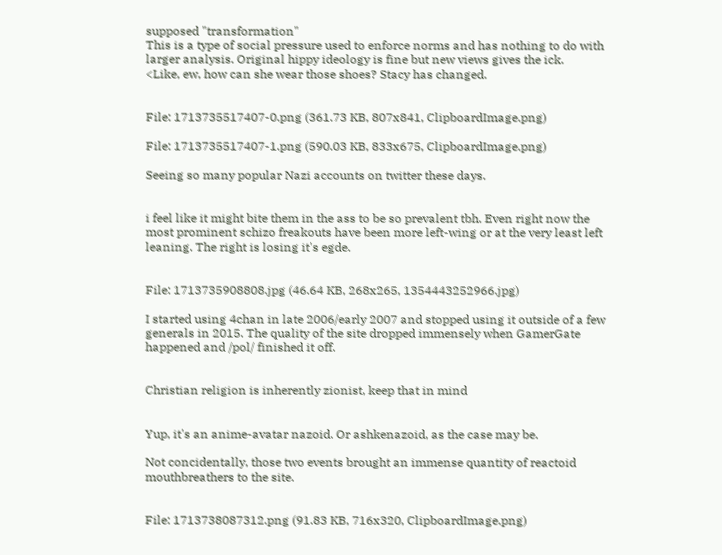supposed "transformation"
This is a type of social pressure used to enforce norms and has nothing to do with larger analysis. Original hippy ideology is fine but new views gives the ick.
<Like, ew, how can she wear those shoes? Stacy has changed.


File: 1713735517407-0.png (361.73 KB, 807x841, ClipboardImage.png)

File: 1713735517407-1.png (590.03 KB, 833x675, ClipboardImage.png)

Seeing so many popular Nazi accounts on twitter these days.


i feel like it might bite them in the ass to be so prevalent tbh. Even right now the most prominent schizo freakouts have been more left-wing or at the very least left leaning. The right is losing it's egde.


File: 1713735908808.jpg (46.64 KB, 268x265, 1354443252966.jpg)

I started using 4chan in late 2006/early 2007 and stopped using it outside of a few generals in 2015. The quality of the site dropped immensely when GamerGate happened and /pol/ finished it off.


Christian religion is inherently zionist, keep that in mind


Yup, it's an anime-avatar nazoid. Or ashkenazoid, as the case may be.

Not concidentally, those two events brought an immense quantity of reactoid mouthbreathers to the site.


File: 1713738087312.png (91.83 KB, 716x320, ClipboardImage.png)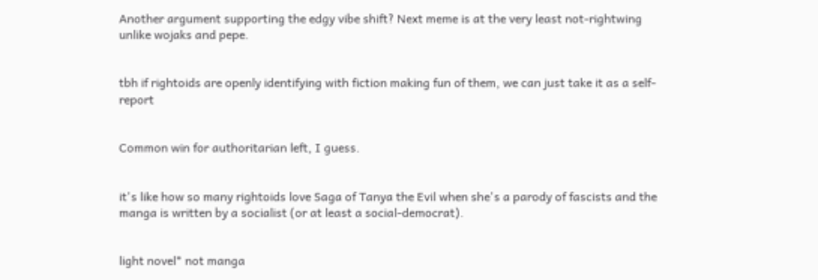Another argument supporting the edgy vibe shift? Next meme is at the very least not-rightwing unlike wojaks and pepe.


tbh if rightoids are openly identifying with fiction making fun of them, we can just take it as a self-report


Common win for authoritarian left, I guess.


it's like how so many rightoids love Saga of Tanya the Evil when she's a parody of fascists and the manga is written by a socialist (or at least a social-democrat).


light novel* not manga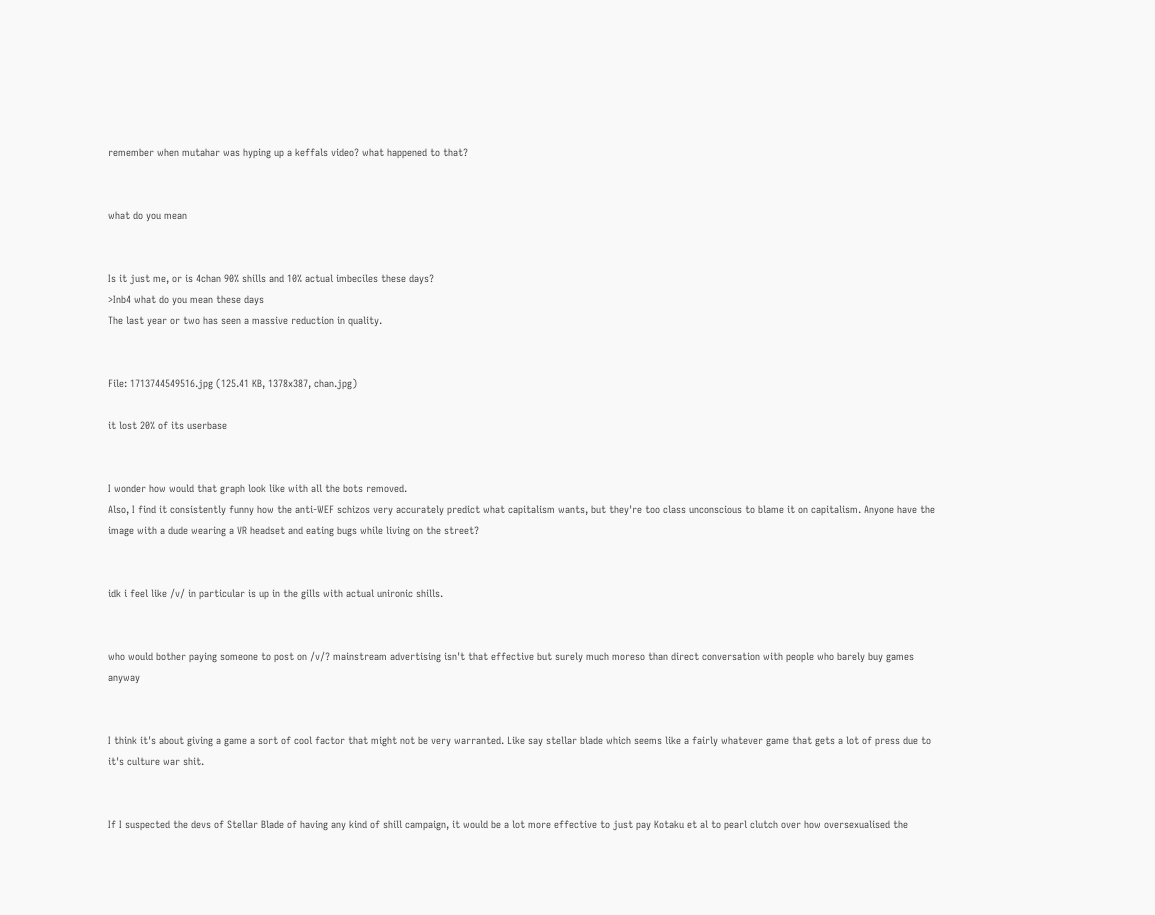remember when mutahar was hyping up a keffals video? what happened to that?


what do you mean


Is it just me, or is 4chan 90% shills and 10% actual imbeciles these days?
>Inb4 what do you mean these days
The last year or two has seen a massive reduction in quality.


File: 1713744549516.jpg (125.41 KB, 1378x387, chan.jpg)

it lost 20% of its userbase


I wonder how would that graph look like with all the bots removed.
Also, I find it consistently funny how the anti-WEF schizos very accurately predict what capitalism wants, but they're too class unconscious to blame it on capitalism. Anyone have the image with a dude wearing a VR headset and eating bugs while living on the street?


idk i feel like /v/ in particular is up in the gills with actual unironic shills.


who would bother paying someone to post on /v/? mainstream advertising isn't that effective but surely much moreso than direct conversation with people who barely buy games anyway


I think it's about giving a game a sort of cool factor that might not be very warranted. Like say stellar blade which seems like a fairly whatever game that gets a lot of press due to it's culture war shit.


If I suspected the devs of Stellar Blade of having any kind of shill campaign, it would be a lot more effective to just pay Kotaku et al to pearl clutch over how oversexualised the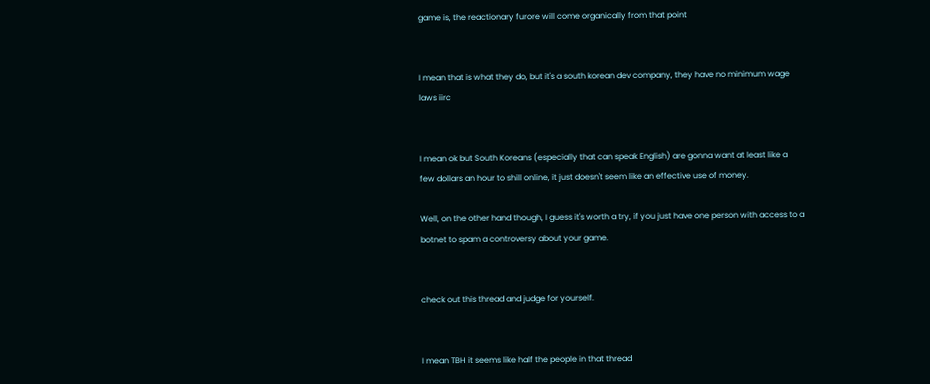game is, the reactionary furore will come organically from that point


I mean that is what they do, but it's a south korean dev company, they have no minimum wage laws iirc


I mean ok but South Koreans (especially that can speak English) are gonna want at least like a few dollars an hour to shill online, it just doesn't seem like an effective use of money.

Well, on the other hand though, I guess it's worth a try, if you just have one person with access to a botnet to spam a controversy about your game.


check out this thread and judge for yourself.


I mean TBH it seems like half the people in that thread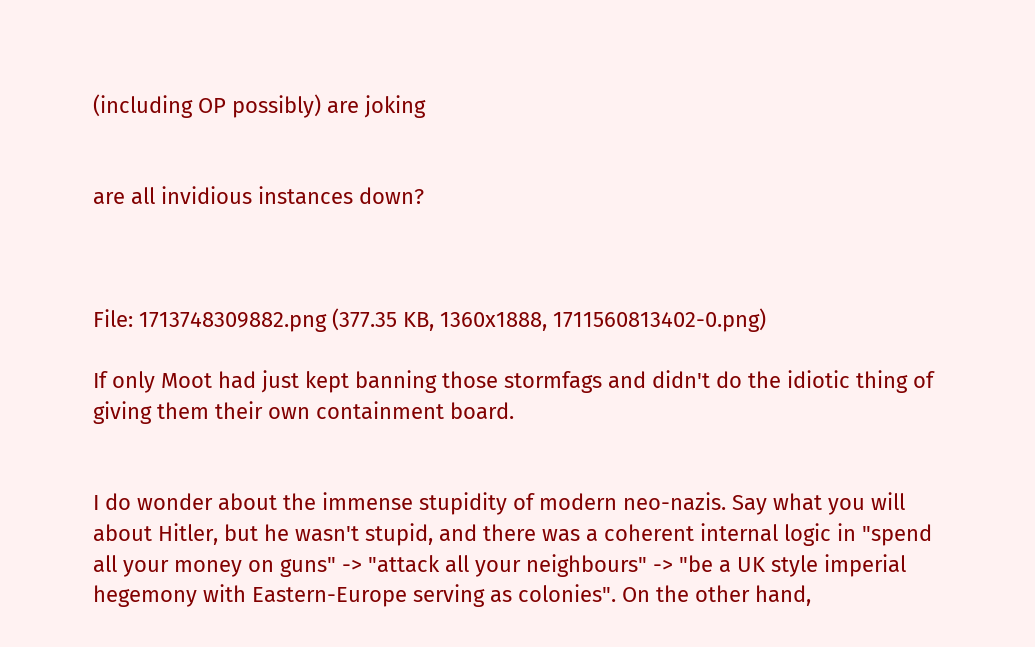(including OP possibly) are joking


are all invidious instances down?



File: 1713748309882.png (377.35 KB, 1360x1888, 1711560813402-0.png)

If only Moot had just kept banning those stormfags and didn't do the idiotic thing of giving them their own containment board.


I do wonder about the immense stupidity of modern neo-nazis. Say what you will about Hitler, but he wasn't stupid, and there was a coherent internal logic in "spend all your money on guns" -> "attack all your neighbours" -> "be a UK style imperial hegemony with Eastern-Europe serving as colonies". On the other hand,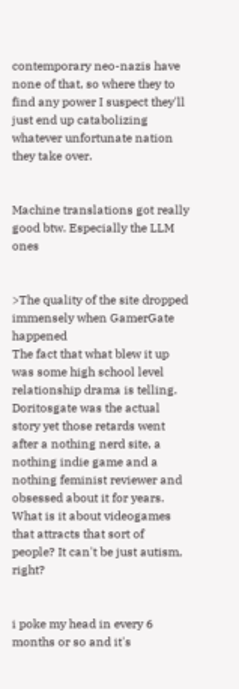contemporary neo-nazis have none of that, so where they to find any power I suspect they'll just end up catabolizing whatever unfortunate nation they take over.


Machine translations got really good btw. Especially the LLM ones


>The quality of the site dropped immensely when GamerGate happened
The fact that what blew it up was some high school level relationship drama is telling. Doritosgate was the actual story yet those retards went after a nothing nerd site, a nothing indie game and a nothing feminist reviewer and obsessed about it for years.
What is it about videogames that attracts that sort of people? It can't be just autism, right?


i poke my head in every 6 months or so and it's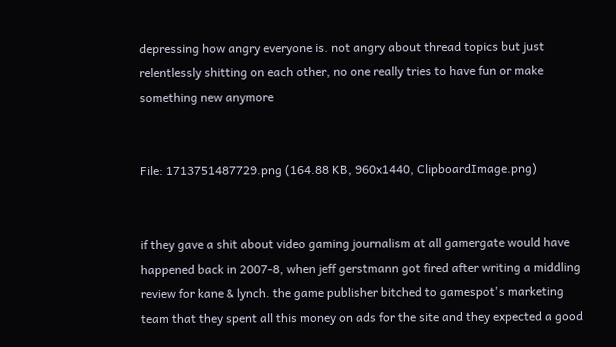depressing how angry everyone is. not angry about thread topics but just relentlessly shitting on each other, no one really tries to have fun or make something new anymore


File: 1713751487729.png (164.88 KB, 960x1440, ClipboardImage.png)


if they gave a shit about video gaming journalism at all gamergate would have happened back in 2007-8, when jeff gerstmann got fired after writing a middling review for kane & lynch. the game publisher bitched to gamespot's marketing team that they spent all this money on ads for the site and they expected a good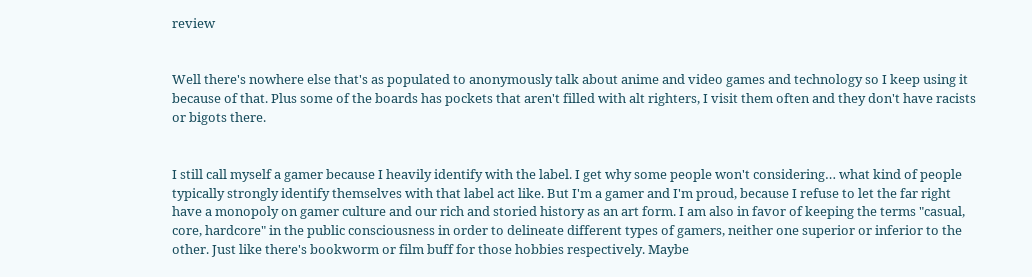review


Well there's nowhere else that's as populated to anonymously talk about anime and video games and technology so I keep using it because of that. Plus some of the boards has pockets that aren't filled with alt righters, I visit them often and they don't have racists or bigots there.


I still call myself a gamer because I heavily identify with the label. I get why some people won't considering… what kind of people typically strongly identify themselves with that label act like. But I'm a gamer and I'm proud, because I refuse to let the far right have a monopoly on gamer culture and our rich and storied history as an art form. I am also in favor of keeping the terms "casual, core, hardcore" in the public consciousness in order to delineate different types of gamers, neither one superior or inferior to the other. Just like there's bookworm or film buff for those hobbies respectively. Maybe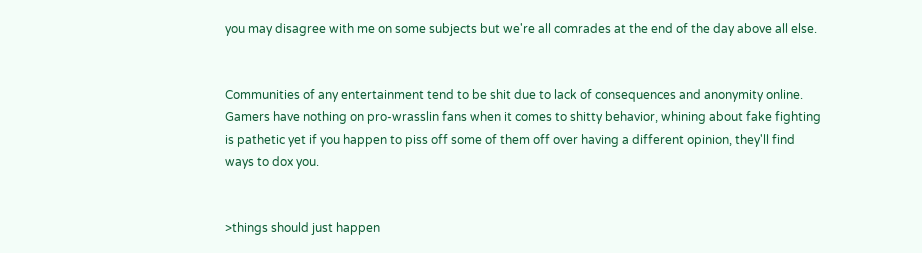you may disagree with me on some subjects but we're all comrades at the end of the day above all else.


Communities of any entertainment tend to be shit due to lack of consequences and anonymity online. Gamers have nothing on pro-wrasslin fans when it comes to shitty behavior, whining about fake fighting is pathetic yet if you happen to piss off some of them off over having a different opinion, they'll find ways to dox you.


>things should just happen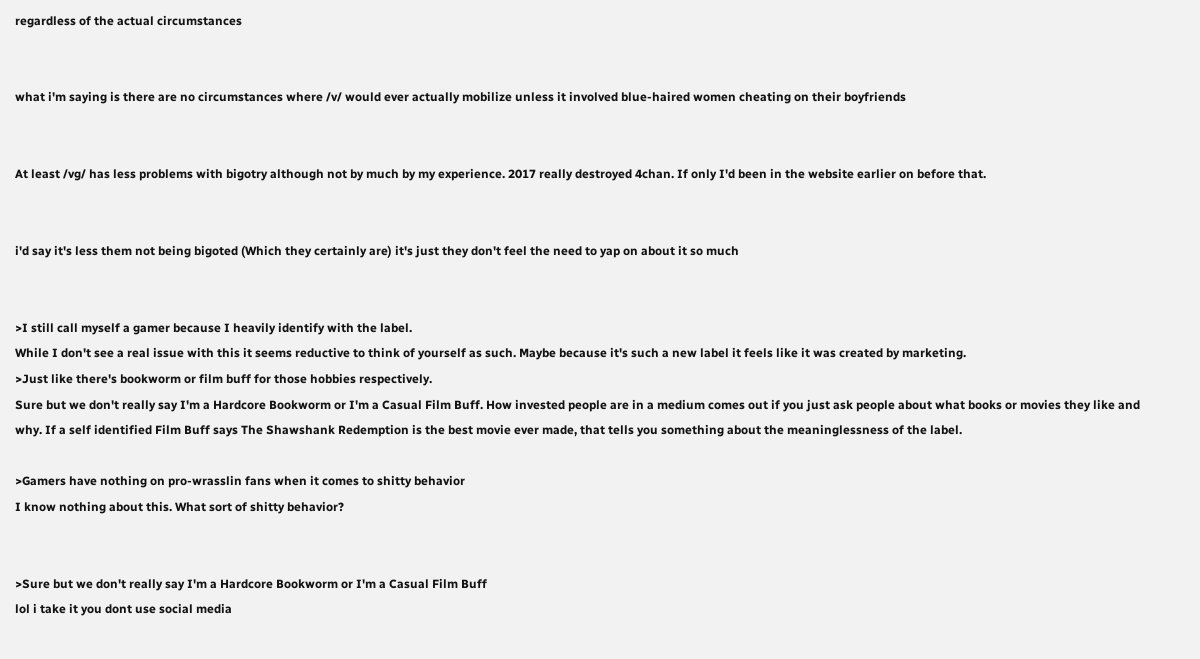regardless of the actual circumstances


what i'm saying is there are no circumstances where /v/ would ever actually mobilize unless it involved blue-haired women cheating on their boyfriends


At least /vg/ has less problems with bigotry although not by much by my experience. 2017 really destroyed 4chan. If only I'd been in the website earlier on before that.


i'd say it's less them not being bigoted (Which they certainly are) it's just they don't feel the need to yap on about it so much


>I still call myself a gamer because I heavily identify with the label.
While I don't see a real issue with this it seems reductive to think of yourself as such. Maybe because it's such a new label it feels like it was created by marketing.
>Just like there's bookworm or film buff for those hobbies respectively.
Sure but we don't really say I'm a Hardcore Bookworm or I'm a Casual Film Buff. How invested people are in a medium comes out if you just ask people about what books or movies they like and why. If a self identified Film Buff says The Shawshank Redemption is the best movie ever made, that tells you something about the meaninglessness of the label.

>Gamers have nothing on pro-wrasslin fans when it comes to shitty behavior
I know nothing about this. What sort of shitty behavior?


>Sure but we don't really say I'm a Hardcore Bookworm or I'm a Casual Film Buff
lol i take it you dont use social media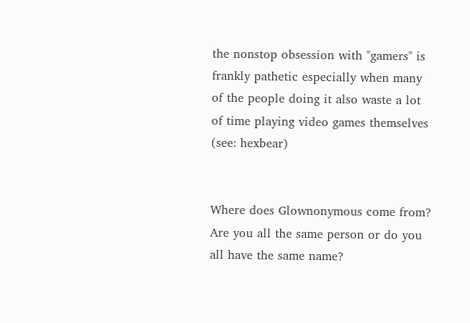the nonstop obsession with "gamers" is frankly pathetic especially when many of the people doing it also waste a lot of time playing video games themselves (see: hexbear)


Where does Glownonymous come from? Are you all the same person or do you all have the same name?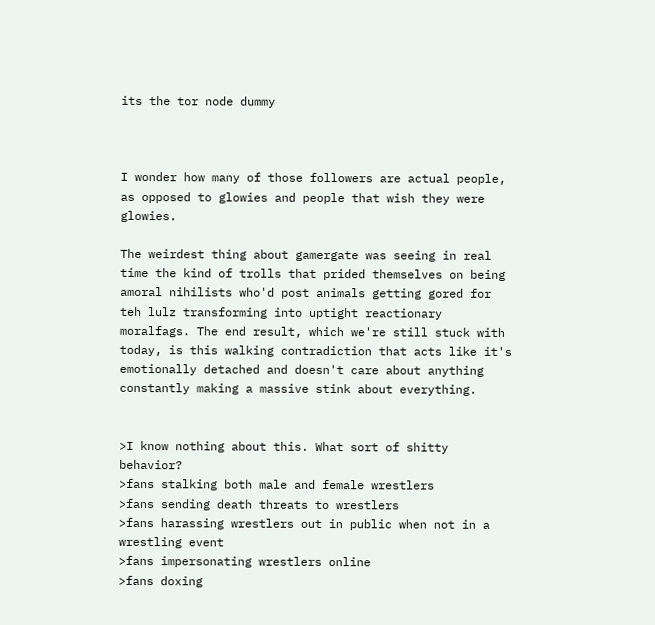its the tor node dummy



I wonder how many of those followers are actual people, as opposed to glowies and people that wish they were glowies.

The weirdest thing about gamergate was seeing in real time the kind of trolls that prided themselves on being amoral nihilists who'd post animals getting gored for teh lulz transforming into uptight reactionary moralfags. The end result, which we're still stuck with today, is this walking contradiction that acts like it's emotionally detached and doesn't care about anything constantly making a massive stink about everything.


>I know nothing about this. What sort of shitty behavior?
>fans stalking both male and female wrestlers
>fans sending death threats to wrestlers
>fans harassing wrestlers out in public when not in a wrestling event
>fans impersonating wrestlers online
>fans doxing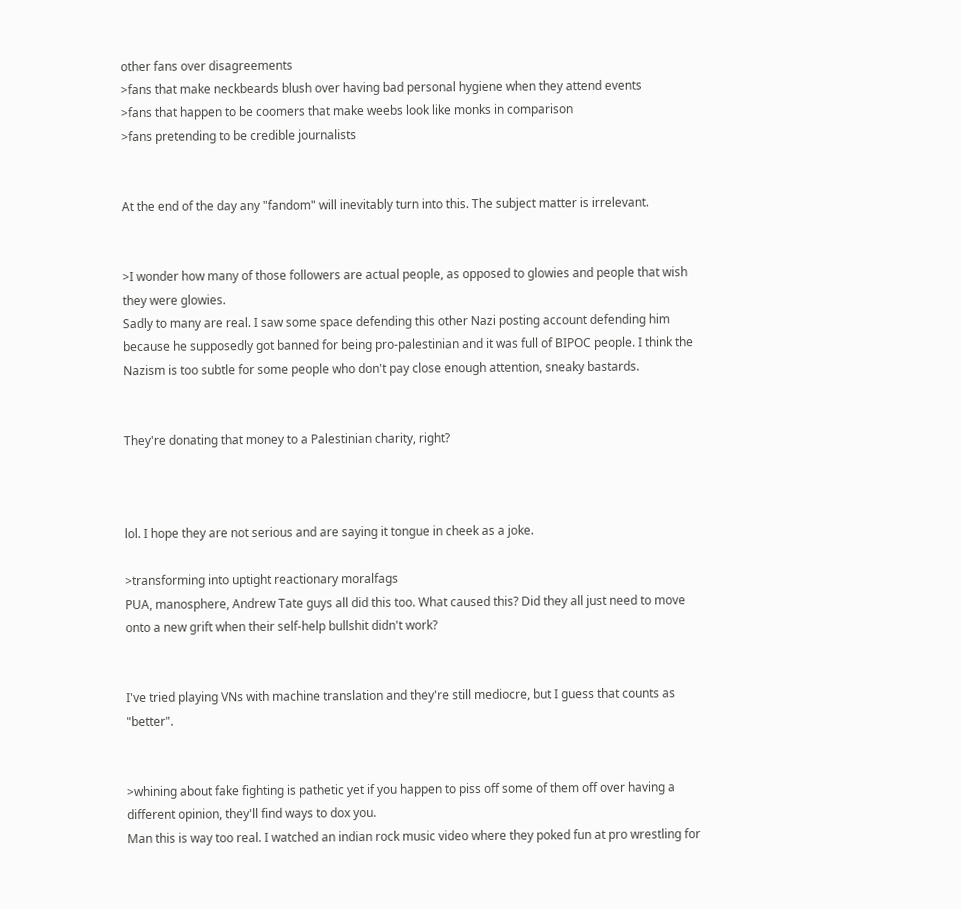other fans over disagreements
>fans that make neckbeards blush over having bad personal hygiene when they attend events
>fans that happen to be coomers that make weebs look like monks in comparison
>fans pretending to be credible journalists


At the end of the day any "fandom" will inevitably turn into this. The subject matter is irrelevant.


>I wonder how many of those followers are actual people, as opposed to glowies and people that wish they were glowies.
Sadly to many are real. I saw some space defending this other Nazi posting account defending him because he supposedly got banned for being pro-palestinian and it was full of BIPOC people. I think the Nazism is too subtle for some people who don't pay close enough attention, sneaky bastards.


They're donating that money to a Palestinian charity, right?



lol. I hope they are not serious and are saying it tongue in cheek as a joke.

>transforming into uptight reactionary moralfags
PUA, manosphere, Andrew Tate guys all did this too. What caused this? Did they all just need to move onto a new grift when their self-help bullshit didn't work?


I've tried playing VNs with machine translation and they're still mediocre, but I guess that counts as "better".


>whining about fake fighting is pathetic yet if you happen to piss off some of them off over having a different opinion, they'll find ways to dox you.
Man this is way too real. I watched an indian rock music video where they poked fun at pro wrestling for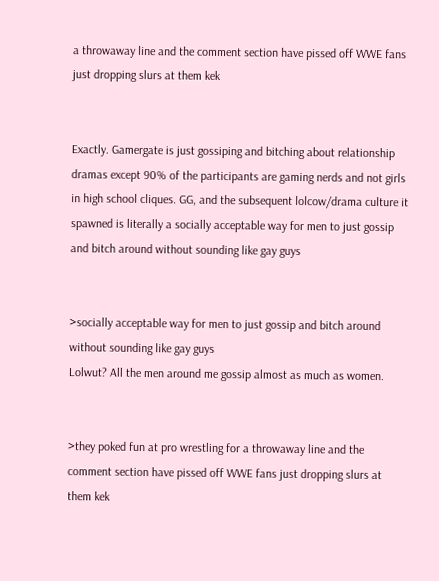a throwaway line and the comment section have pissed off WWE fans just dropping slurs at them kek


Exactly. Gamergate is just gossiping and bitching about relationship dramas except 90% of the participants are gaming nerds and not girls in high school cliques. GG, and the subsequent lolcow/drama culture it spawned is literally a socially acceptable way for men to just gossip and bitch around without sounding like gay guys


>socially acceptable way for men to just gossip and bitch around without sounding like gay guys
Lolwut? All the men around me gossip almost as much as women.


>they poked fun at pro wrestling for a throwaway line and the comment section have pissed off WWE fans just dropping slurs at them kek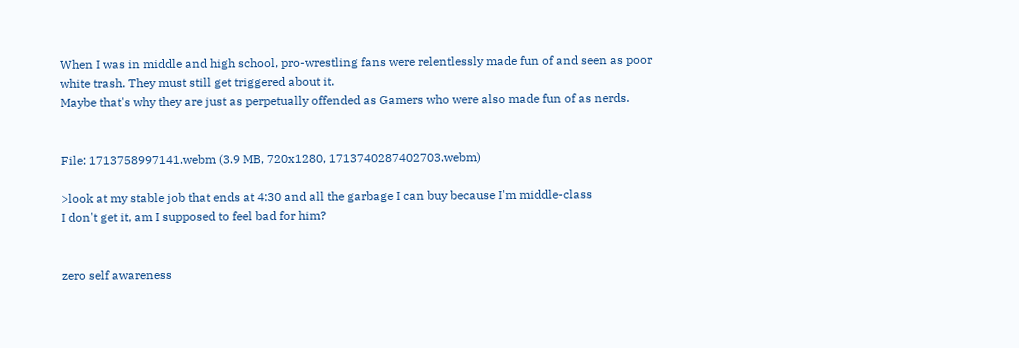When I was in middle and high school, pro-wrestling fans were relentlessly made fun of and seen as poor white trash. They must still get triggered about it.
Maybe that's why they are just as perpetually offended as Gamers who were also made fun of as nerds.


File: 1713758997141.webm (3.9 MB, 720x1280, 1713740287402703.webm)

>look at my stable job that ends at 4:30 and all the garbage I can buy because I'm middle-class
I don't get it, am I supposed to feel bad for him?


zero self awareness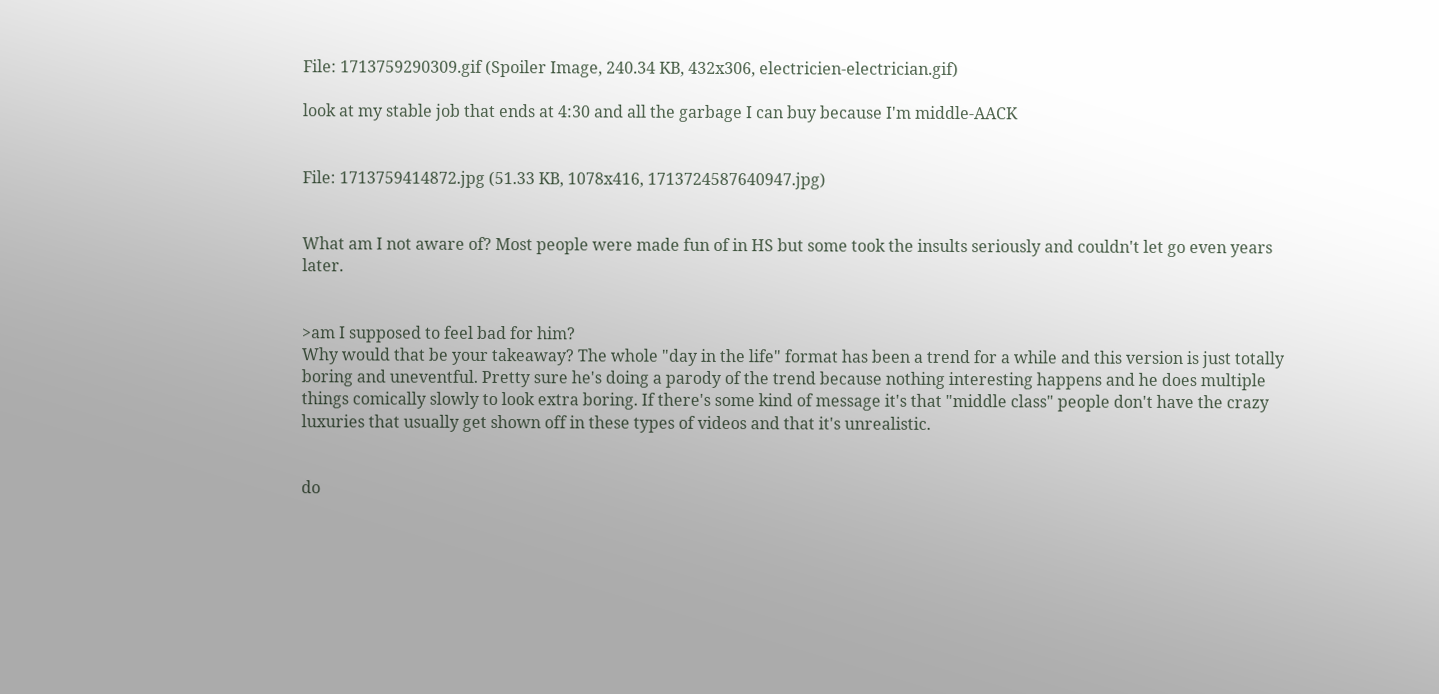File: 1713759290309.gif (Spoiler Image, 240.34 KB, 432x306, electricien-electrician.gif)

look at my stable job that ends at 4:30 and all the garbage I can buy because I'm middle-AACK


File: 1713759414872.jpg (51.33 KB, 1078x416, 1713724587640947.jpg)


What am I not aware of? Most people were made fun of in HS but some took the insults seriously and couldn't let go even years later.


>am I supposed to feel bad for him?
Why would that be your takeaway? The whole "day in the life" format has been a trend for a while and this version is just totally boring and uneventful. Pretty sure he's doing a parody of the trend because nothing interesting happens and he does multiple things comically slowly to look extra boring. If there's some kind of message it's that "middle class" people don't have the crazy luxuries that usually get shown off in these types of videos and that it's unrealistic.


do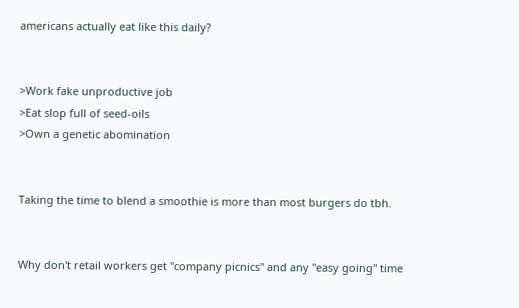americans actually eat like this daily?


>Work fake unproductive job
>Eat slop full of seed-oils
>Own a genetic abomination


Taking the time to blend a smoothie is more than most burgers do tbh.


Why don't retail workers get "company picnics" and any "easy going" time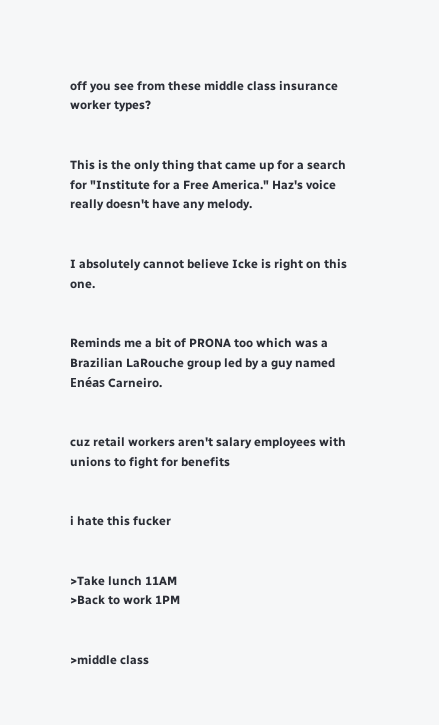off you see from these middle class insurance worker types?


This is the only thing that came up for a search for "Institute for a Free America." Haz's voice really doesn't have any melody.


I absolutely cannot believe Icke is right on this one.


Reminds me a bit of PRONA too which was a Brazilian LaRouche group led by a guy named Enéas Carneiro.


cuz retail workers aren't salary employees with unions to fight for benefits


i hate this fucker


>Take lunch 11AM
>Back to work 1PM


>middle class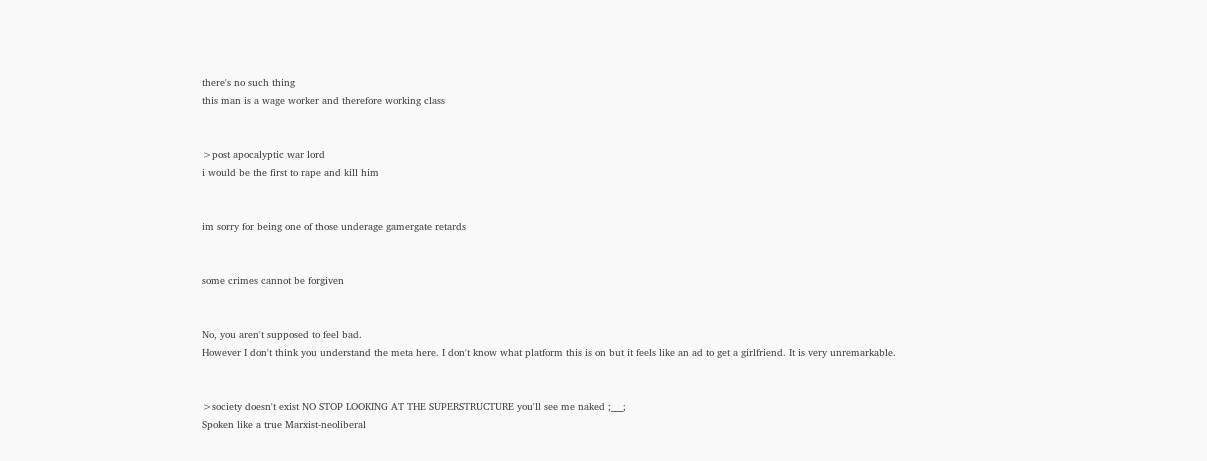there's no such thing
this man is a wage worker and therefore working class


>post apocalyptic war lord
i would be the first to rape and kill him


im sorry for being one of those underage gamergate retards


some crimes cannot be forgiven


No, you aren't supposed to feel bad.
However I don't think you understand the meta here. I don't know what platform this is on but it feels like an ad to get a girlfriend. It is very unremarkable.


>society doesn't exist NO STOP LOOKING AT THE SUPERSTRUCTURE you'll see me naked ;___;
Spoken like a true Marxist-neoliberal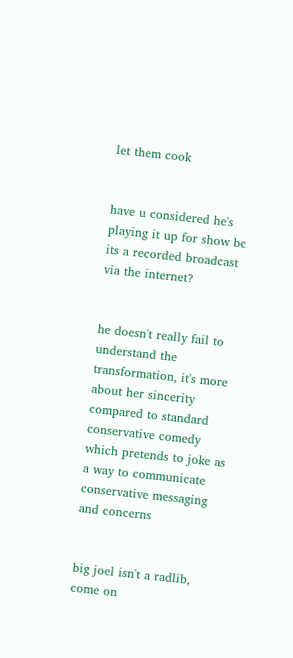let them cook


have u considered he's playing it up for show bc its a recorded broadcast via the internet?


he doesn't really fail to understand the transformation, it's more about her sincerity compared to standard conservative comedy which pretends to joke as a way to communicate conservative messaging and concerns


big joel isn't a radlib, come on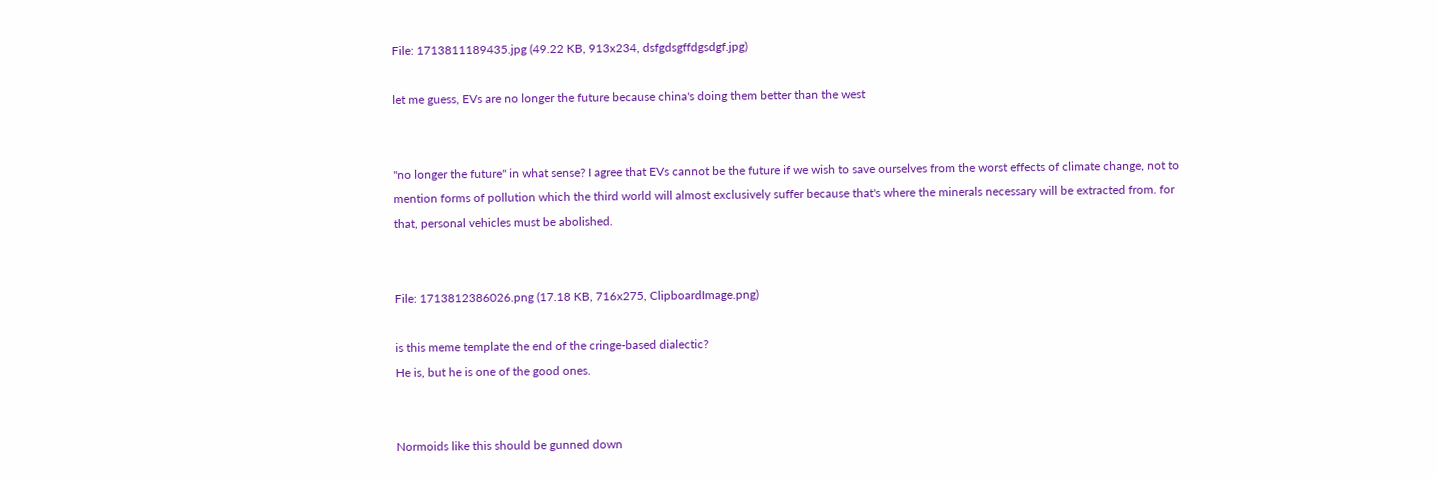File: 1713811189435.jpg (49.22 KB, 913x234, dsfgdsgffdgsdgf.jpg)

let me guess, EVs are no longer the future because china's doing them better than the west


"no longer the future" in what sense? I agree that EVs cannot be the future if we wish to save ourselves from the worst effects of climate change, not to mention forms of pollution which the third world will almost exclusively suffer because that's where the minerals necessary will be extracted from. for that, personal vehicles must be abolished.


File: 1713812386026.png (17.18 KB, 716x275, ClipboardImage.png)

is this meme template the end of the cringe-based dialectic?
He is, but he is one of the good ones.


Normoids like this should be gunned down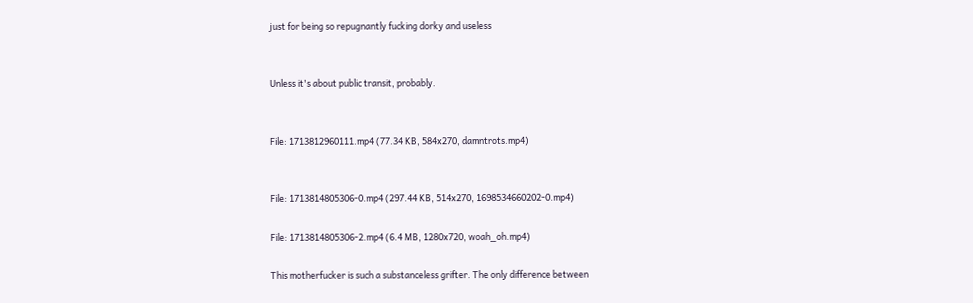just for being so repugnantly fucking dorky and useless


Unless it's about public transit, probably.


File: 1713812960111.mp4 (77.34 KB, 584x270, damntrots.mp4)


File: 1713814805306-0.mp4 (297.44 KB, 514x270, 1698534660202-0.mp4)

File: 1713814805306-2.mp4 (6.4 MB, 1280x720, woah_oh.mp4)

This motherfucker is such a substanceless grifter. The only difference between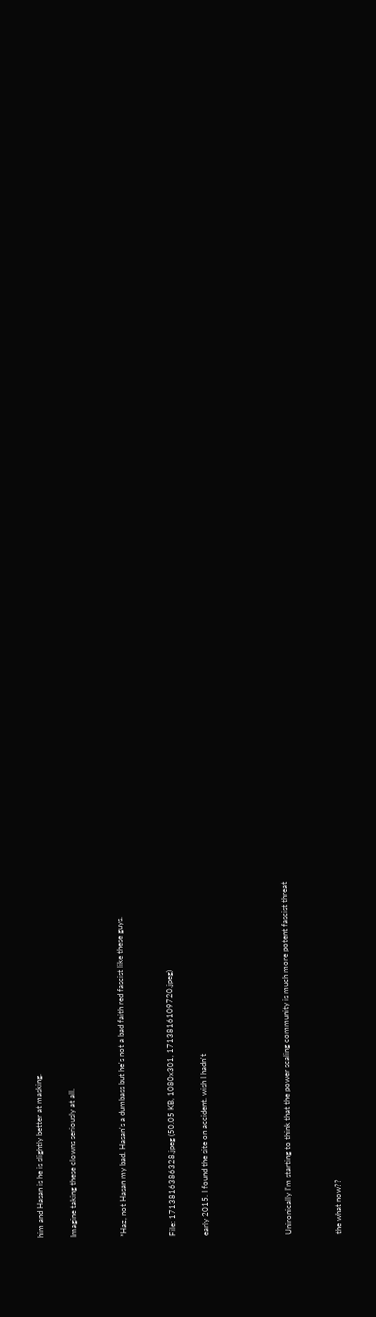him and Hasan is he is slightly better at masking.

Imagine taking these clowns seriously at all.


*Haz, not Hasan my bad. Hasan's a dumbass but he's not a bad faith red fascist like these guys.


File: 1713816386328.jpeg (50.05 KB, 1080x301, 1713816109720.jpeg)

early 2015. I found the site on accident. wish I hadn't




Unironically I'm starting to think that the power scaling community is much more potent fascist threat


the what now??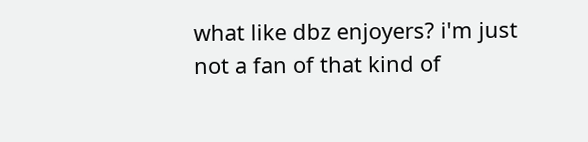what like dbz enjoyers? i'm just not a fan of that kind of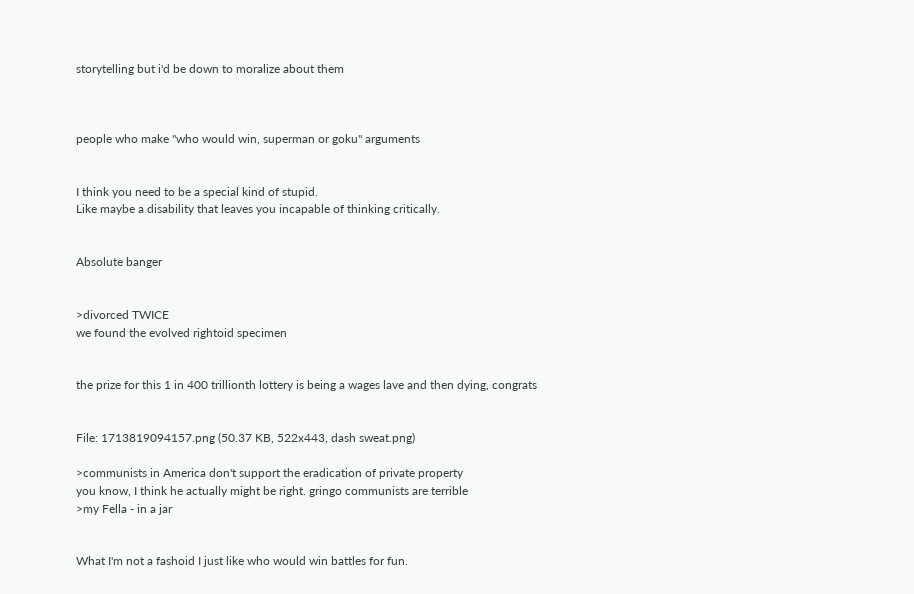storytelling but i'd be down to moralize about them



people who make "who would win, superman or goku" arguments


I think you need to be a special kind of stupid.
Like maybe a disability that leaves you incapable of thinking critically.


Absolute banger


>divorced TWICE
we found the evolved rightoid specimen


the prize for this 1 in 400 trillionth lottery is being a wages lave and then dying, congrats


File: 1713819094157.png (50.37 KB, 522x443, dash sweat.png)

>communists in America don't support the eradication of private property
you know, I think he actually might be right. gringo communists are terrible
>my Fella - in a jar


What I'm not a fashoid I just like who would win battles for fun.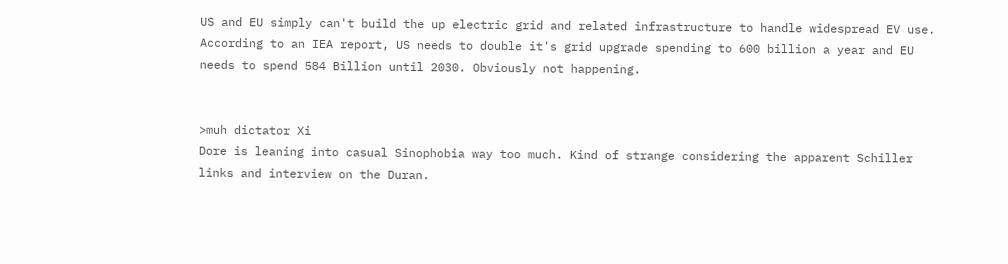US and EU simply can't build the up electric grid and related infrastructure to handle widespread EV use.
According to an IEA report, US needs to double it's grid upgrade spending to 600 billion a year and EU needs to spend 584 Billion until 2030. Obviously not happening.


>muh dictator Xi
Dore is leaning into casual Sinophobia way too much. Kind of strange considering the apparent Schiller links and interview on the Duran.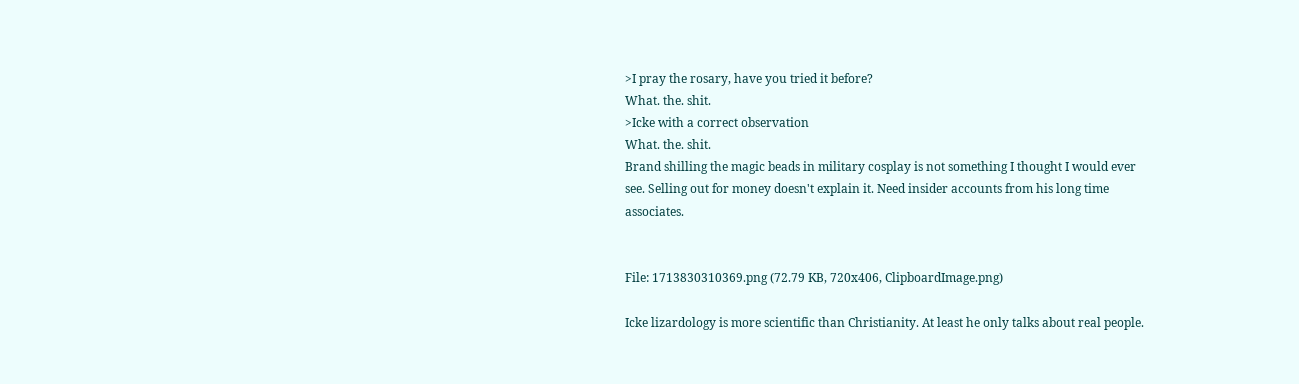>I pray the rosary, have you tried it before?
What. the. shit.
>Icke with a correct observation
What. the. shit.
Brand shilling the magic beads in military cosplay is not something I thought I would ever see. Selling out for money doesn't explain it. Need insider accounts from his long time associates.


File: 1713830310369.png (72.79 KB, 720x406, ClipboardImage.png)

Icke lizardology is more scientific than Christianity. At least he only talks about real people.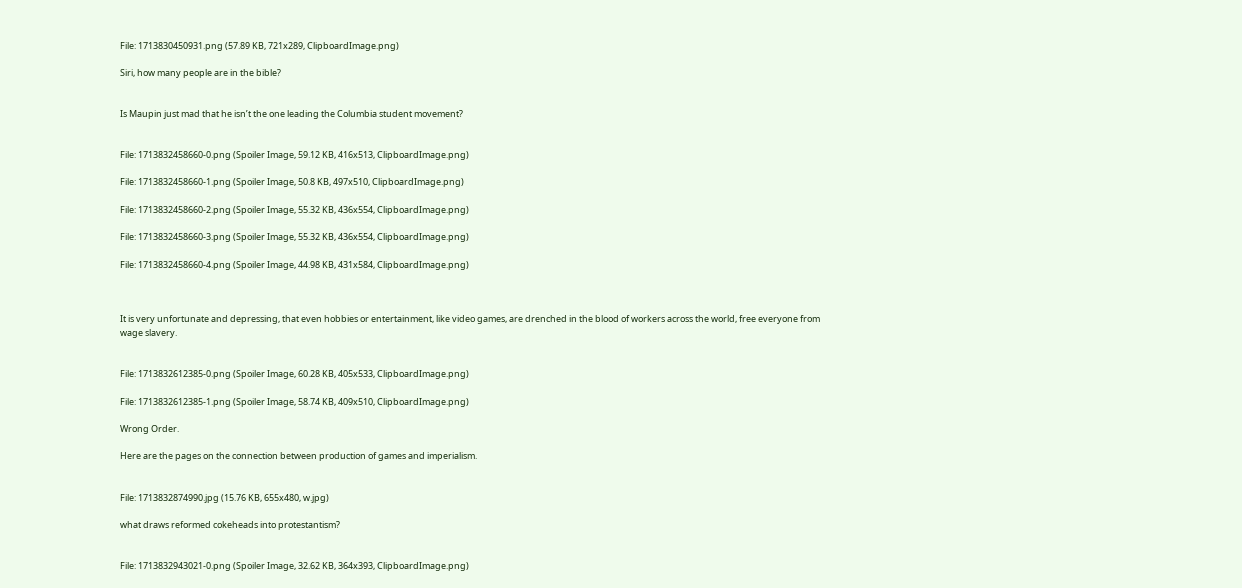File: 1713830450931.png (57.89 KB, 721x289, ClipboardImage.png)

Siri, how many people are in the bible?


Is Maupin just mad that he isn’t the one leading the Columbia student movement?


File: 1713832458660-0.png (Spoiler Image, 59.12 KB, 416x513, ClipboardImage.png)

File: 1713832458660-1.png (Spoiler Image, 50.8 KB, 497x510, ClipboardImage.png)

File: 1713832458660-2.png (Spoiler Image, 55.32 KB, 436x554, ClipboardImage.png)

File: 1713832458660-3.png (Spoiler Image, 55.32 KB, 436x554, ClipboardImage.png)

File: 1713832458660-4.png (Spoiler Image, 44.98 KB, 431x584, ClipboardImage.png)



It is very unfortunate and depressing, that even hobbies or entertainment, like video games, are drenched in the blood of workers across the world, free everyone from wage slavery.


File: 1713832612385-0.png (Spoiler Image, 60.28 KB, 405x533, ClipboardImage.png)

File: 1713832612385-1.png (Spoiler Image, 58.74 KB, 409x510, ClipboardImage.png)

Wrong Order.

Here are the pages on the connection between production of games and imperialism.


File: 1713832874990.jpg (15.76 KB, 655x480, w.jpg)

what draws reformed cokeheads into protestantism?


File: 1713832943021-0.png (Spoiler Image, 32.62 KB, 364x393, ClipboardImage.png)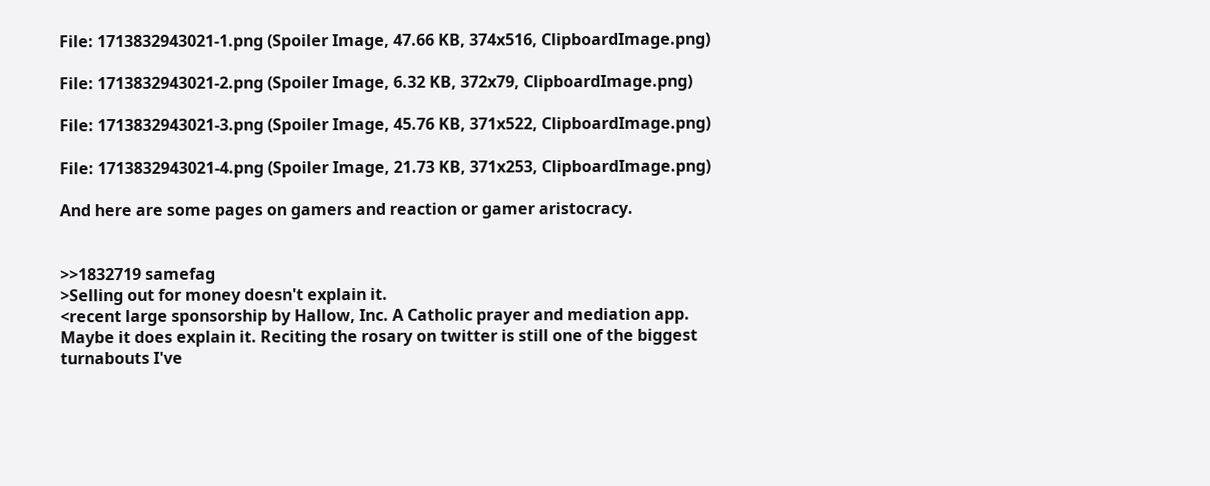File: 1713832943021-1.png (Spoiler Image, 47.66 KB, 374x516, ClipboardImage.png)

File: 1713832943021-2.png (Spoiler Image, 6.32 KB, 372x79, ClipboardImage.png)

File: 1713832943021-3.png (Spoiler Image, 45.76 KB, 371x522, ClipboardImage.png)

File: 1713832943021-4.png (Spoiler Image, 21.73 KB, 371x253, ClipboardImage.png)

And here are some pages on gamers and reaction or gamer aristocracy.


>>1832719 samefag
>Selling out for money doesn't explain it.
<recent large sponsorship by Hallow, Inc. A Catholic prayer and mediation app.
Maybe it does explain it. Reciting the rosary on twitter is still one of the biggest turnabouts I've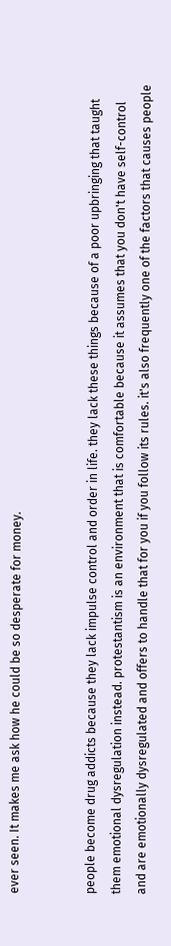ever seen. It makes me ask how he could be so desperate for money.


people become drug addicts because they lack impulse control and order in life. they lack these things because of a poor upbringing that taught them emotional dysregulation instead. protestantism is an environment that is comfortable because it assumes that you don't have self-control and are emotionally dysregulated and offers to handle that for you if you follow its rules. it's also frequently one of the factors that causes people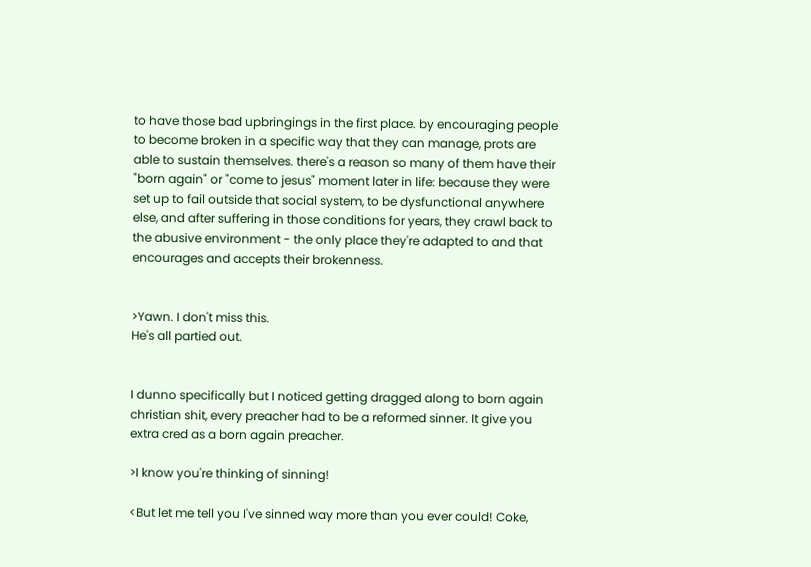to have those bad upbringings in the first place. by encouraging people to become broken in a specific way that they can manage, prots are able to sustain themselves. there's a reason so many of them have their "born again" or "come to jesus" moment later in life: because they were set up to fail outside that social system, to be dysfunctional anywhere else, and after suffering in those conditions for years, they crawl back to the abusive environment - the only place they're adapted to and that encourages and accepts their brokenness.


>Yawn. I don't miss this.
He's all partied out.


I dunno specifically but I noticed getting dragged along to born again christian shit, every preacher had to be a reformed sinner. It give you extra cred as a born again preacher.

>I know you're thinking of sinning!

<But let me tell you I've sinned way more than you ever could! Coke,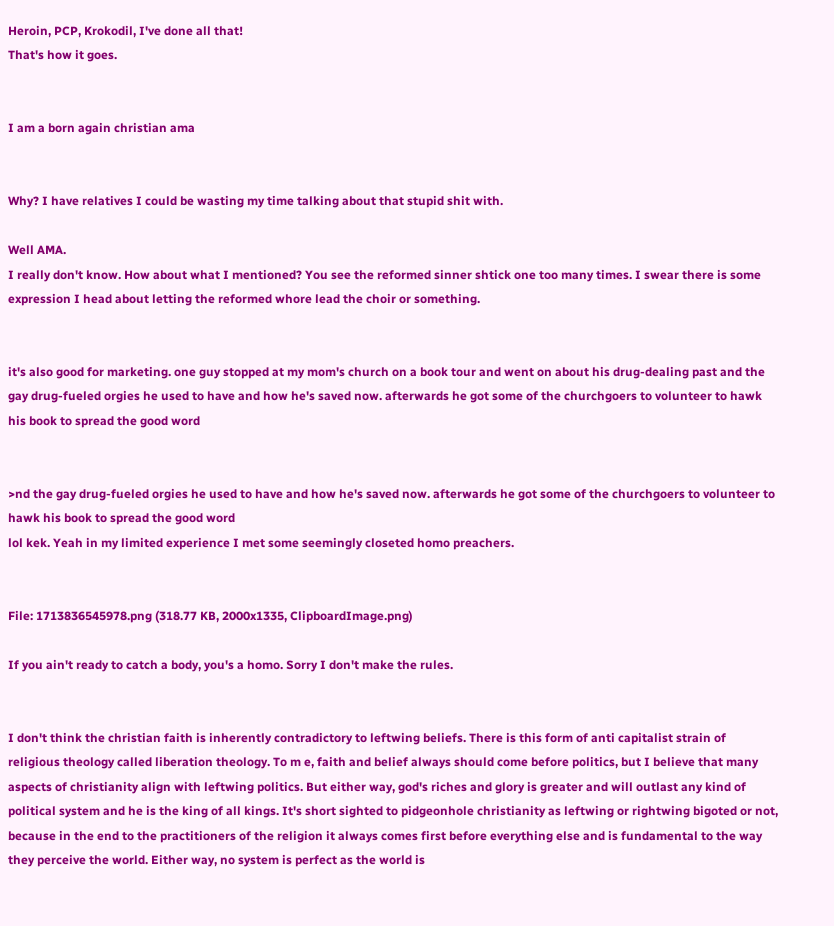Heroin, PCP, Krokodil, I've done all that!
That's how it goes.


I am a born again christian ama


Why? I have relatives I could be wasting my time talking about that stupid shit with.

Well AMA.
I really don't know. How about what I mentioned? You see the reformed sinner shtick one too many times. I swear there is some expression I head about letting the reformed whore lead the choir or something.


it's also good for marketing. one guy stopped at my mom's church on a book tour and went on about his drug-dealing past and the gay drug-fueled orgies he used to have and how he's saved now. afterwards he got some of the churchgoers to volunteer to hawk his book to spread the good word


>nd the gay drug-fueled orgies he used to have and how he's saved now. afterwards he got some of the churchgoers to volunteer to hawk his book to spread the good word
lol kek. Yeah in my limited experience I met some seemingly closeted homo preachers.


File: 1713836545978.png (318.77 KB, 2000x1335, ClipboardImage.png)

If you ain't ready to catch a body, you's a homo. Sorry I don't make the rules.


I don't think the christian faith is inherently contradictory to leftwing beliefs. There is this form of anti capitalist strain of religious theology called liberation theology. To m e, faith and belief always should come before politics, but I believe that many aspects of christianity align with leftwing politics. But either way, god's riches and glory is greater and will outlast any kind of political system and he is the king of all kings. It's short sighted to pidgeonhole christianity as leftwing or rightwing bigoted or not, because in the end to the practitioners of the religion it always comes first before everything else and is fundamental to the way they perceive the world. Either way, no system is perfect as the world is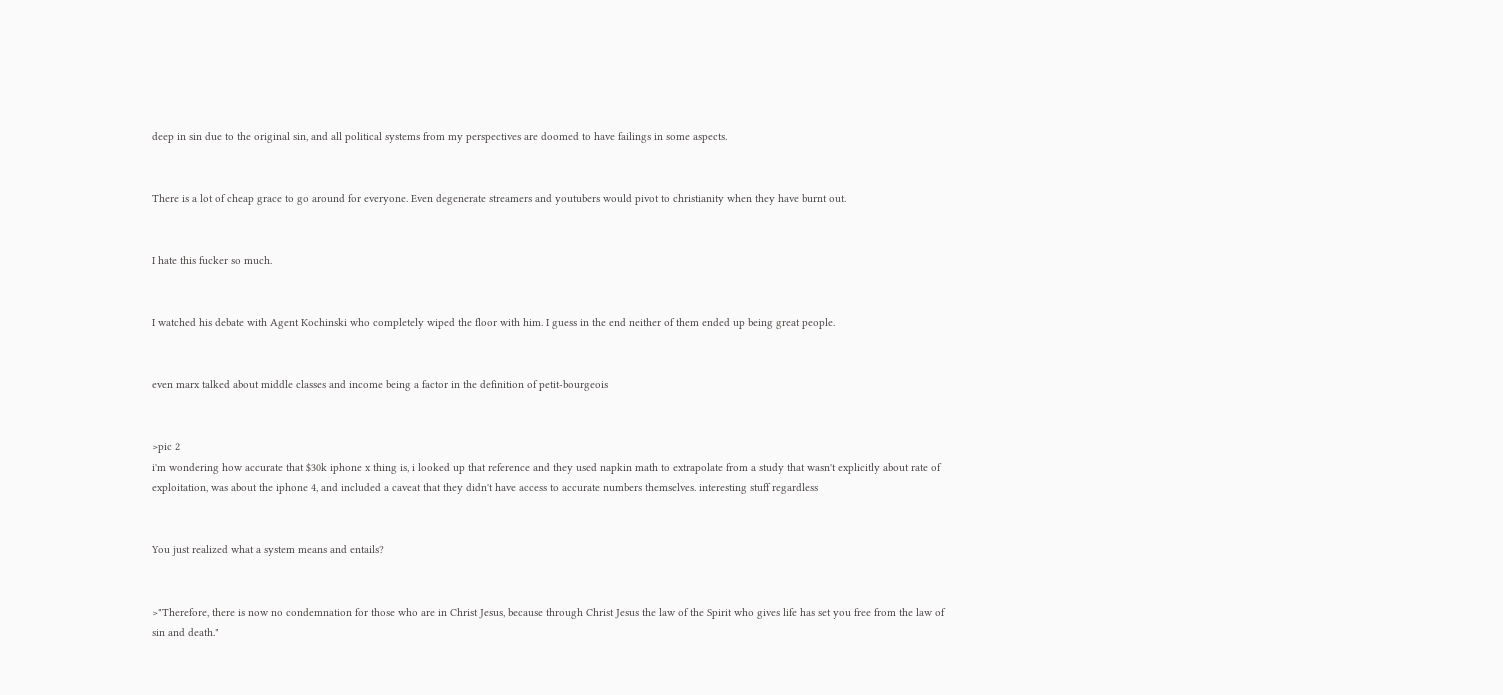deep in sin due to the original sin, and all political systems from my perspectives are doomed to have failings in some aspects.


There is a lot of cheap grace to go around for everyone. Even degenerate streamers and youtubers would pivot to christianity when they have burnt out.


I hate this fucker so much.


I watched his debate with Agent Kochinski who completely wiped the floor with him. I guess in the end neither of them ended up being great people.


even marx talked about middle classes and income being a factor in the definition of petit-bourgeois


>pic 2
i'm wondering how accurate that $30k iphone x thing is, i looked up that reference and they used napkin math to extrapolate from a study that wasn't explicitly about rate of exploitation, was about the iphone 4, and included a caveat that they didn't have access to accurate numbers themselves. interesting stuff regardless


You just realized what a system means and entails?


>"Therefore, there is now no condemnation for those who are in Christ Jesus, because through Christ Jesus the law of the Spirit who gives life has set you free from the law of sin and death."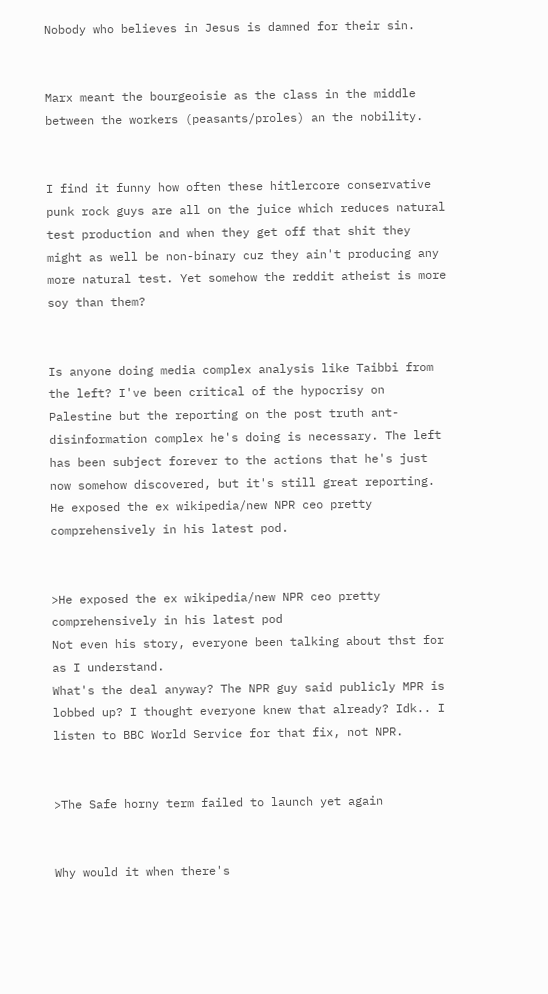Nobody who believes in Jesus is damned for their sin.


Marx meant the bourgeoisie as the class in the middle between the workers (peasants/proles) an the nobility.


I find it funny how often these hitlercore conservative punk rock guys are all on the juice which reduces natural test production and when they get off that shit they might as well be non-binary cuz they ain't producing any more natural test. Yet somehow the reddit atheist is more soy than them?


Is anyone doing media complex analysis like Taibbi from the left? I've been critical of the hypocrisy on Palestine but the reporting on the post truth ant-disinformation complex he's doing is necessary. The left has been subject forever to the actions that he's just now somehow discovered, but it's still great reporting. He exposed the ex wikipedia/new NPR ceo pretty comprehensively in his latest pod.


>He exposed the ex wikipedia/new NPR ceo pretty comprehensively in his latest pod
Not even his story, everyone been talking about thst for as I understand.
What's the deal anyway? The NPR guy said publicly MPR is lobbed up? I thought everyone knew that already? Idk.. I listen to BBC World Service for that fix, not NPR.


>The Safe horny term failed to launch yet again


Why would it when there's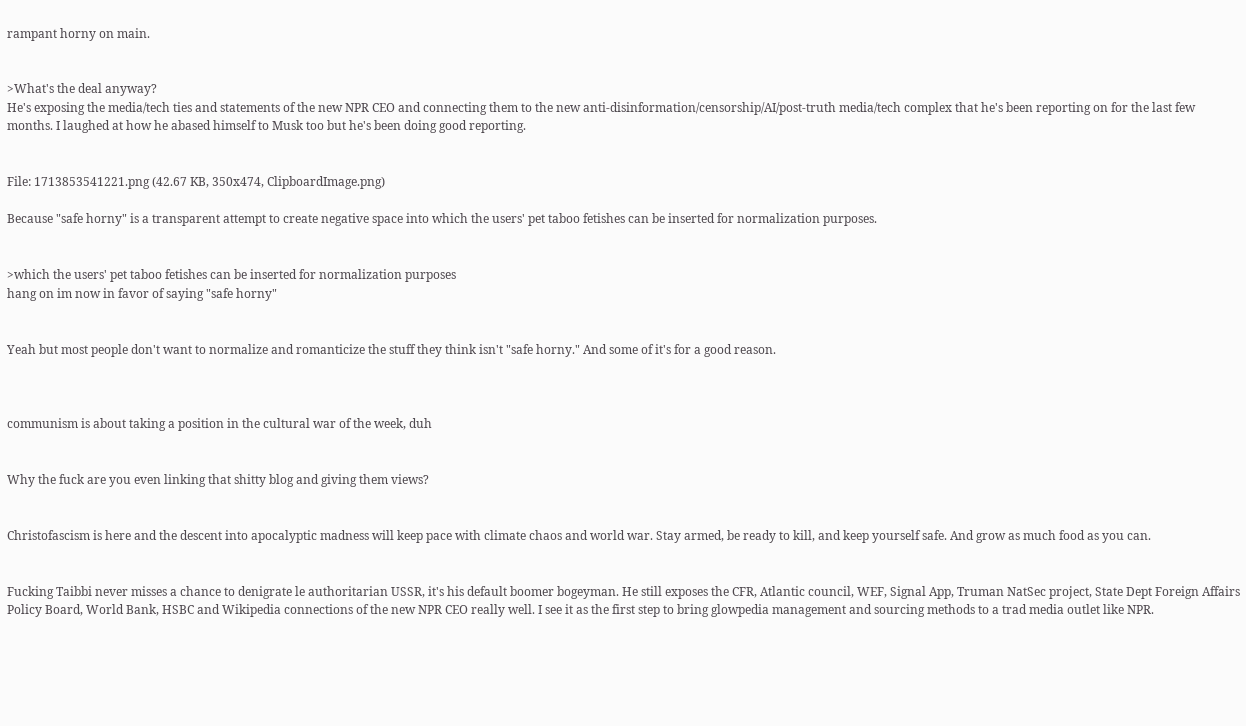rampant horny on main.


>What's the deal anyway?
He's exposing the media/tech ties and statements of the new NPR CEO and connecting them to the new anti-disinformation/censorship/AI/post-truth media/tech complex that he's been reporting on for the last few months. I laughed at how he abased himself to Musk too but he's been doing good reporting.


File: 1713853541221.png (42.67 KB, 350x474, ClipboardImage.png)

Because "safe horny" is a transparent attempt to create negative space into which the users' pet taboo fetishes can be inserted for normalization purposes.


>which the users' pet taboo fetishes can be inserted for normalization purposes
hang on im now in favor of saying "safe horny"


Yeah but most people don't want to normalize and romanticize the stuff they think isn't "safe horny." And some of it's for a good reason.



communism is about taking a position in the cultural war of the week, duh


Why the fuck are you even linking that shitty blog and giving them views?


Christofascism is here and the descent into apocalyptic madness will keep pace with climate chaos and world war. Stay armed, be ready to kill, and keep yourself safe. And grow as much food as you can.


Fucking Taibbi never misses a chance to denigrate le authoritarian USSR, it's his default boomer bogeyman. He still exposes the CFR, Atlantic council, WEF, Signal App, Truman NatSec project, State Dept Foreign Affairs Policy Board, World Bank, HSBC and Wikipedia connections of the new NPR CEO really well. I see it as the first step to bring glowpedia management and sourcing methods to a trad media outlet like NPR.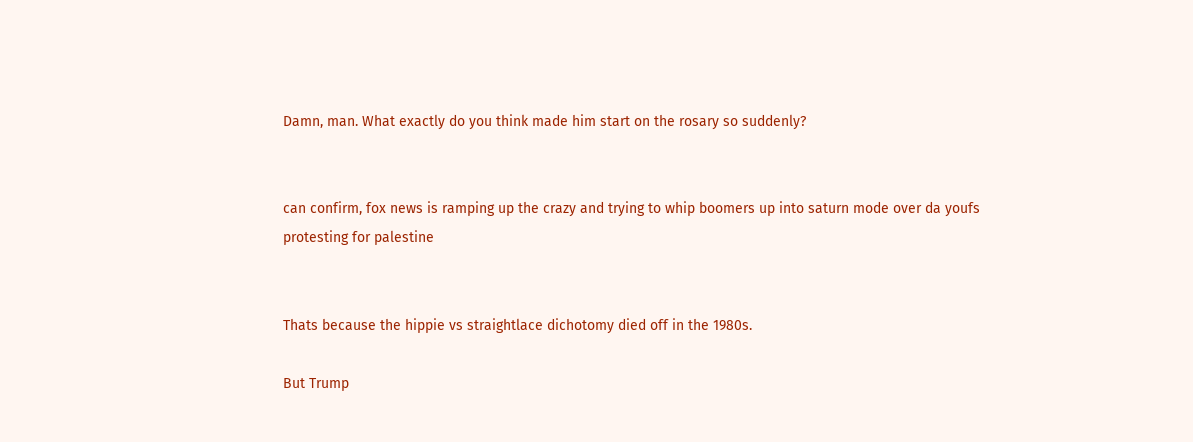Damn, man. What exactly do you think made him start on the rosary so suddenly?


can confirm, fox news is ramping up the crazy and trying to whip boomers up into saturn mode over da youfs protesting for palestine


Thats because the hippie vs straightlace dichotomy died off in the 1980s.

But Trump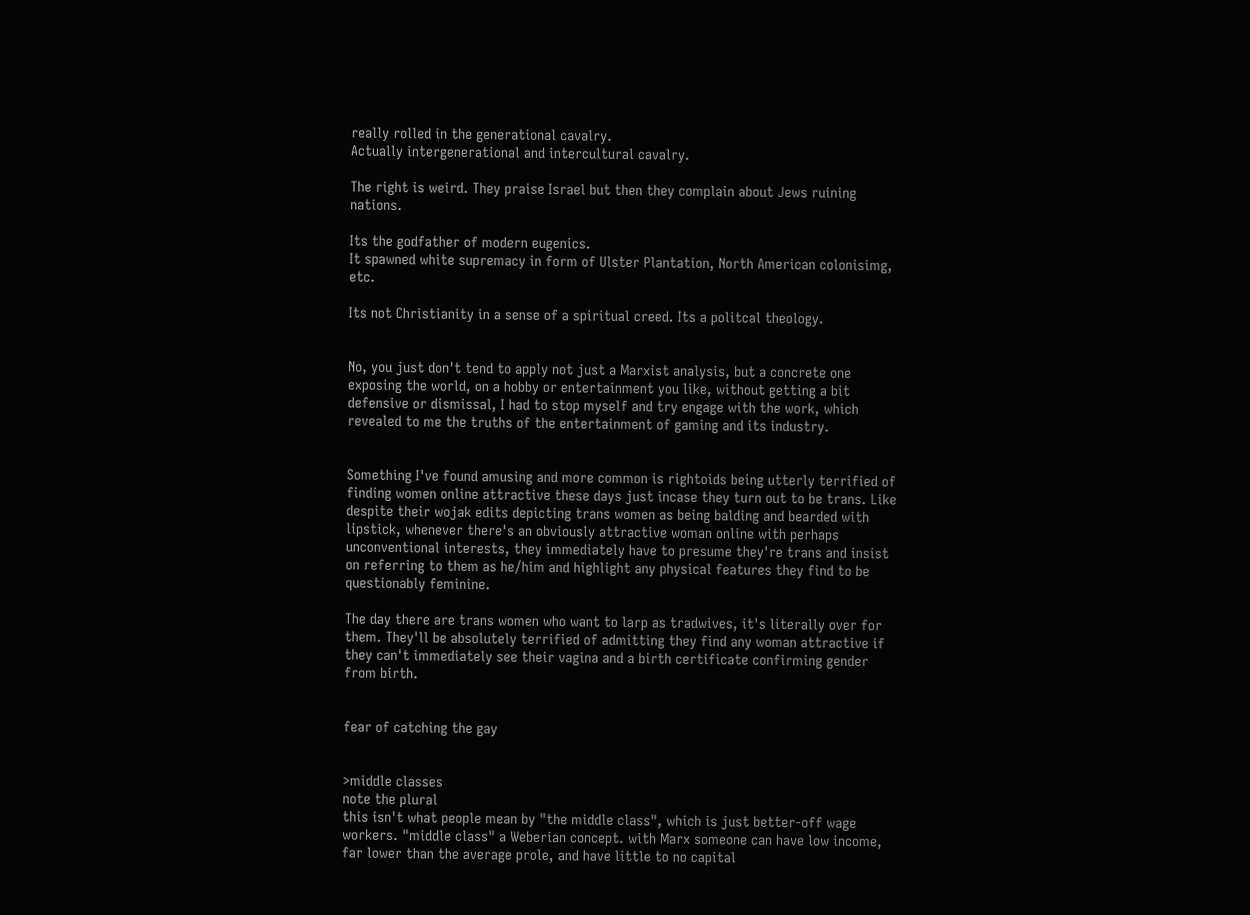really rolled in the generational cavalry.
Actually intergenerational and intercultural cavalry.

The right is weird. They praise Israel but then they complain about Jews ruining nations.

Its the godfather of modern eugenics.
It spawned white supremacy in form of Ulster Plantation, North American colonisimg, etc.

Its not Christianity in a sense of a spiritual creed. Its a politcal theology.


No, you just don't tend to apply not just a Marxist analysis, but a concrete one exposing the world, on a hobby or entertainment you like, without getting a bit defensive or dismissal, I had to stop myself and try engage with the work, which revealed to me the truths of the entertainment of gaming and its industry.


Something I've found amusing and more common is rightoids being utterly terrified of finding women online attractive these days just incase they turn out to be trans. Like despite their wojak edits depicting trans women as being balding and bearded with lipstick, whenever there's an obviously attractive woman online with perhaps unconventional interests, they immediately have to presume they're trans and insist on referring to them as he/him and highlight any physical features they find to be questionably feminine.

The day there are trans women who want to larp as tradwives, it's literally over for them. They'll be absolutely terrified of admitting they find any woman attractive if they can't immediately see their vagina and a birth certificate confirming gender from birth.


fear of catching the gay


>middle classes
note the plural
this isn't what people mean by "the middle class", which is just better-off wage workers. "middle class" a Weberian concept. with Marx someone can have low income, far lower than the average prole, and have little to no capital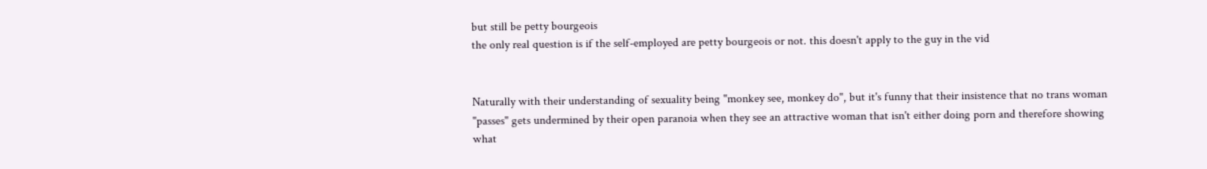but still be petty bourgeois
the only real question is if the self-employed are petty bourgeois or not. this doesn't apply to the guy in the vid


Naturally with their understanding of sexuality being "monkey see, monkey do", but it's funny that their insistence that no trans woman "passes" gets undermined by their open paranoia when they see an attractive woman that isn't either doing porn and therefore showing what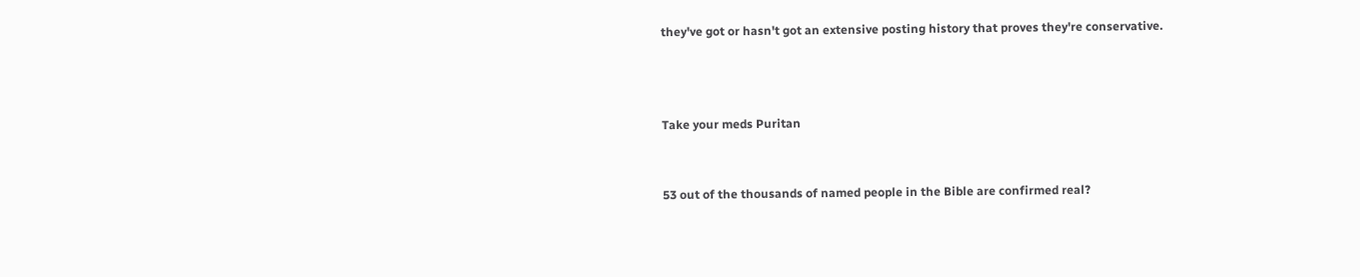they've got or hasn't got an extensive posting history that proves they're conservative.



Take your meds Puritan


53 out of the thousands of named people in the Bible are confirmed real?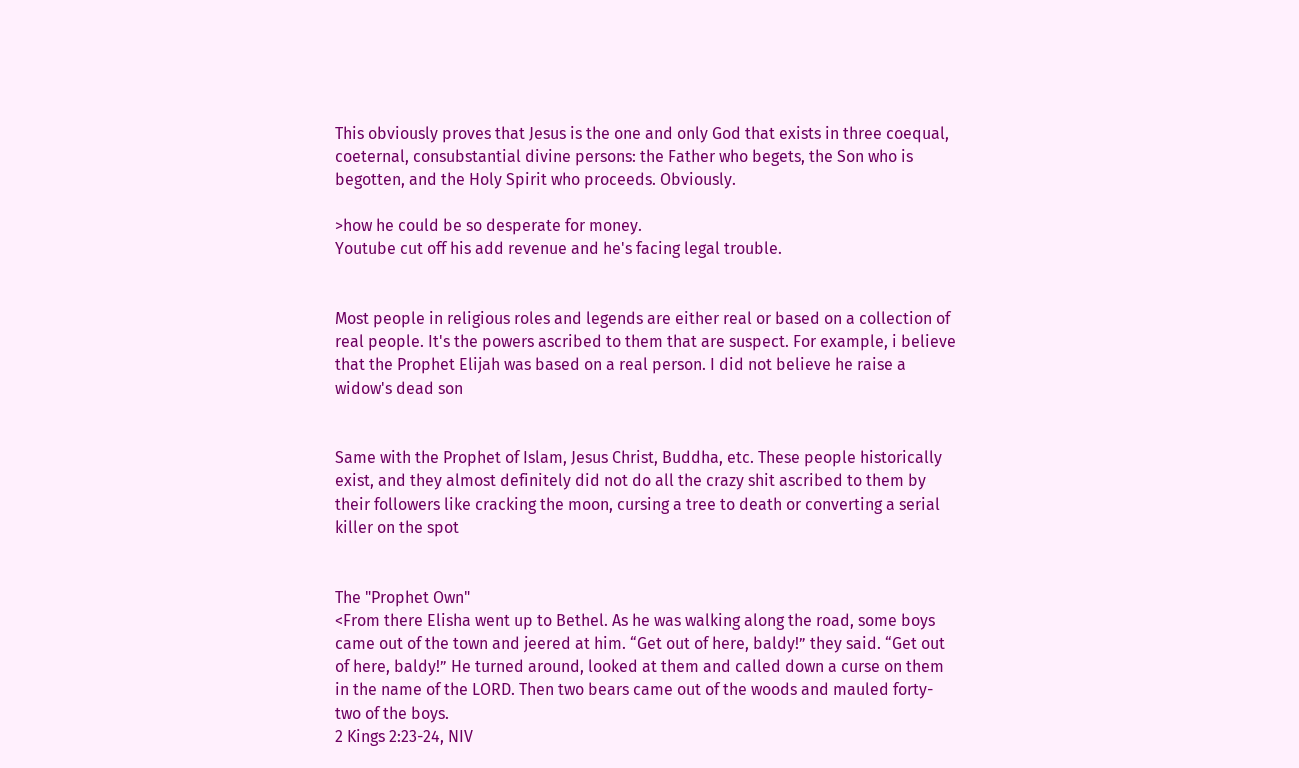This obviously proves that Jesus is the one and only God that exists in three coequal, coeternal, consubstantial divine persons: the Father who begets, the Son who is begotten, and the Holy Spirit who proceeds. Obviously.

>how he could be so desperate for money.
Youtube cut off his add revenue and he's facing legal trouble.


Most people in religious roles and legends are either real or based on a collection of real people. It's the powers ascribed to them that are suspect. For example, i believe that the Prophet Elijah was based on a real person. I did not believe he raise a widow's dead son


Same with the Prophet of Islam, Jesus Christ, Buddha, etc. These people historically exist, and they almost definitely did not do all the crazy shit ascribed to them by their followers like cracking the moon, cursing a tree to death or converting a serial killer on the spot


The "Prophet Own"
<From there Elisha went up to Bethel. As he was walking along the road, some boys came out of the town and jeered at him. “Get out of here, baldy!” they said. “Get out of here, baldy!” He turned around, looked at them and called down a curse on them in the name of the LORD. Then two bears came out of the woods and mauled forty-two of the boys.
2 Kings 2:23-24, NIV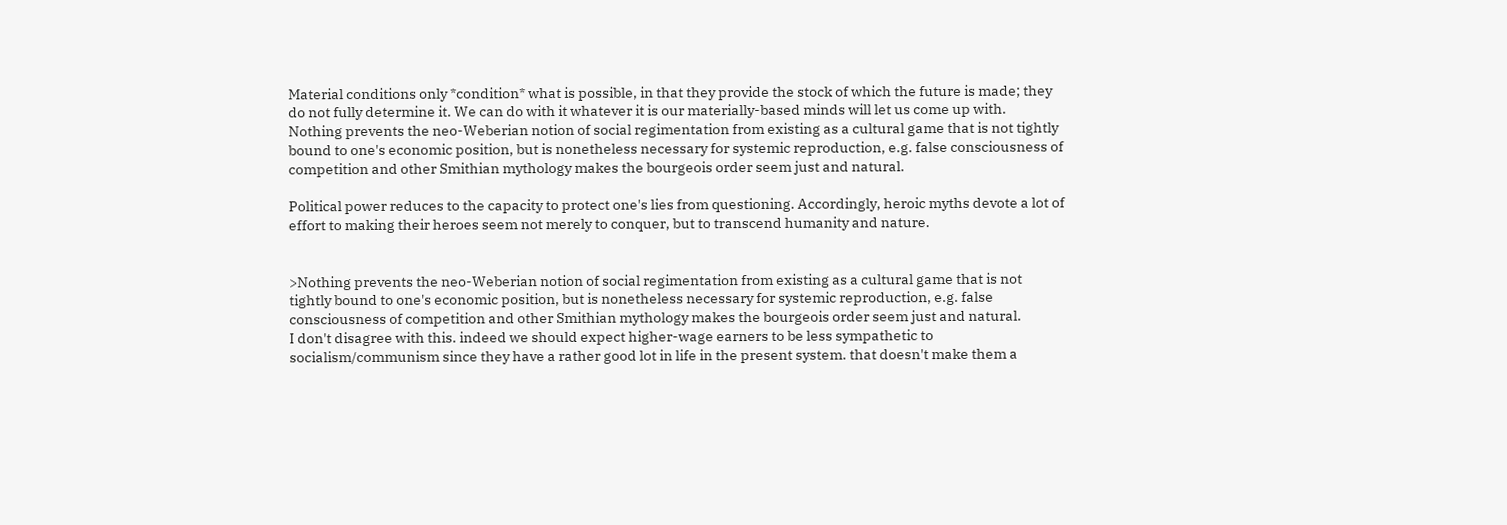Material conditions only *condition* what is possible, in that they provide the stock of which the future is made; they do not fully determine it. We can do with it whatever it is our materially-based minds will let us come up with.
Nothing prevents the neo-Weberian notion of social regimentation from existing as a cultural game that is not tightly bound to one's economic position, but is nonetheless necessary for systemic reproduction, e.g. false consciousness of competition and other Smithian mythology makes the bourgeois order seem just and natural.

Political power reduces to the capacity to protect one's lies from questioning. Accordingly, heroic myths devote a lot of effort to making their heroes seem not merely to conquer, but to transcend humanity and nature.


>Nothing prevents the neo-Weberian notion of social regimentation from existing as a cultural game that is not tightly bound to one's economic position, but is nonetheless necessary for systemic reproduction, e.g. false consciousness of competition and other Smithian mythology makes the bourgeois order seem just and natural.
I don't disagree with this. indeed we should expect higher-wage earners to be less sympathetic to socialism/communism since they have a rather good lot in life in the present system. that doesn't make them a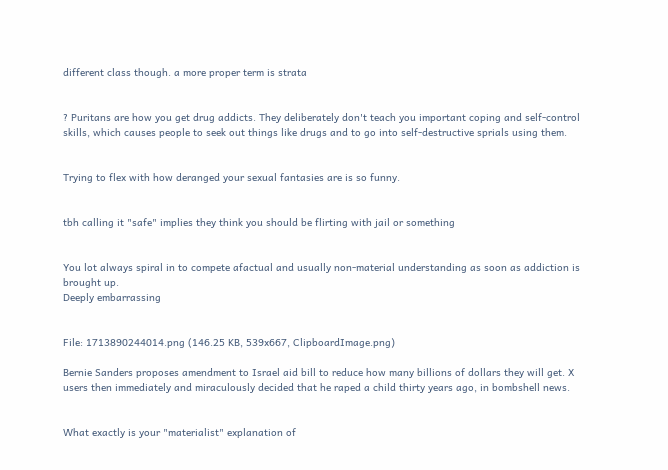different class though. a more proper term is strata


? Puritans are how you get drug addicts. They deliberately don't teach you important coping and self-control skills, which causes people to seek out things like drugs and to go into self-destructive sprials using them.


Trying to flex with how deranged your sexual fantasies are is so funny.


tbh calling it "safe" implies they think you should be flirting with jail or something


You lot always spiral in to compete afactual and usually non-material understanding as soon as addiction is brought up.
Deeply embarrassing


File: 1713890244014.png (146.25 KB, 539x667, ClipboardImage.png)

Bernie Sanders proposes amendment to Israel aid bill to reduce how many billions of dollars they will get. X users then immediately and miraculously decided that he raped a child thirty years ago, in bombshell news.


What exactly is your "materialist" explanation of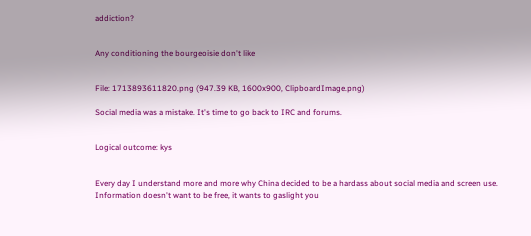addiction?


Any conditioning the bourgeoisie don't like


File: 1713893611820.png (947.39 KB, 1600x900, ClipboardImage.png)

Social media was a mistake. It's time to go back to IRC and forums.


Logical outcome: kys


Every day I understand more and more why China decided to be a hardass about social media and screen use. Information doesn't want to be free, it wants to gaslight you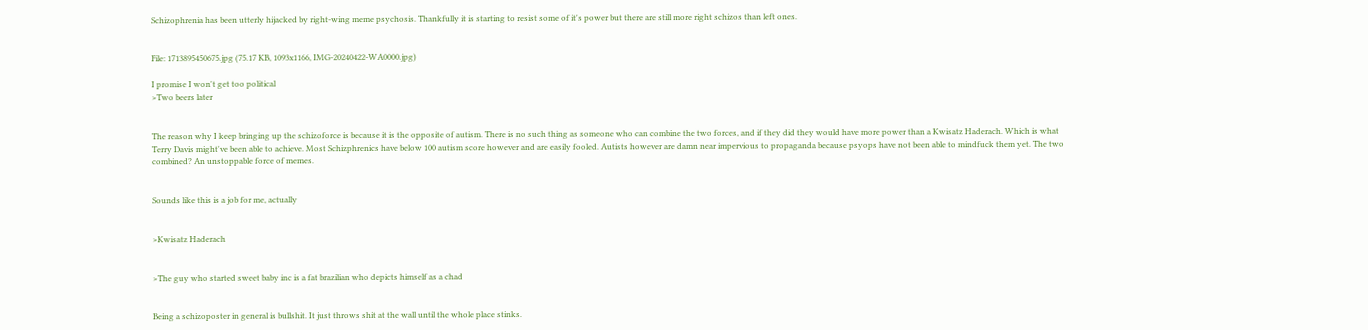Schizophrenia has been utterly hijacked by right-wing meme psychosis. Thankfully it is starting to resist some of it's power but there are still more right schizos than left ones.


File: 1713895450675.jpg (75.17 KB, 1093x1166, IMG-20240422-WA0000.jpg)

I promise I won't get too political
>Two beers later


The reason why I keep bringing up the schizoforce is because it is the opposite of autism. There is no such thing as someone who can combine the two forces, and if they did they would have more power than a Kwisatz Haderach. Which is what Terry Davis might've been able to achieve. Most Schizphrenics have below 100 autism score however and are easily fooled. Autists however are damn near impervious to propaganda because psyops have not been able to mindfuck them yet. The two combined? An unstoppable force of memes.


Sounds like this is a job for me, actually


>Kwisatz Haderach


>The guy who started sweet baby inc is a fat brazilian who depicts himself as a chad


Being a schizoposter in general is bullshit. It just throws shit at the wall until the whole place stinks.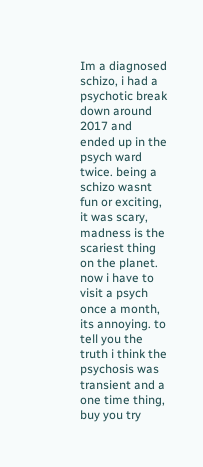Im a diagnosed schizo, i had a psychotic break down around 2017 and ended up in the psych ward twice. being a schizo wasnt fun or exciting, it was scary, madness is the scariest thing on the planet. now i have to visit a psych once a month, its annoying. to tell you the truth i think the psychosis was transient and a one time thing, buy you try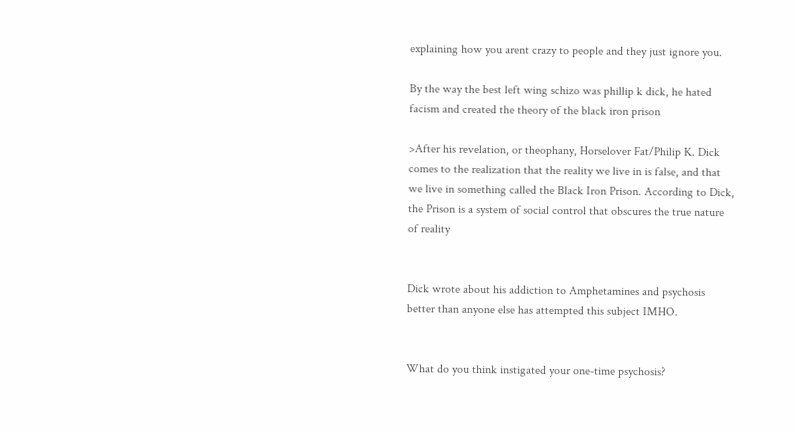explaining how you arent crazy to people and they just ignore you.

By the way the best left wing schizo was phillip k dick, he hated facism and created the theory of the black iron prison

>After his revelation, or theophany, Horselover Fat/Philip K. Dick comes to the realization that the reality we live in is false, and that we live in something called the Black Iron Prison. According to Dick, the Prison is a system of social control that obscures the true nature of reality


Dick wrote about his addiction to Amphetamines and psychosis better than anyone else has attempted this subject IMHO.


What do you think instigated your one-time psychosis?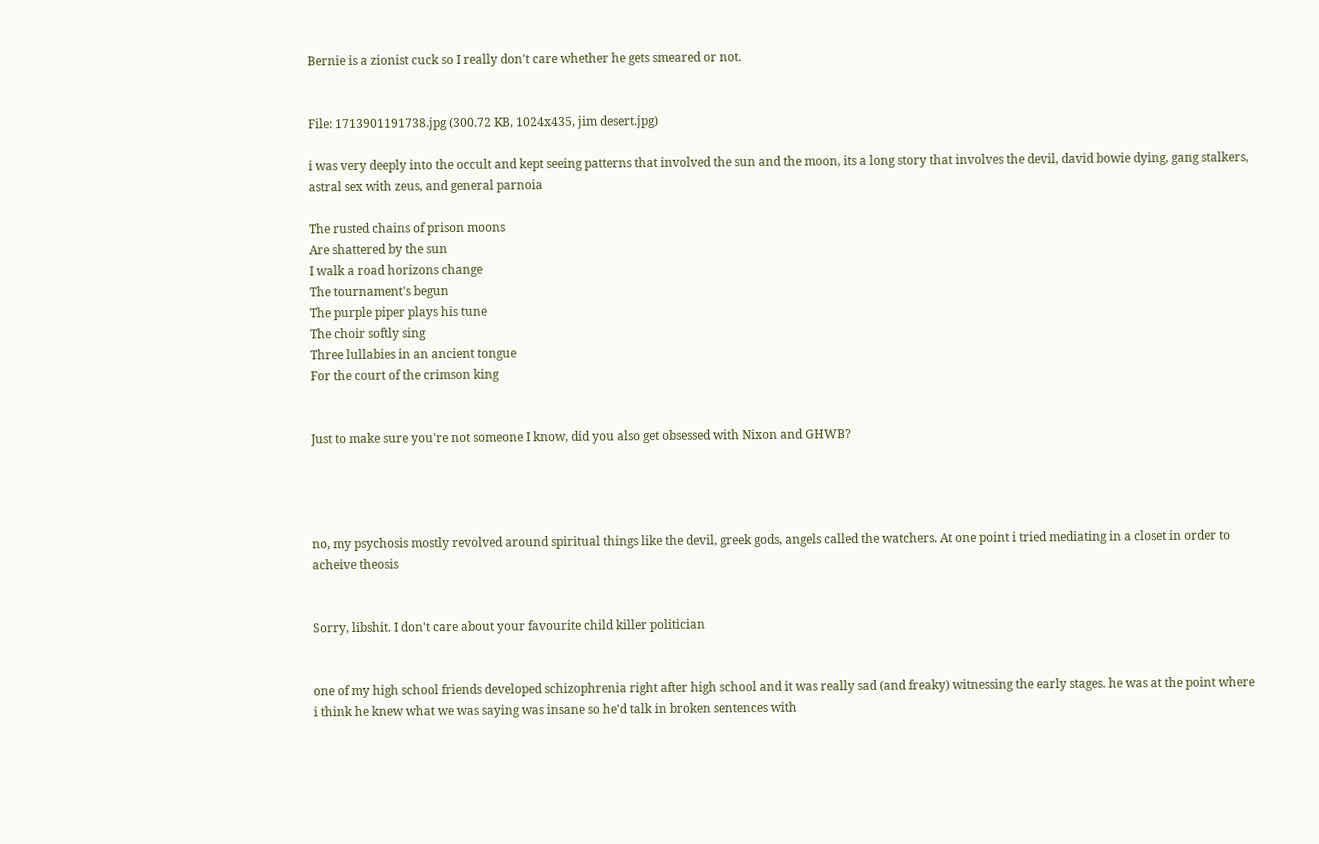Bernie is a zionist cuck so I really don't care whether he gets smeared or not.


File: 1713901191738.jpg (300.72 KB, 1024x435, jim desert.jpg)

i was very deeply into the occult and kept seeing patterns that involved the sun and the moon, its a long story that involves the devil, david bowie dying, gang stalkers, astral sex with zeus, and general parnoia

The rusted chains of prison moons
Are shattered by the sun
I walk a road horizons change
The tournament's begun
The purple piper plays his tune
The choir softly sing
Three lullabies in an ancient tongue
For the court of the crimson king


Just to make sure you're not someone I know, did you also get obsessed with Nixon and GHWB?




no, my psychosis mostly revolved around spiritual things like the devil, greek gods, angels called the watchers. At one point i tried mediating in a closet in order to acheive theosis


Sorry, libshit. I don't care about your favourite child killer politician


one of my high school friends developed schizophrenia right after high school and it was really sad (and freaky) witnessing the early stages. he was at the point where i think he knew what we was saying was insane so he'd talk in broken sentences with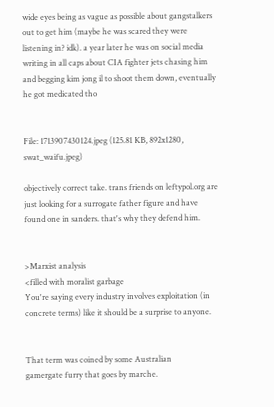wide eyes being as vague as possible about gangstalkers out to get him (maybe he was scared they were listening in? idk). a year later he was on social media writing in all caps about CIA fighter jets chasing him and begging kim jong il to shoot them down, eventually he got medicated tho


File: 1713907430124.jpeg (125.81 KB, 892x1280, swat_waifu.jpeg)

objectively correct take. trans friends on leftypol.org are just looking for a surrogate father figure and have found one in sanders. that's why they defend him.


>Marxist analysis
<filled with moralist garbage
You're saying every industry involves exploitation (in concrete terms) like it should be a surprise to anyone.


That term was coined by some Australian
gamergate furry that goes by marche.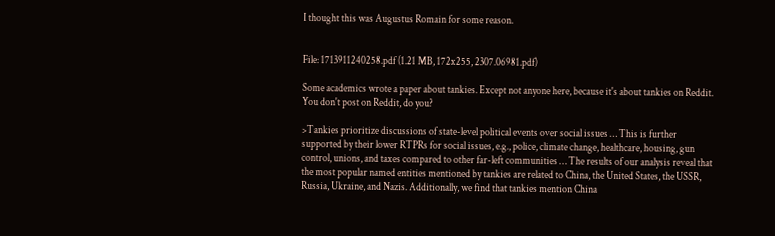I thought this was Augustus Romain for some reason.


File: 1713911240258.pdf (1.21 MB, 172x255, 2307.06981.pdf)

Some academics wrote a paper about tankies. Except not anyone here, because it's about tankies on Reddit. You don't post on Reddit, do you?

>Tankies prioritize discussions of state-level political events over social issues … This is further supported by their lower RTPRs for social issues, e.g., police, climate change, healthcare, housing, gun control, unions, and taxes compared to other far-left communities … The results of our analysis reveal that the most popular named entities mentioned by tankies are related to China, the United States, the USSR, Russia, Ukraine, and Nazis. Additionally, we find that tankies mention China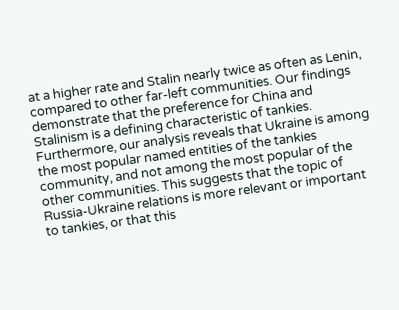at a higher rate and Stalin nearly twice as often as Lenin, compared to other far-left communities. Our findings demonstrate that the preference for China and Stalinism is a defining characteristic of tankies. Furthermore, our analysis reveals that Ukraine is among the most popular named entities of the tankies community, and not among the most popular of the other communities. This suggests that the topic of Russia-Ukraine relations is more relevant or important to tankies, or that this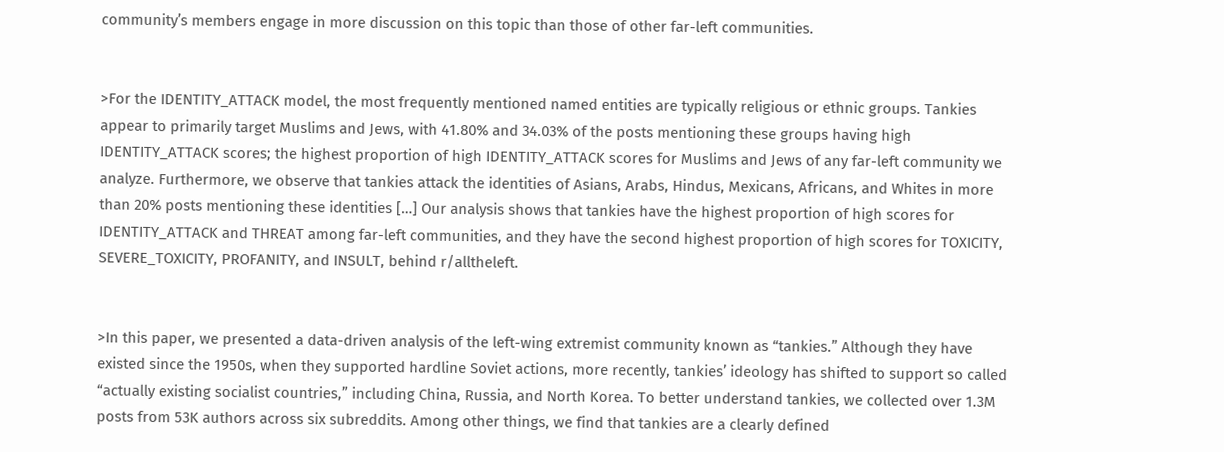community’s members engage in more discussion on this topic than those of other far-left communities.


>For the IDENTITY_ATTACK model, the most frequently mentioned named entities are typically religious or ethnic groups. Tankies appear to primarily target Muslims and Jews, with 41.80% and 34.03% of the posts mentioning these groups having high IDENTITY_ATTACK scores; the highest proportion of high IDENTITY_ATTACK scores for Muslims and Jews of any far-left community we analyze. Furthermore, we observe that tankies attack the identities of Asians, Arabs, Hindus, Mexicans, Africans, and Whites in more than 20% posts mentioning these identities […] Our analysis shows that tankies have the highest proportion of high scores for IDENTITY_ATTACK and THREAT among far-left communities, and they have the second highest proportion of high scores for TOXICITY, SEVERE_TOXICITY, PROFANITY, and INSULT, behind r/alltheleft.


>In this paper, we presented a data-driven analysis of the left-wing extremist community known as “tankies.” Although they have existed since the 1950s, when they supported hardline Soviet actions, more recently, tankies’ ideology has shifted to support so called “actually existing socialist countries,” including China, Russia, and North Korea. To better understand tankies, we collected over 1.3M posts from 53K authors across six subreddits. Among other things, we find that tankies are a clearly defined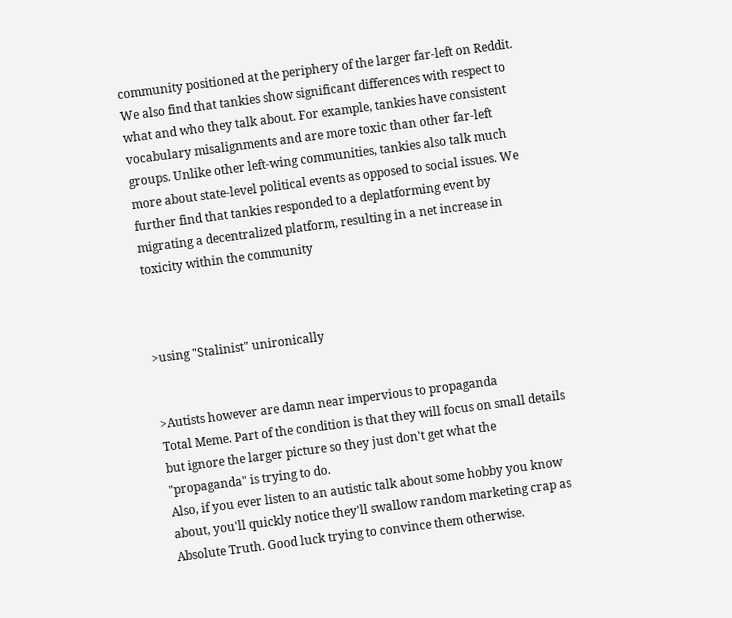community positioned at the periphery of the larger far-left on Reddit. We also find that tankies show significant differences with respect to what and who they talk about. For example, tankies have consistent vocabulary misalignments and are more toxic than other far-left groups. Unlike other left-wing communities, tankies also talk much more about state-level political events as opposed to social issues. We further find that tankies responded to a deplatforming event by migrating a decentralized platform, resulting in a net increase in toxicity within the community



>using "Stalinist" unironically


>Autists however are damn near impervious to propaganda
Total Meme. Part of the condition is that they will focus on small details but ignore the larger picture so they just don't get what the "propaganda" is trying to do.
Also, if you ever listen to an autistic talk about some hobby you know about, you'll quickly notice they'll swallow random marketing crap as Absolute Truth. Good luck trying to convince them otherwise.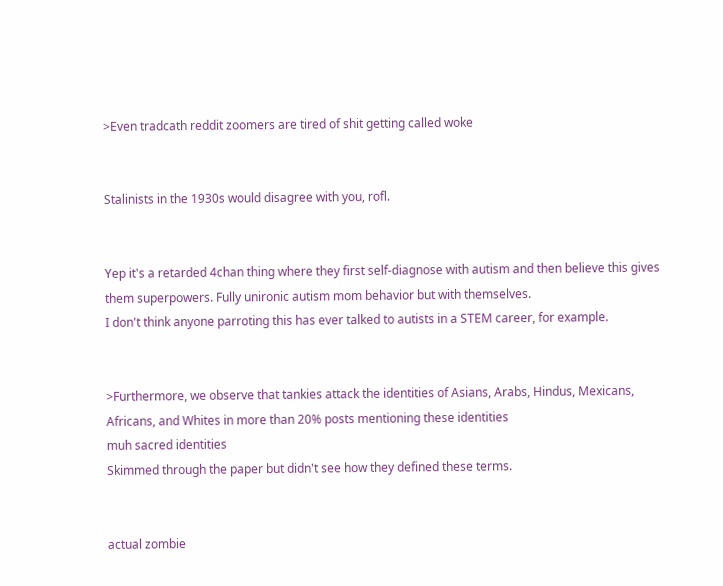>Even tradcath reddit zoomers are tired of shit getting called woke


Stalinists in the 1930s would disagree with you, rofl.


Yep it's a retarded 4chan thing where they first self-diagnose with autism and then believe this gives them superpowers. Fully unironic autism mom behavior but with themselves.
I don't think anyone parroting this has ever talked to autists in a STEM career, for example.


>Furthermore, we observe that tankies attack the identities of Asians, Arabs, Hindus, Mexicans, Africans, and Whites in more than 20% posts mentioning these identities
muh sacred identities
Skimmed through the paper but didn't see how they defined these terms.


actual zombie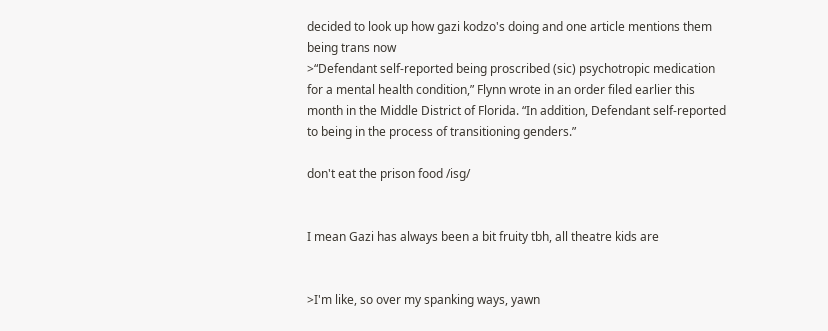decided to look up how gazi kodzo's doing and one article mentions them being trans now
>“Defendant self-reported being proscribed (sic) psychotropic medication for a mental health condition,” Flynn wrote in an order filed earlier this month in the Middle District of Florida. “In addition, Defendant self-reported to being in the process of transitioning genders.”

don't eat the prison food /isg/


I mean Gazi has always been a bit fruity tbh, all theatre kids are


>I'm like, so over my spanking ways, yawn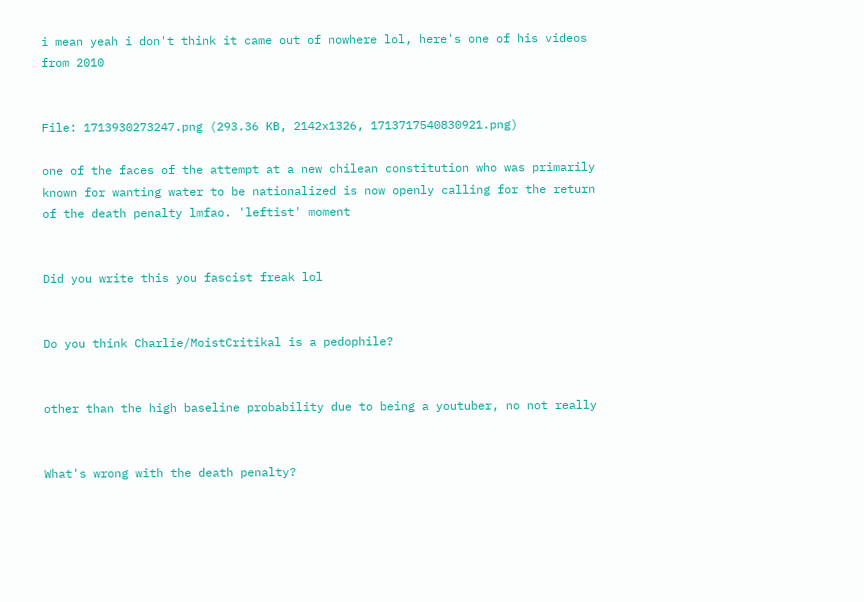i mean yeah i don't think it came out of nowhere lol, here's one of his videos from 2010


File: 1713930273247.png (293.36 KB, 2142x1326, 1713717540830921.png)

one of the faces of the attempt at a new chilean constitution who was primarily known for wanting water to be nationalized is now openly calling for the return of the death penalty lmfao. 'leftist' moment


Did you write this you fascist freak lol


Do you think Charlie/MoistCritikal is a pedophile?


other than the high baseline probability due to being a youtuber, no not really


What's wrong with the death penalty?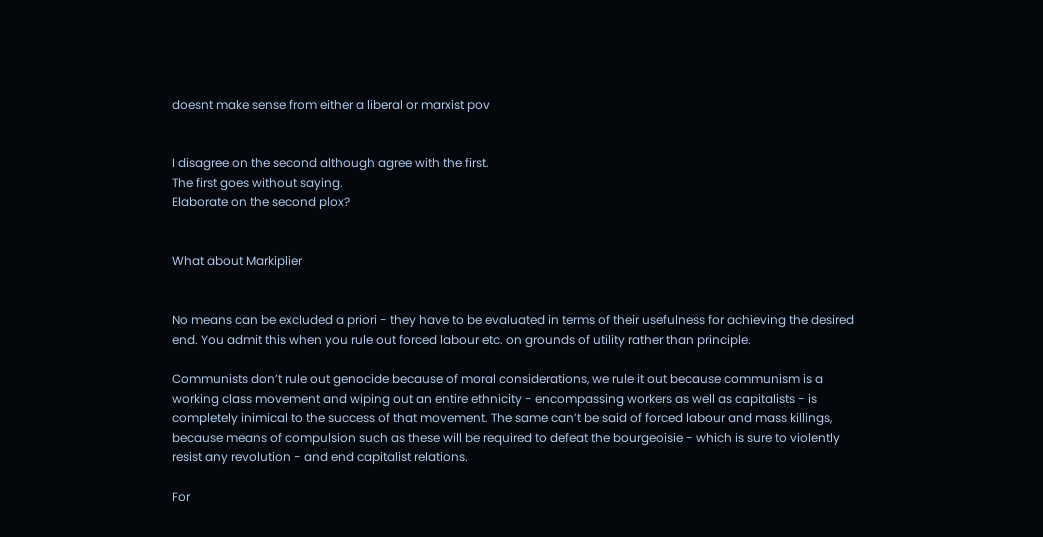doesnt make sense from either a liberal or marxist pov


I disagree on the second although agree with the first.
The first goes without saying.
Elaborate on the second plox?


What about Markiplier


No means can be excluded a priori - they have to be evaluated in terms of their usefulness for achieving the desired end. You admit this when you rule out forced labour etc. on grounds of utility rather than principle.

Communists don’t rule out genocide because of moral considerations, we rule it out because communism is a working class movement and wiping out an entire ethnicity - encompassing workers as well as capitalists - is completely inimical to the success of that movement. The same can’t be said of forced labour and mass killings, because means of compulsion such as these will be required to defeat the bourgeoisie - which is sure to violently resist any revolution - and end capitalist relations.

For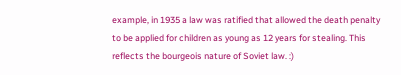example, in 1935 a law was ratified that allowed the death penalty to be applied for children as young as 12 years for stealing. This reflects the bourgeois nature of Soviet law. :)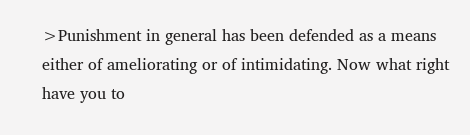>Punishment in general has been defended as a means either of ameliorating or of intimidating. Now what right have you to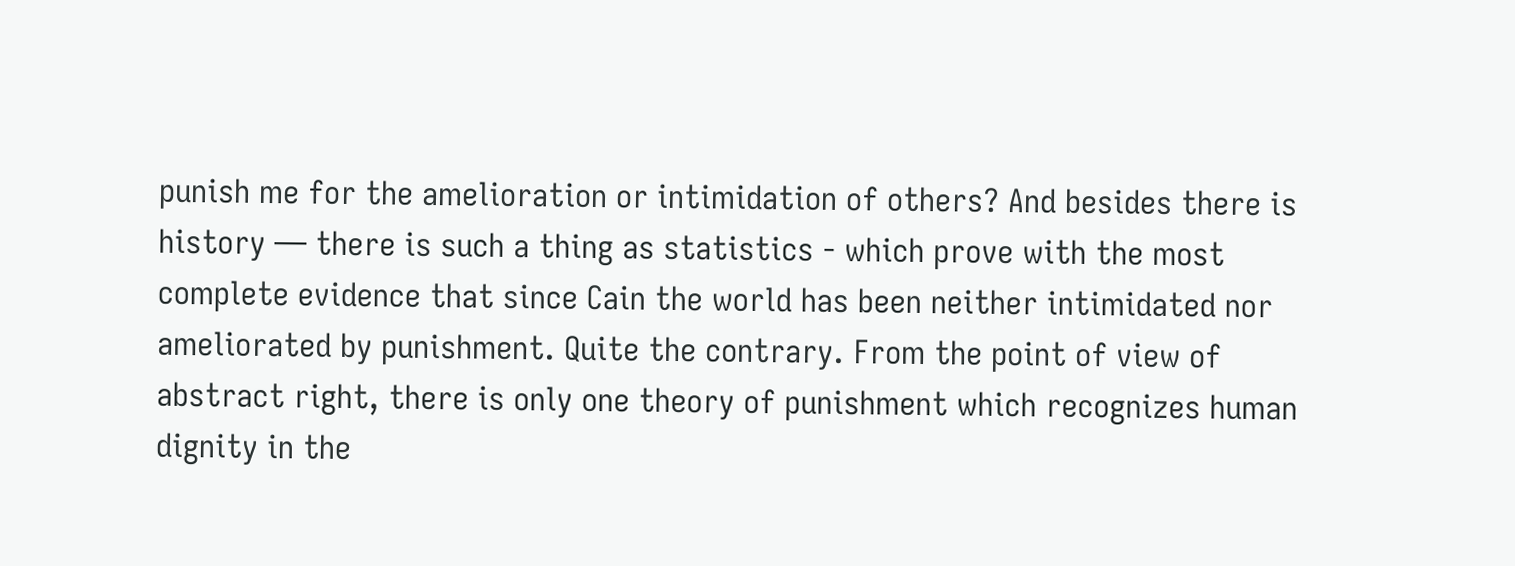punish me for the amelioration or intimidation of others? And besides there is history — there is such a thing as statistics - which prove with the most complete evidence that since Cain the world has been neither intimidated nor ameliorated by punishment. Quite the contrary. From the point of view of abstract right, there is only one theory of punishment which recognizes human dignity in the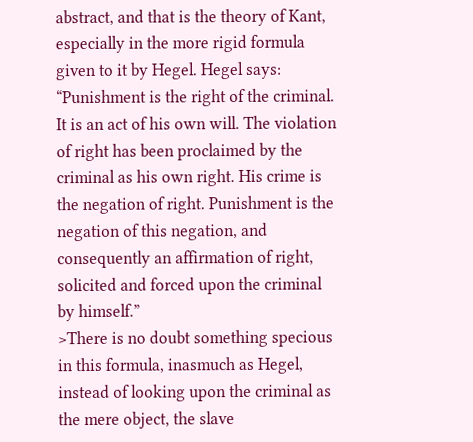abstract, and that is the theory of Kant, especially in the more rigid formula given to it by Hegel. Hegel says: “Punishment is the right of the criminal. It is an act of his own will. The violation of right has been proclaimed by the criminal as his own right. His crime is the negation of right. Punishment is the negation of this negation, and consequently an affirmation of right, solicited and forced upon the criminal by himself.”
>There is no doubt something specious in this formula, inasmuch as Hegel, instead of looking upon the criminal as the mere object, the slave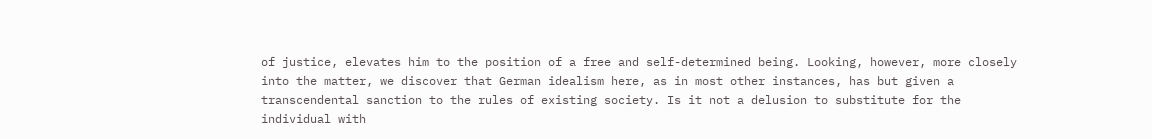of justice, elevates him to the position of a free and self-determined being. Looking, however, more closely into the matter, we discover that German idealism here, as in most other instances, has but given a transcendental sanction to the rules of existing society. Is it not a delusion to substitute for the individual with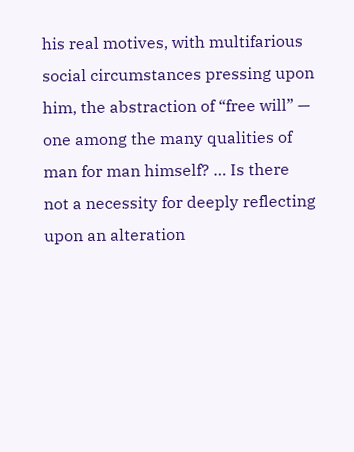his real motives, with multifarious social circumstances pressing upon him, the abstraction of “free will” — one among the many qualities of man for man himself? … Is there not a necessity for deeply reflecting upon an alteration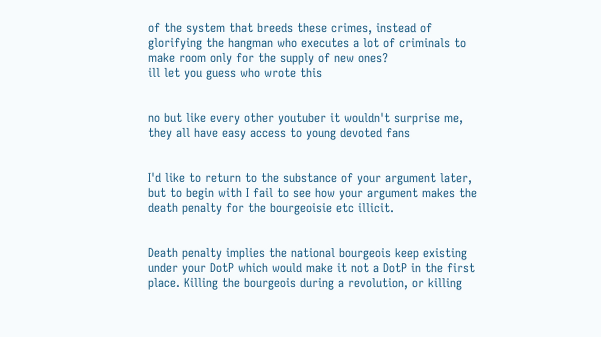of the system that breeds these crimes, instead of glorifying the hangman who executes a lot of criminals to make room only for the supply of new ones?
ill let you guess who wrote this


no but like every other youtuber it wouldn't surprise me, they all have easy access to young devoted fans


I'd like to return to the substance of your argument later, but to begin with I fail to see how your argument makes the death penalty for the bourgeoisie etc illicit.


Death penalty implies the national bourgeois keep existing under your DotP which would make it not a DotP in the first place. Killing the bourgeois during a revolution, or killing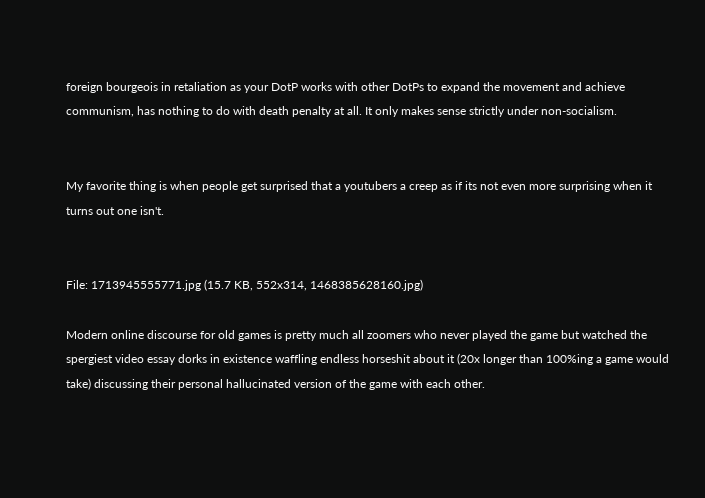foreign bourgeois in retaliation as your DotP works with other DotPs to expand the movement and achieve communism, has nothing to do with death penalty at all. It only makes sense strictly under non-socialism.


My favorite thing is when people get surprised that a youtubers a creep as if its not even more surprising when it turns out one isn't.


File: 1713945555771.jpg (15.7 KB, 552x314, 1468385628160.jpg)

Modern online discourse for old games is pretty much all zoomers who never played the game but watched the spergiest video essay dorks in existence waffling endless horseshit about it (20x longer than 100%ing a game would take) discussing their personal hallucinated version of the game with each other.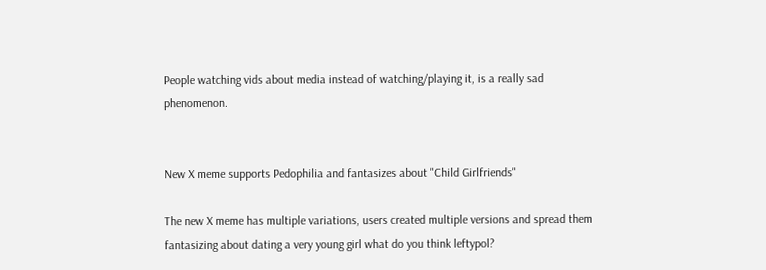People watching vids about media instead of watching/playing it, is a really sad phenomenon.


New X meme supports Pedophilia and fantasizes about "Child Girlfriends"

The new X meme has multiple variations, users created multiple versions and spread them fantasizing about dating a very young girl what do you think leftypol?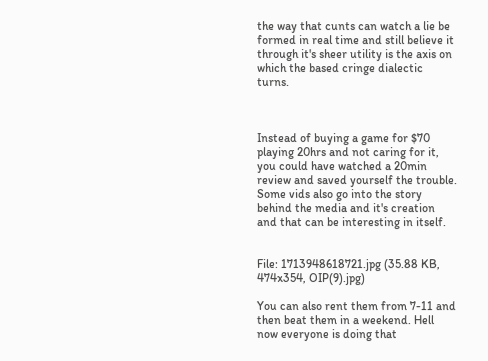the way that cunts can watch a lie be formed in real time and still believe it through it's sheer utility is the axis on which the based cringe dialectic turns.



Instead of buying a game for $70 playing 20hrs and not caring for it, you could have watched a 20min review and saved yourself the trouble.
Some vids also go into the story behind the media and it's creation and that can be interesting in itself.


File: 1713948618721.jpg (35.88 KB, 474x354, OIP(9).jpg)

You can also rent them from 7-11 and then beat them in a weekend. Hell now everyone is doing that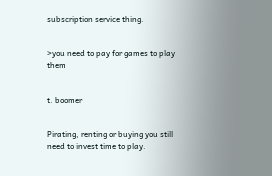subscription service thing.


>you need to pay for games to play them


t. boomer


Pirating, renting or buying you still need to invest time to play.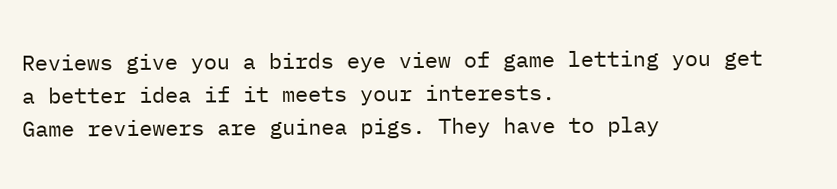Reviews give you a birds eye view of game letting you get a better idea if it meets your interests.
Game reviewers are guinea pigs. They have to play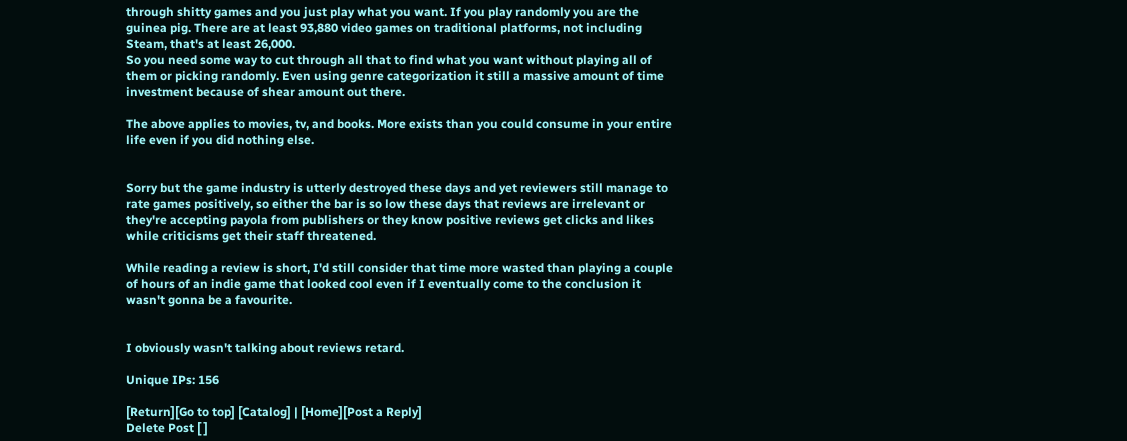through shitty games and you just play what you want. If you play randomly you are the guinea pig. There are at least 93,880 video games on traditional platforms, not including Steam, that's at least 26,000.
So you need some way to cut through all that to find what you want without playing all of them or picking randomly. Even using genre categorization it still a massive amount of time investment because of shear amount out there.

The above applies to movies, tv, and books. More exists than you could consume in your entire life even if you did nothing else.


Sorry but the game industry is utterly destroyed these days and yet reviewers still manage to rate games positively, so either the bar is so low these days that reviews are irrelevant or they're accepting payola from publishers or they know positive reviews get clicks and likes while criticisms get their staff threatened.

While reading a review is short, I'd still consider that time more wasted than playing a couple of hours of an indie game that looked cool even if I eventually come to the conclusion it wasn't gonna be a favourite.


I obviously wasn't talking about reviews retard.

Unique IPs: 156

[Return][Go to top] [Catalog] | [Home][Post a Reply]
Delete Post [ ]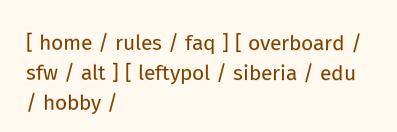[ home / rules / faq ] [ overboard / sfw / alt ] [ leftypol / siberia / edu / hobby /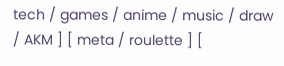tech / games / anime / music / draw / AKM ] [ meta / roulette ] [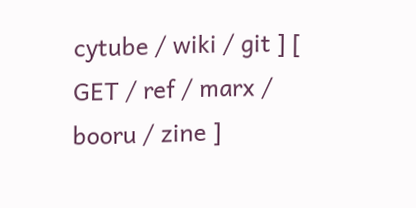cytube / wiki / git ] [ GET / ref / marx / booru / zine ]